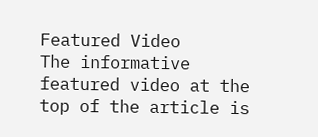Featured Video
The informative featured video at the top of the article is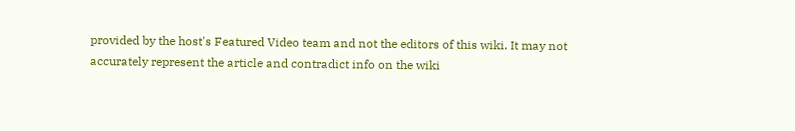provided by the host's Featured Video team and not the editors of this wiki. It may not accurately represent the article and contradict info on the wiki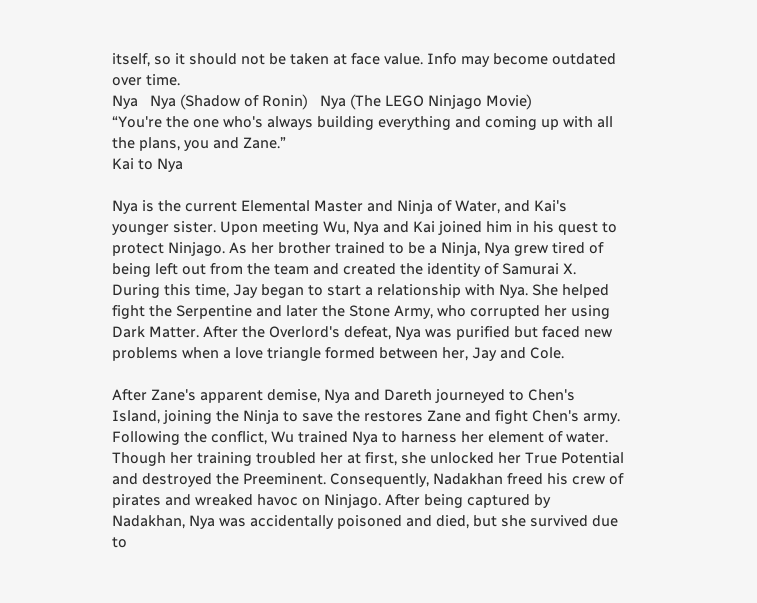itself, so it should not be taken at face value. Info may become outdated over time.
Nya   Nya (Shadow of Ronin)   Nya (The LEGO Ninjago Movie)
“You're the one who's always building everything and coming up with all the plans, you and Zane.”
Kai to Nya

Nya is the current Elemental Master and Ninja of Water, and Kai's younger sister. Upon meeting Wu, Nya and Kai joined him in his quest to protect Ninjago. As her brother trained to be a Ninja, Nya grew tired of being left out from the team and created the identity of Samurai X. During this time, Jay began to start a relationship with Nya. She helped fight the Serpentine and later the Stone Army, who corrupted her using Dark Matter. After the Overlord's defeat, Nya was purified but faced new problems when a love triangle formed between her, Jay and Cole.

After Zane's apparent demise, Nya and Dareth journeyed to Chen's Island, joining the Ninja to save the restores Zane and fight Chen's army. Following the conflict, Wu trained Nya to harness her element of water. Though her training troubled her at first, she unlocked her True Potential and destroyed the Preeminent. Consequently, Nadakhan freed his crew of pirates and wreaked havoc on Ninjago. After being captured by Nadakhan, Nya was accidentally poisoned and died, but she survived due to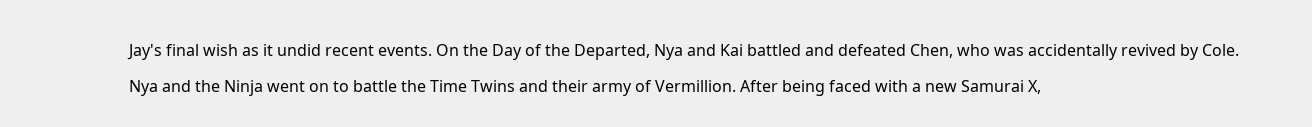Jay's final wish as it undid recent events. On the Day of the Departed, Nya and Kai battled and defeated Chen, who was accidentally revived by Cole.

Nya and the Ninja went on to battle the Time Twins and their army of Vermillion. After being faced with a new Samurai X,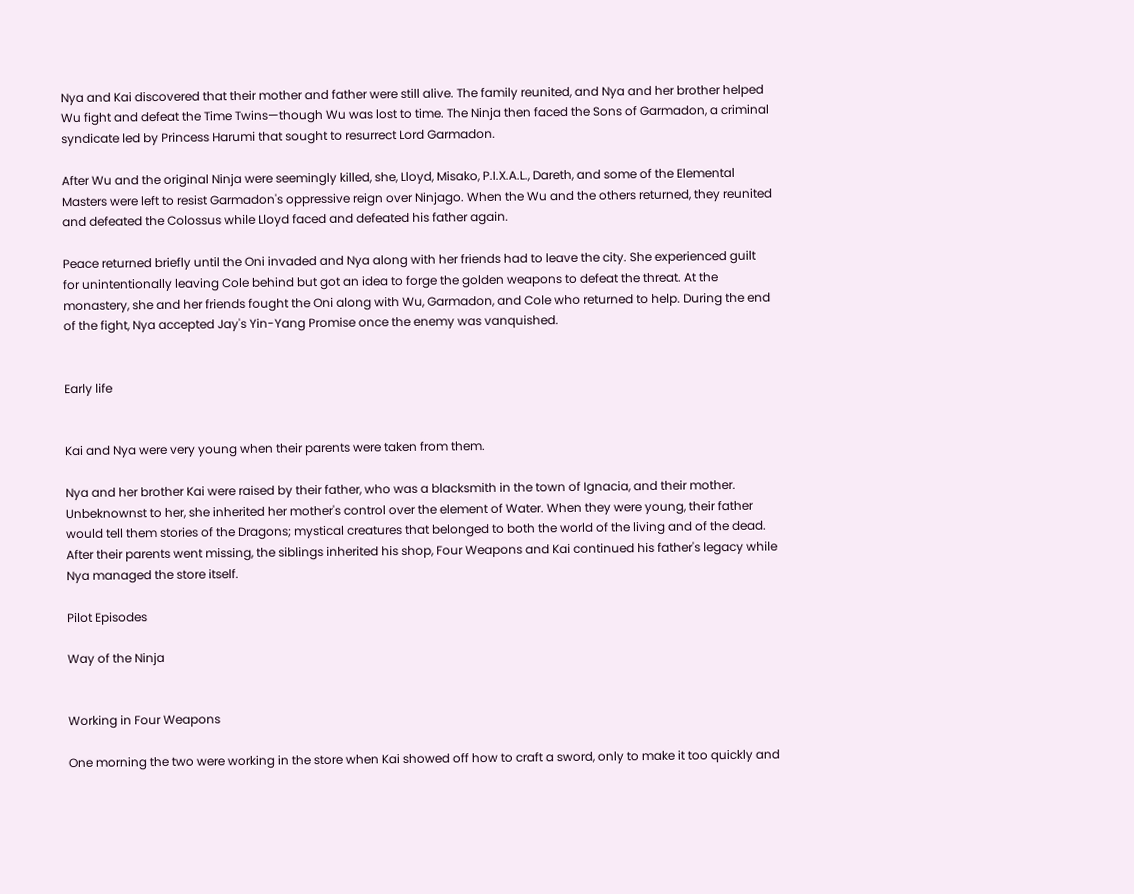Nya and Kai discovered that their mother and father were still alive. The family reunited, and Nya and her brother helped Wu fight and defeat the Time Twins—though Wu was lost to time. The Ninja then faced the Sons of Garmadon, a criminal syndicate led by Princess Harumi that sought to resurrect Lord Garmadon.

After Wu and the original Ninja were seemingly killed, she, Lloyd, Misako, P.I.X.A.L., Dareth, and some of the Elemental Masters were left to resist Garmadon's oppressive reign over Ninjago. When the Wu and the others returned, they reunited and defeated the Colossus while Lloyd faced and defeated his father again.

Peace returned briefly until the Oni invaded and Nya along with her friends had to leave the city. She experienced guilt for unintentionally leaving Cole behind but got an idea to forge the golden weapons to defeat the threat. At the monastery, she and her friends fought the Oni along with Wu, Garmadon, and Cole who returned to help. During the end of the fight, Nya accepted Jay's Yin-Yang Promise once the enemy was vanquished.


Early life


Kai and Nya were very young when their parents were taken from them.

Nya and her brother Kai were raised by their father, who was a blacksmith in the town of Ignacia, and their mother. Unbeknownst to her, she inherited her mother's control over the element of Water. When they were young, their father would tell them stories of the Dragons; mystical creatures that belonged to both the world of the living and of the dead. After their parents went missing, the siblings inherited his shop, Four Weapons and Kai continued his father's legacy while Nya managed the store itself.

Pilot Episodes

Way of the Ninja


Working in Four Weapons

One morning the two were working in the store when Kai showed off how to craft a sword, only to make it too quickly and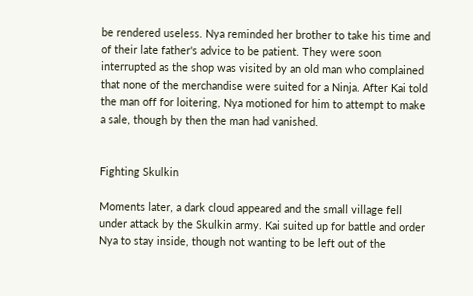be rendered useless. Nya reminded her brother to take his time and of their late father's advice to be patient. They were soon interrupted as the shop was visited by an old man who complained that none of the merchandise were suited for a Ninja. After Kai told the man off for loitering, Nya motioned for him to attempt to make a sale, though by then the man had vanished.


Fighting Skulkin

Moments later, a dark cloud appeared and the small village fell under attack by the Skulkin army. Kai suited up for battle and order Nya to stay inside, though not wanting to be left out of the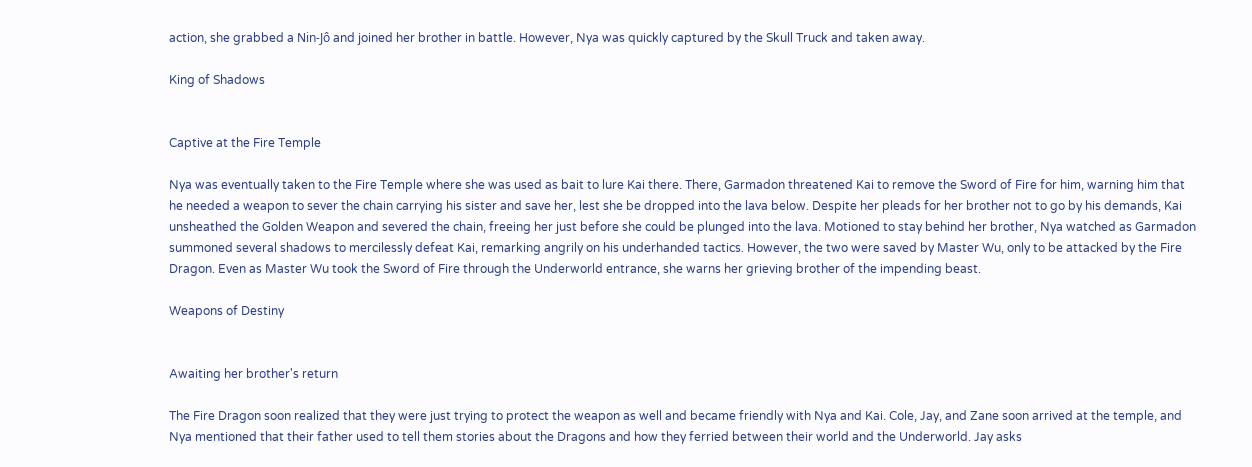action, she grabbed a Nin-Jô and joined her brother in battle. However, Nya was quickly captured by the Skull Truck and taken away.

King of Shadows


Captive at the Fire Temple

Nya was eventually taken to the Fire Temple where she was used as bait to lure Kai there. There, Garmadon threatened Kai to remove the Sword of Fire for him, warning him that he needed a weapon to sever the chain carrying his sister and save her, lest she be dropped into the lava below. Despite her pleads for her brother not to go by his demands, Kai unsheathed the Golden Weapon and severed the chain, freeing her just before she could be plunged into the lava. Motioned to stay behind her brother, Nya watched as Garmadon summoned several shadows to mercilessly defeat Kai, remarking angrily on his underhanded tactics. However, the two were saved by Master Wu, only to be attacked by the Fire Dragon. Even as Master Wu took the Sword of Fire through the Underworld entrance, she warns her grieving brother of the impending beast.

Weapons of Destiny


Awaiting her brother's return

The Fire Dragon soon realized that they were just trying to protect the weapon as well and became friendly with Nya and Kai. Cole, Jay, and Zane soon arrived at the temple, and Nya mentioned that their father used to tell them stories about the Dragons and how they ferried between their world and the Underworld. Jay asks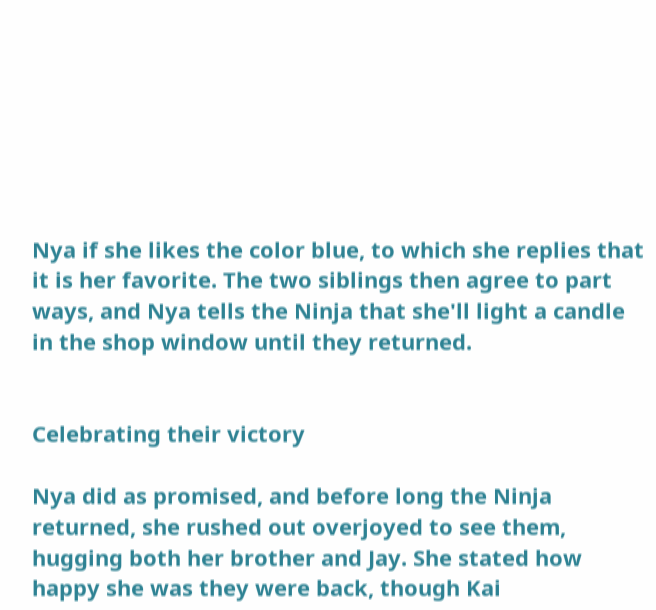Nya if she likes the color blue, to which she replies that it is her favorite. The two siblings then agree to part ways, and Nya tells the Ninja that she'll light a candle in the shop window until they returned.


Celebrating their victory

Nya did as promised, and before long the Ninja returned, she rushed out overjoyed to see them, hugging both her brother and Jay. She stated how happy she was they were back, though Kai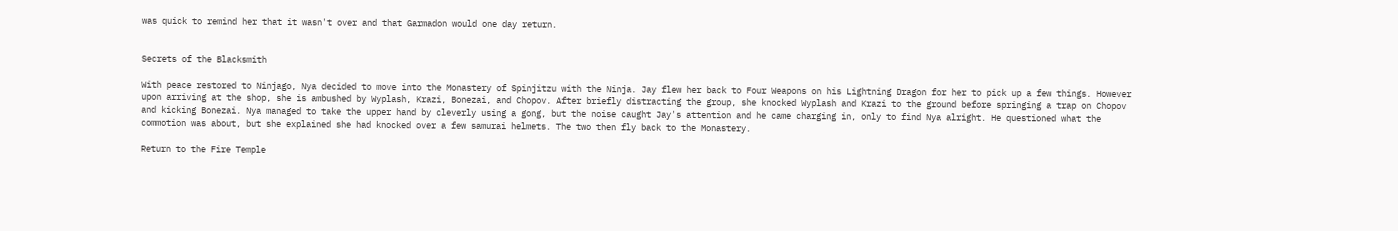was quick to remind her that it wasn't over and that Garmadon would one day return.


Secrets of the Blacksmith

With peace restored to Ninjago, Nya decided to move into the Monastery of Spinjitzu with the Ninja. Jay flew her back to Four Weapons on his Lightning Dragon for her to pick up a few things. However upon arriving at the shop, she is ambushed by Wyplash, Krazi, Bonezai, and Chopov. After briefly distracting the group, she knocked Wyplash and Krazi to the ground before springing a trap on Chopov and kicking Bonezai. Nya managed to take the upper hand by cleverly using a gong, but the noise caught Jay's attention and he came charging in, only to find Nya alright. He questioned what the commotion was about, but she explained she had knocked over a few samurai helmets. The two then fly back to the Monastery.

Return to the Fire Temple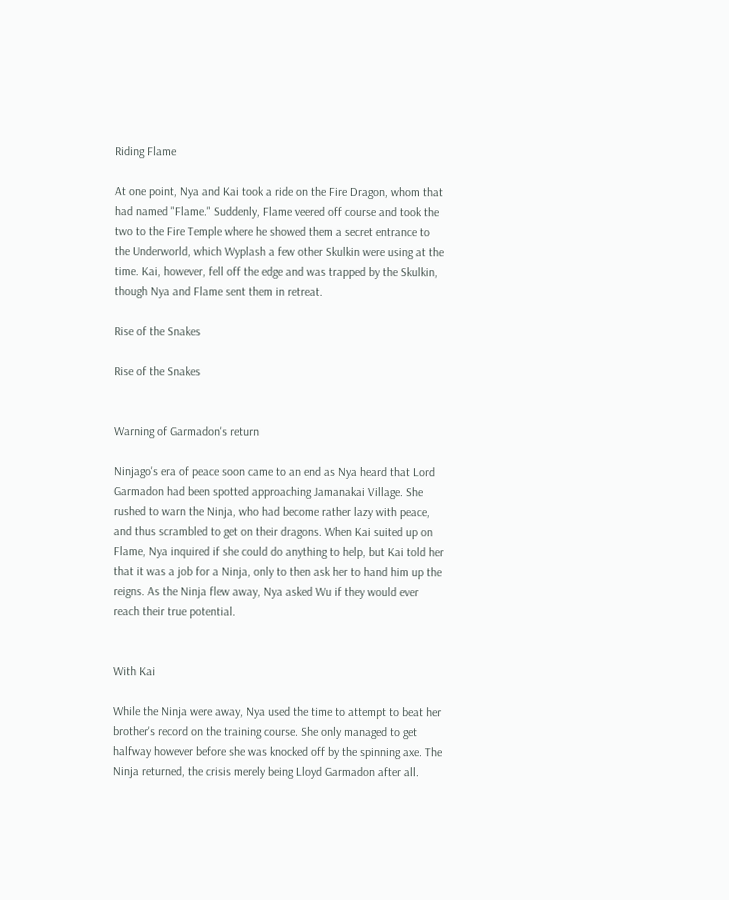Riding Flame

At one point, Nya and Kai took a ride on the Fire Dragon, whom that had named "Flame." Suddenly, Flame veered off course and took the two to the Fire Temple where he showed them a secret entrance to the Underworld, which Wyplash a few other Skulkin were using at the time. Kai, however, fell off the edge and was trapped by the Skulkin, though Nya and Flame sent them in retreat.

Rise of the Snakes

Rise of the Snakes


Warning of Garmadon's return

Ninjago's era of peace soon came to an end as Nya heard that Lord Garmadon had been spotted approaching Jamanakai Village. She rushed to warn the Ninja, who had become rather lazy with peace, and thus scrambled to get on their dragons. When Kai suited up on Flame, Nya inquired if she could do anything to help, but Kai told her that it was a job for a Ninja, only to then ask her to hand him up the reigns. As the Ninja flew away, Nya asked Wu if they would ever reach their true potential.


With Kai

While the Ninja were away, Nya used the time to attempt to beat her brother's record on the training course. She only managed to get halfway however before she was knocked off by the spinning axe. The Ninja returned, the crisis merely being Lloyd Garmadon after all.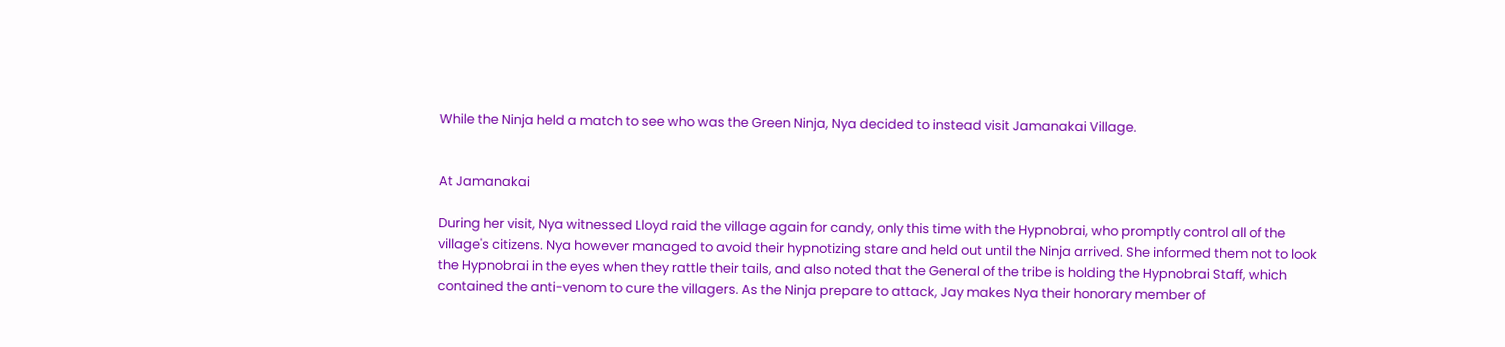While the Ninja held a match to see who was the Green Ninja, Nya decided to instead visit Jamanakai Village.


At Jamanakai

During her visit, Nya witnessed Lloyd raid the village again for candy, only this time with the Hypnobrai, who promptly control all of the village's citizens. Nya however managed to avoid their hypnotizing stare and held out until the Ninja arrived. She informed them not to look the Hypnobrai in the eyes when they rattle their tails, and also noted that the General of the tribe is holding the Hypnobrai Staff, which contained the anti-venom to cure the villagers. As the Ninja prepare to attack, Jay makes Nya their honorary member of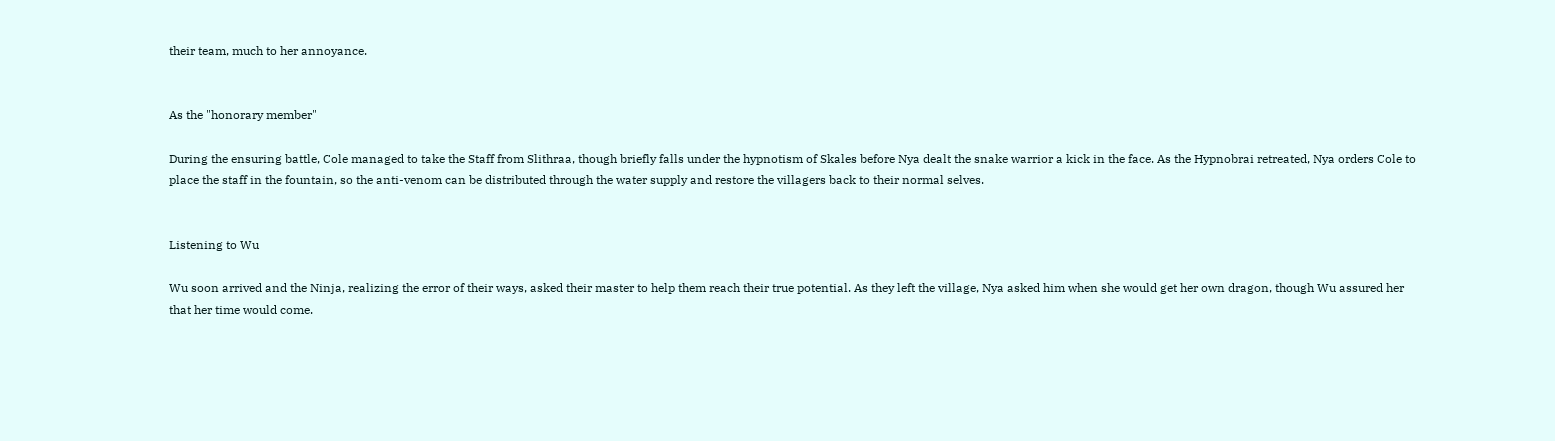their team, much to her annoyance.


As the "honorary member"

During the ensuring battle, Cole managed to take the Staff from Slithraa, though briefly falls under the hypnotism of Skales before Nya dealt the snake warrior a kick in the face. As the Hypnobrai retreated, Nya orders Cole to place the staff in the fountain, so the anti-venom can be distributed through the water supply and restore the villagers back to their normal selves.


Listening to Wu

Wu soon arrived and the Ninja, realizing the error of their ways, asked their master to help them reach their true potential. As they left the village, Nya asked him when she would get her own dragon, though Wu assured her that her time would come.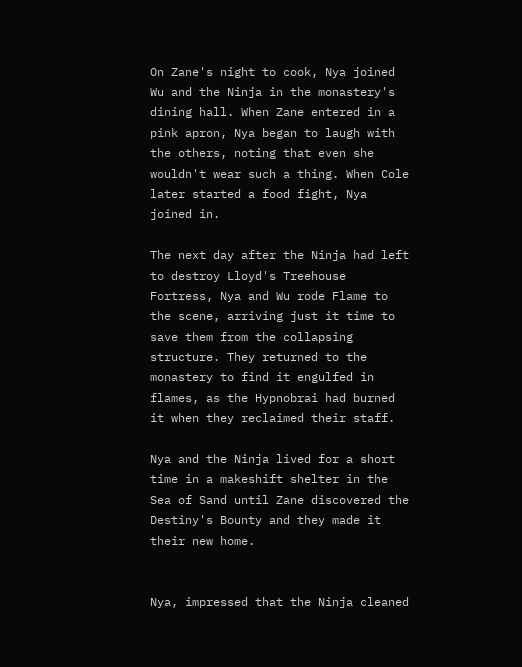On Zane's night to cook, Nya joined Wu and the Ninja in the monastery's dining hall. When Zane entered in a pink apron, Nya began to laugh with the others, noting that even she wouldn't wear such a thing. When Cole later started a food fight, Nya joined in.

The next day after the Ninja had left to destroy Lloyd's Treehouse Fortress, Nya and Wu rode Flame to the scene, arriving just it time to save them from the collapsing structure. They returned to the monastery to find it engulfed in flames, as the Hypnobrai had burned it when they reclaimed their staff.

Nya and the Ninja lived for a short time in a makeshift shelter in the Sea of Sand until Zane discovered the Destiny's Bounty and they made it their new home.


Nya, impressed that the Ninja cleaned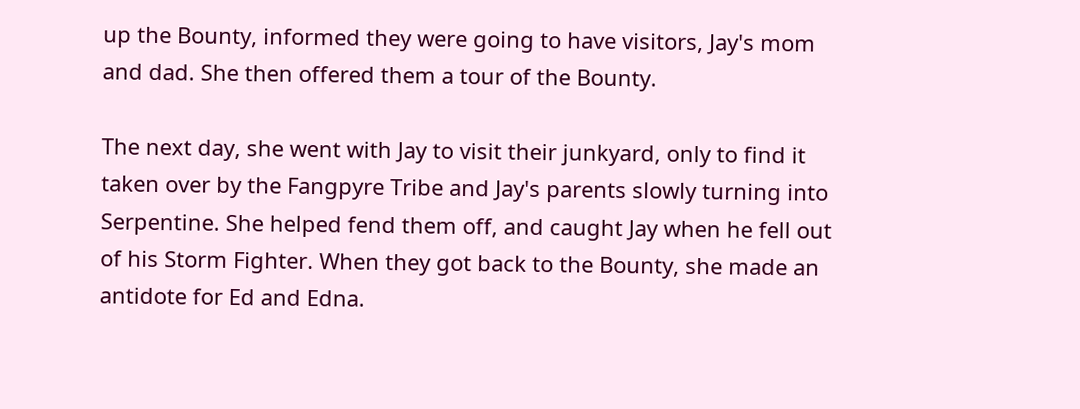up the Bounty, informed they were going to have visitors, Jay's mom and dad. She then offered them a tour of the Bounty.

The next day, she went with Jay to visit their junkyard, only to find it taken over by the Fangpyre Tribe and Jay's parents slowly turning into Serpentine. She helped fend them off, and caught Jay when he fell out of his Storm Fighter. When they got back to the Bounty, she made an antidote for Ed and Edna.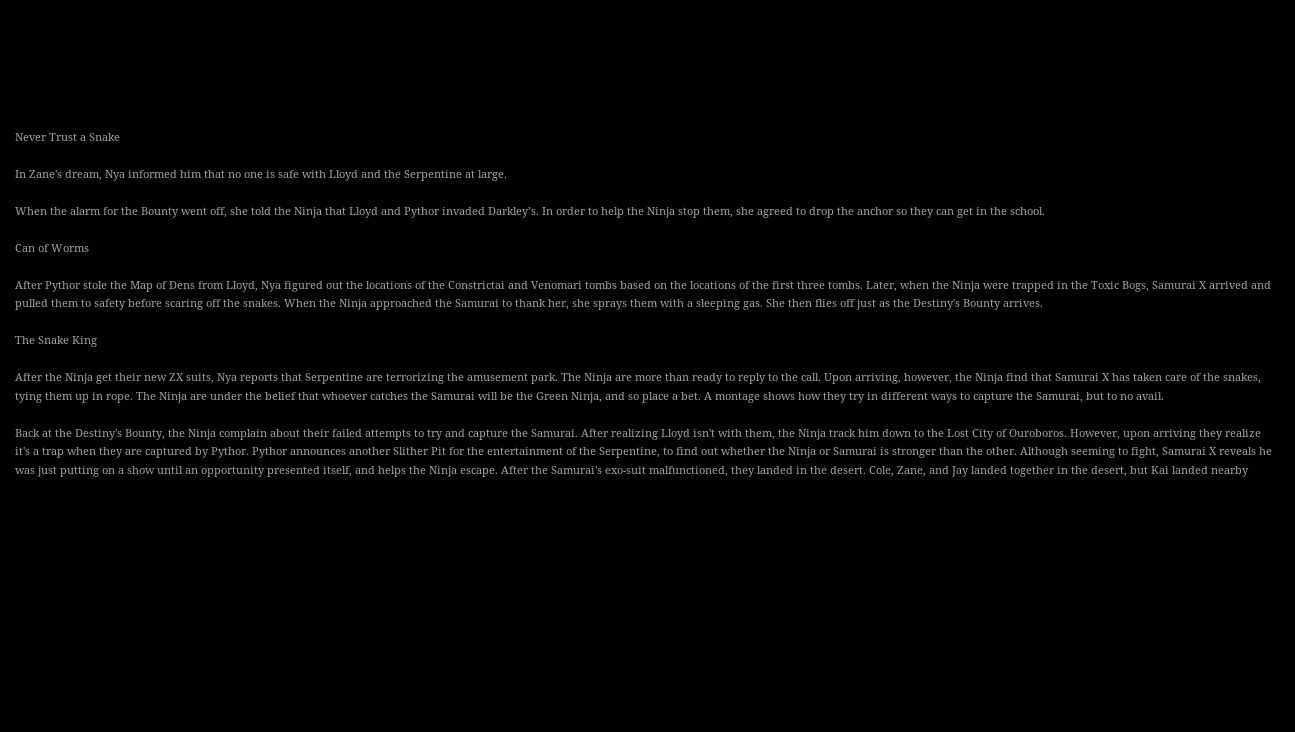Never Trust a Snake

In Zane's dream, Nya informed him that no one is safe with Lloyd and the Serpentine at large.

When the alarm for the Bounty went off, she told the Ninja that Lloyd and Pythor invaded Darkley’s. In order to help the Ninja stop them, she agreed to drop the anchor so they can get in the school.

Can of Worms

After Pythor stole the Map of Dens from Lloyd, Nya figured out the locations of the Constrictai and Venomari tombs based on the locations of the first three tombs. Later, when the Ninja were trapped in the Toxic Bogs, Samurai X arrived and pulled them to safety before scaring off the snakes. When the Ninja approached the Samurai to thank her, she sprays them with a sleeping gas. She then flies off just as the Destiny's Bounty arrives.

The Snake King

After the Ninja get their new ZX suits, Nya reports that Serpentine are terrorizing the amusement park. The Ninja are more than ready to reply to the call. Upon arriving, however, the Ninja find that Samurai X has taken care of the snakes, tying them up in rope. The Ninja are under the belief that whoever catches the Samurai will be the Green Ninja, and so place a bet. A montage shows how they try in different ways to capture the Samurai, but to no avail.

Back at the Destiny's Bounty, the Ninja complain about their failed attempts to try and capture the Samurai. After realizing Lloyd isn't with them, the Ninja track him down to the Lost City of Ouroboros. However, upon arriving they realize it's a trap when they are captured by Pythor. Pythor announces another Slither Pit for the entertainment of the Serpentine, to find out whether the Ninja or Samurai is stronger than the other. Although seeming to fight, Samurai X reveals he was just putting on a show until an opportunity presented itself, and helps the Ninja escape. After the Samurai's exo-suit malfunctioned, they landed in the desert. Cole, Zane, and Jay landed together in the desert, but Kai landed nearby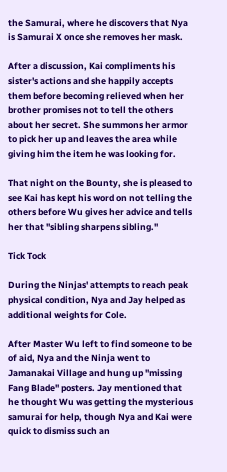the Samurai, where he discovers that Nya is Samurai X once she removes her mask.

After a discussion, Kai compliments his sister's actions and she happily accepts them before becoming relieved when her brother promises not to tell the others about her secret. She summons her armor to pick her up and leaves the area while giving him the item he was looking for.

That night on the Bounty, she is pleased to see Kai has kept his word on not telling the others before Wu gives her advice and tells her that "sibling sharpens sibling."

Tick Tock

During the Ninjas' attempts to reach peak physical condition, Nya and Jay helped as additional weights for Cole.

After Master Wu left to find someone to be of aid, Nya and the Ninja went to Jamanakai Village and hung up "missing Fang Blade" posters. Jay mentioned that he thought Wu was getting the mysterious samurai for help, though Nya and Kai were quick to dismiss such an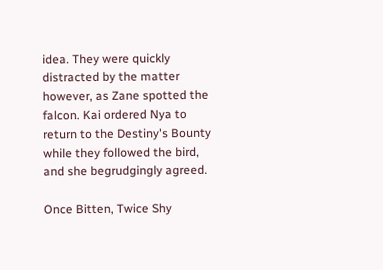idea. They were quickly distracted by the matter however, as Zane spotted the falcon. Kai ordered Nya to return to the Destiny's Bounty while they followed the bird, and she begrudgingly agreed.

Once Bitten, Twice Shy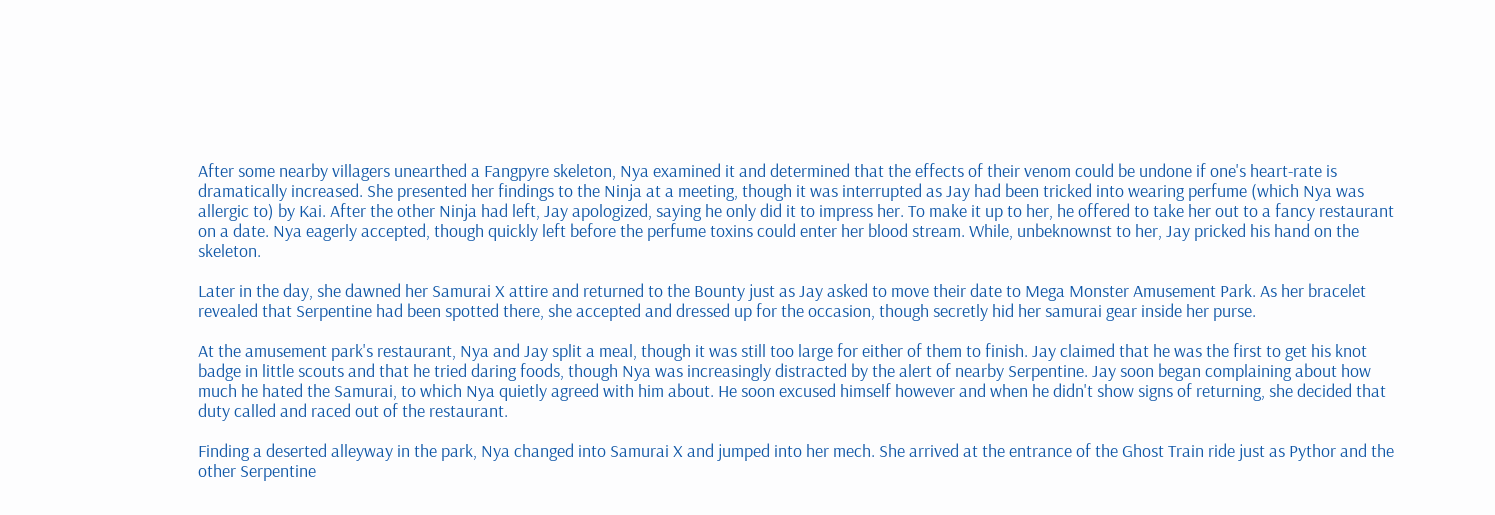After some nearby villagers unearthed a Fangpyre skeleton, Nya examined it and determined that the effects of their venom could be undone if one's heart-rate is dramatically increased. She presented her findings to the Ninja at a meeting, though it was interrupted as Jay had been tricked into wearing perfume (which Nya was allergic to) by Kai. After the other Ninja had left, Jay apologized, saying he only did it to impress her. To make it up to her, he offered to take her out to a fancy restaurant on a date. Nya eagerly accepted, though quickly left before the perfume toxins could enter her blood stream. While, unbeknownst to her, Jay pricked his hand on the skeleton.

Later in the day, she dawned her Samurai X attire and returned to the Bounty just as Jay asked to move their date to Mega Monster Amusement Park. As her bracelet revealed that Serpentine had been spotted there, she accepted and dressed up for the occasion, though secretly hid her samurai gear inside her purse.

At the amusement park's restaurant, Nya and Jay split a meal, though it was still too large for either of them to finish. Jay claimed that he was the first to get his knot badge in little scouts and that he tried daring foods, though Nya was increasingly distracted by the alert of nearby Serpentine. Jay soon began complaining about how much he hated the Samurai, to which Nya quietly agreed with him about. He soon excused himself however and when he didn't show signs of returning, she decided that duty called and raced out of the restaurant.

Finding a deserted alleyway in the park, Nya changed into Samurai X and jumped into her mech. She arrived at the entrance of the Ghost Train ride just as Pythor and the other Serpentine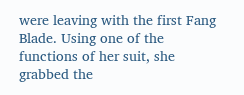were leaving with the first Fang Blade. Using one of the functions of her suit, she grabbed the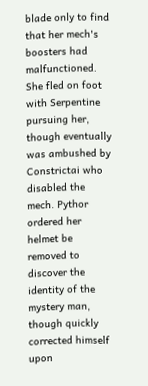blade only to find that her mech's boosters had malfunctioned. She fled on foot with Serpentine pursuing her, though eventually was ambushed by Constrictai who disabled the mech. Pythor ordered her helmet be removed to discover the identity of the mystery man, though quickly corrected himself upon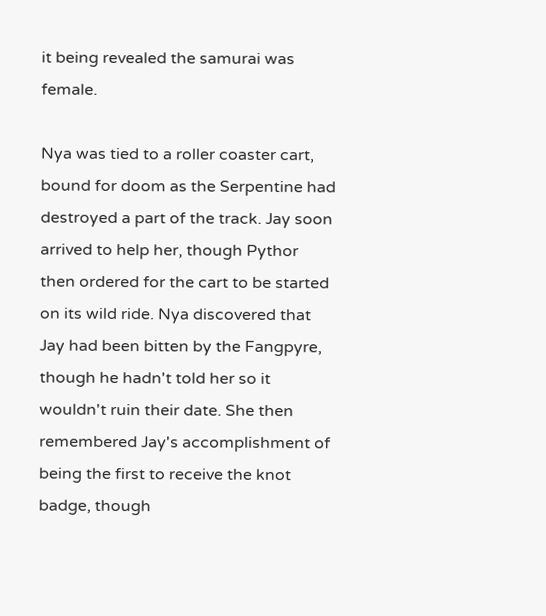it being revealed the samurai was female.

Nya was tied to a roller coaster cart, bound for doom as the Serpentine had destroyed a part of the track. Jay soon arrived to help her, though Pythor then ordered for the cart to be started on its wild ride. Nya discovered that Jay had been bitten by the Fangpyre, though he hadn't told her so it wouldn't ruin their date. She then remembered Jay's accomplishment of being the first to receive the knot badge, though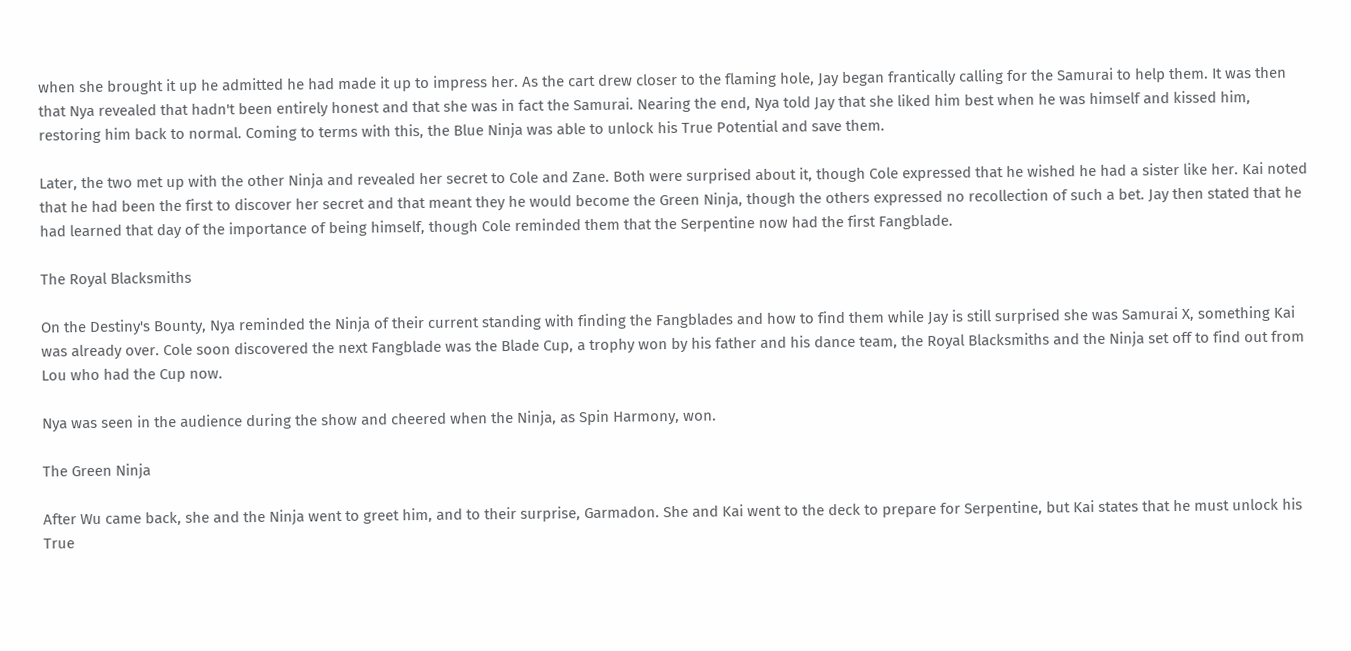when she brought it up he admitted he had made it up to impress her. As the cart drew closer to the flaming hole, Jay began frantically calling for the Samurai to help them. It was then that Nya revealed that hadn't been entirely honest and that she was in fact the Samurai. Nearing the end, Nya told Jay that she liked him best when he was himself and kissed him, restoring him back to normal. Coming to terms with this, the Blue Ninja was able to unlock his True Potential and save them.

Later, the two met up with the other Ninja and revealed her secret to Cole and Zane. Both were surprised about it, though Cole expressed that he wished he had a sister like her. Kai noted that he had been the first to discover her secret and that meant they he would become the Green Ninja, though the others expressed no recollection of such a bet. Jay then stated that he had learned that day of the importance of being himself, though Cole reminded them that the Serpentine now had the first Fangblade.

The Royal Blacksmiths

On the Destiny's Bounty, Nya reminded the Ninja of their current standing with finding the Fangblades and how to find them while Jay is still surprised she was Samurai X, something Kai was already over. Cole soon discovered the next Fangblade was the Blade Cup, a trophy won by his father and his dance team, the Royal Blacksmiths and the Ninja set off to find out from Lou who had the Cup now.

Nya was seen in the audience during the show and cheered when the Ninja, as Spin Harmony, won.

The Green Ninja

After Wu came back, she and the Ninja went to greet him, and to their surprise, Garmadon. She and Kai went to the deck to prepare for Serpentine, but Kai states that he must unlock his True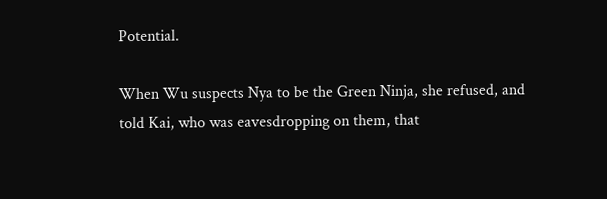Potential.

When Wu suspects Nya to be the Green Ninja, she refused, and told Kai, who was eavesdropping on them, that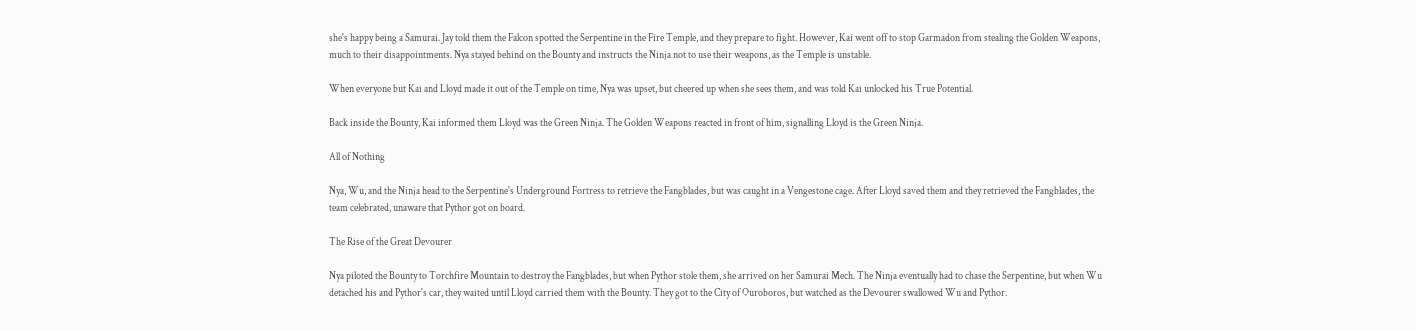she's happy being a Samurai. Jay told them the Falcon spotted the Serpentine in the Fire Temple, and they prepare to fight. However, Kai went off to stop Garmadon from stealing the Golden Weapons, much to their disappointments. Nya stayed behind on the Bounty and instructs the Ninja not to use their weapons, as the Temple is unstable.

When everyone but Kai and Lloyd made it out of the Temple on time, Nya was upset, but cheered up when she sees them, and was told Kai unlocked his True Potential.

Back inside the Bounty, Kai informed them Lloyd was the Green Ninja. The Golden Weapons reacted in front of him, signalling Lloyd is the Green Ninja.

All of Nothing

Nya, Wu, and the Ninja head to the Serpentine's Underground Fortress to retrieve the Fangblades, but was caught in a Vengestone cage. After Lloyd saved them and they retrieved the Fangblades, the team celebrated, unaware that Pythor got on board.

The Rise of the Great Devourer

Nya piloted the Bounty to Torchfire Mountain to destroy the Fangblades, but when Pythor stole them, she arrived on her Samurai Mech. The Ninja eventually had to chase the Serpentine, but when Wu detached his and Pythor's car, they waited until Lloyd carried them with the Bounty. They got to the City of Ouroboros, but watched as the Devourer swallowed Wu and Pythor.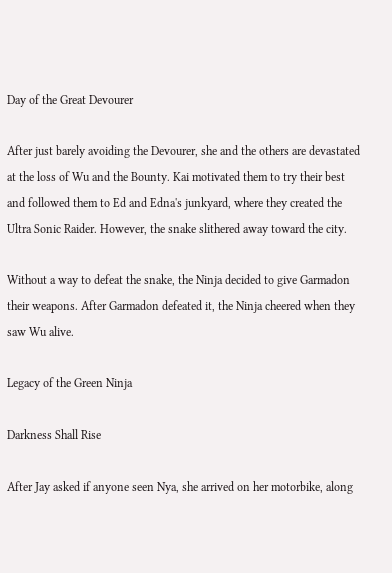Day of the Great Devourer

After just barely avoiding the Devourer, she and the others are devastated at the loss of Wu and the Bounty. Kai motivated them to try their best and followed them to Ed and Edna's junkyard, where they created the Ultra Sonic Raider. However, the snake slithered away toward the city.

Without a way to defeat the snake, the Ninja decided to give Garmadon their weapons. After Garmadon defeated it, the Ninja cheered when they saw Wu alive.

Legacy of the Green Ninja

Darkness Shall Rise

After Jay asked if anyone seen Nya, she arrived on her motorbike, along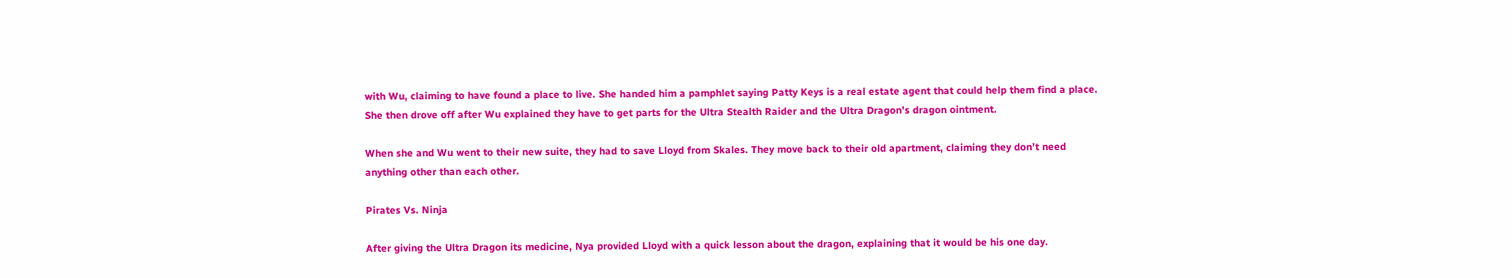with Wu, claiming to have found a place to live. She handed him a pamphlet saying Patty Keys is a real estate agent that could help them find a place. She then drove off after Wu explained they have to get parts for the Ultra Stealth Raider and the Ultra Dragon’s dragon ointment.

When she and Wu went to their new suite, they had to save Lloyd from Skales. They move back to their old apartment, claiming they don’t need anything other than each other.

Pirates Vs. Ninja

After giving the Ultra Dragon its medicine, Nya provided Lloyd with a quick lesson about the dragon, explaining that it would be his one day.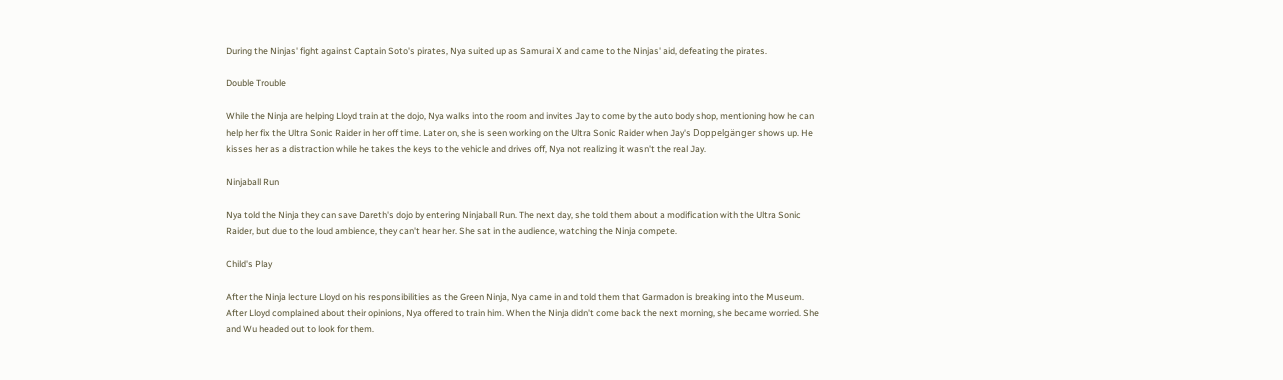During the Ninjas' fight against Captain Soto's pirates, Nya suited up as Samurai X and came to the Ninjas' aid, defeating the pirates.

Double Trouble

While the Ninja are helping Lloyd train at the dojo, Nya walks into the room and invites Jay to come by the auto body shop, mentioning how he can help her fix the Ultra Sonic Raider in her off time. Later on, she is seen working on the Ultra Sonic Raider when Jay's Doppelgänger shows up. He kisses her as a distraction while he takes the keys to the vehicle and drives off, Nya not realizing it wasn't the real Jay.

Ninjaball Run

Nya told the Ninja they can save Dareth's dojo by entering Ninjaball Run. The next day, she told them about a modification with the Ultra Sonic Raider, but due to the loud ambience, they can't hear her. She sat in the audience, watching the Ninja compete.

Child's Play

After the Ninja lecture Lloyd on his responsibilities as the Green Ninja, Nya came in and told them that Garmadon is breaking into the Museum. After Lloyd complained about their opinions, Nya offered to train him. When the Ninja didn't come back the next morning, she became worried. She and Wu headed out to look for them.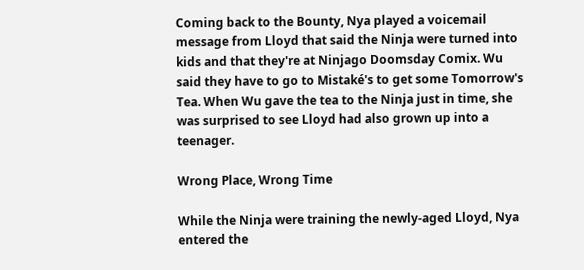Coming back to the Bounty, Nya played a voicemail message from Lloyd that said the Ninja were turned into kids and that they're at Ninjago Doomsday Comix. Wu said they have to go to Mistaké's to get some Tomorrow's Tea. When Wu gave the tea to the Ninja just in time, she was surprised to see Lloyd had also grown up into a teenager.

Wrong Place, Wrong Time

While the Ninja were training the newly-aged Lloyd, Nya entered the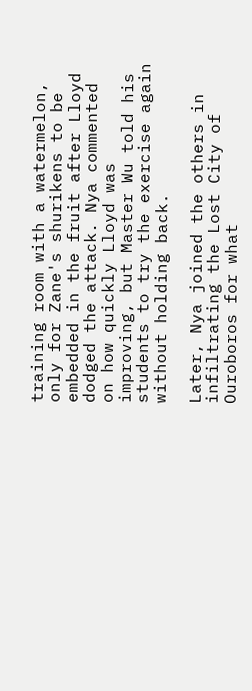training room with a watermelon, only for Zane's shurikens to be embedded in the fruit after Lloyd dodged the attack. Nya commented on how quickly Lloyd was improving, but Master Wu told his students to try the exercise again without holding back.

Later, Nya joined the others in infiltrating the Lost City of Ouroboros for what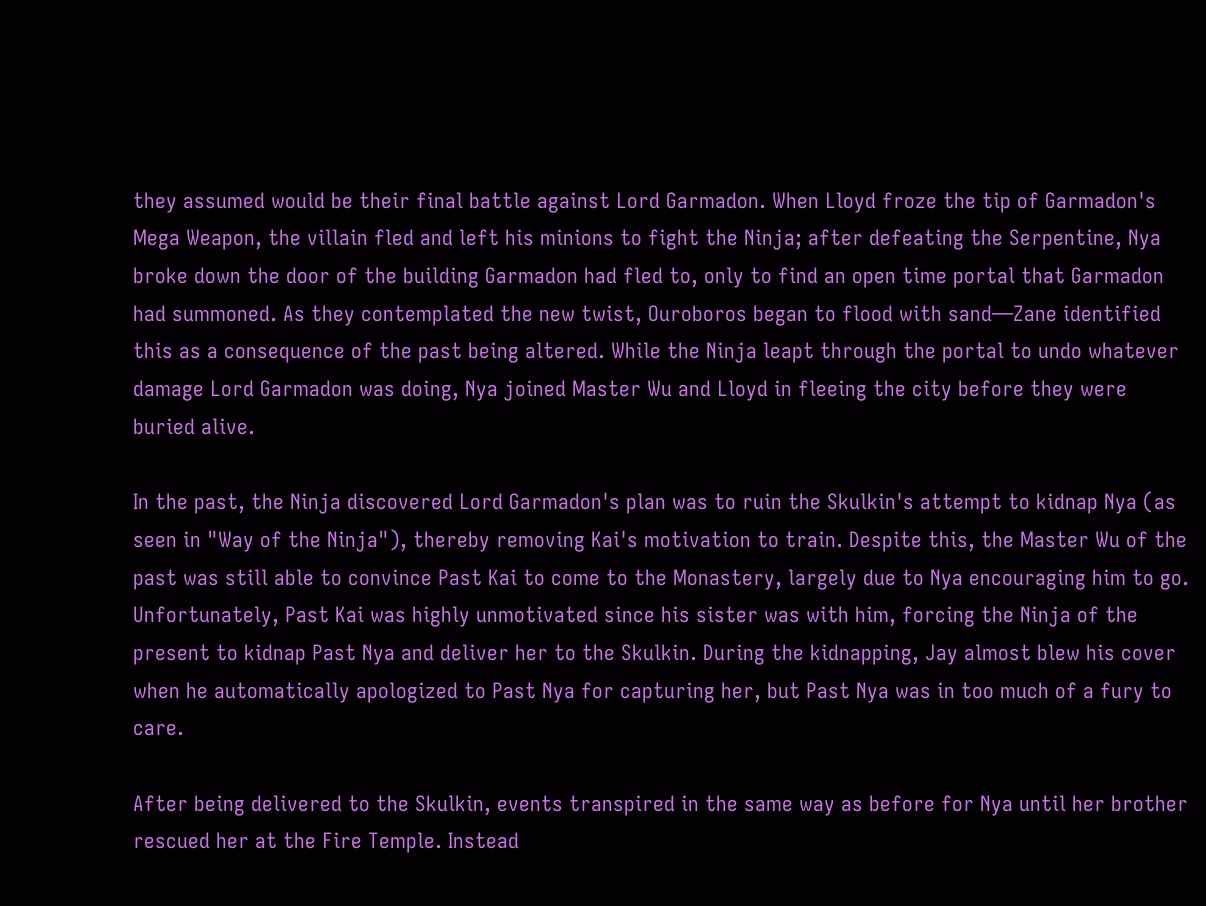they assumed would be their final battle against Lord Garmadon. When Lloyd froze the tip of Garmadon's Mega Weapon, the villain fled and left his minions to fight the Ninja; after defeating the Serpentine, Nya broke down the door of the building Garmadon had fled to, only to find an open time portal that Garmadon had summoned. As they contemplated the new twist, Ouroboros began to flood with sand—Zane identified this as a consequence of the past being altered. While the Ninja leapt through the portal to undo whatever damage Lord Garmadon was doing, Nya joined Master Wu and Lloyd in fleeing the city before they were buried alive.

In the past, the Ninja discovered Lord Garmadon's plan was to ruin the Skulkin's attempt to kidnap Nya (as seen in "Way of the Ninja"), thereby removing Kai's motivation to train. Despite this, the Master Wu of the past was still able to convince Past Kai to come to the Monastery, largely due to Nya encouraging him to go. Unfortunately, Past Kai was highly unmotivated since his sister was with him, forcing the Ninja of the present to kidnap Past Nya and deliver her to the Skulkin. During the kidnapping, Jay almost blew his cover when he automatically apologized to Past Nya for capturing her, but Past Nya was in too much of a fury to care.

After being delivered to the Skulkin, events transpired in the same way as before for Nya until her brother rescued her at the Fire Temple. Instead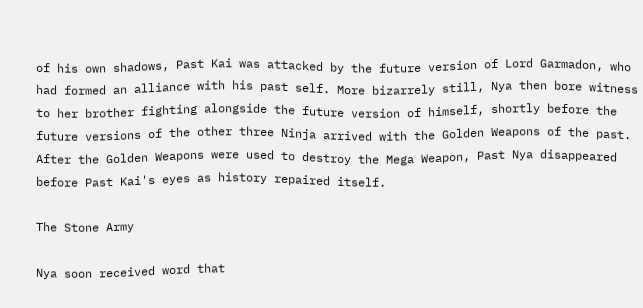of his own shadows, Past Kai was attacked by the future version of Lord Garmadon, who had formed an alliance with his past self. More bizarrely still, Nya then bore witness to her brother fighting alongside the future version of himself, shortly before the future versions of the other three Ninja arrived with the Golden Weapons of the past. After the Golden Weapons were used to destroy the Mega Weapon, Past Nya disappeared before Past Kai's eyes as history repaired itself.

The Stone Army

Nya soon received word that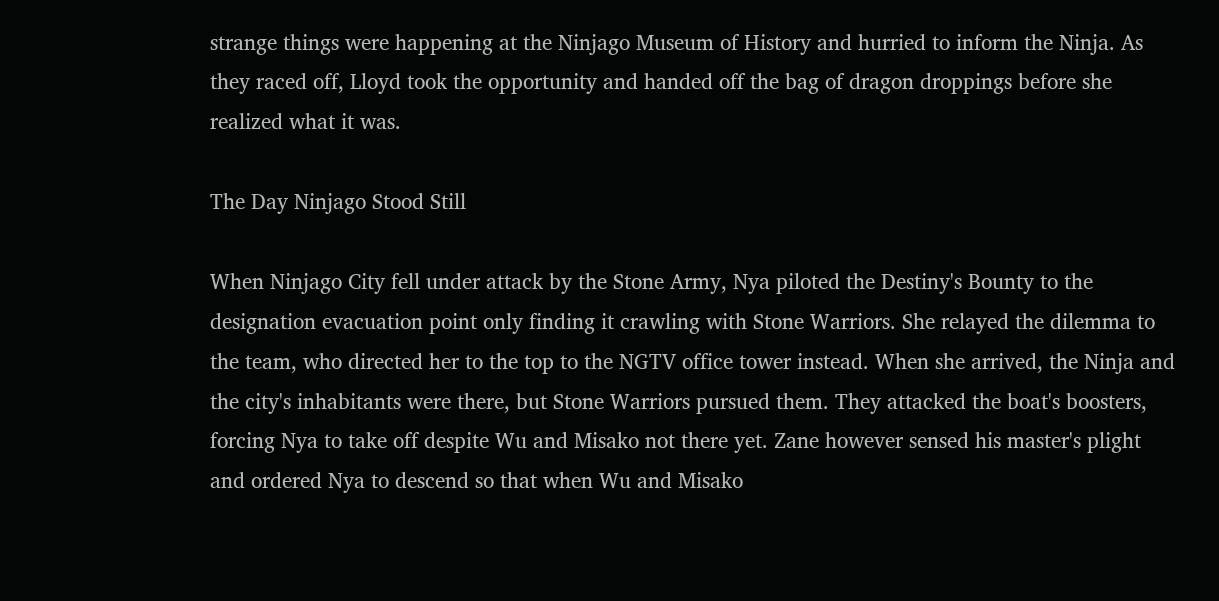strange things were happening at the Ninjago Museum of History and hurried to inform the Ninja. As they raced off, Lloyd took the opportunity and handed off the bag of dragon droppings before she realized what it was.

The Day Ninjago Stood Still

When Ninjago City fell under attack by the Stone Army, Nya piloted the Destiny's Bounty to the designation evacuation point only finding it crawling with Stone Warriors. She relayed the dilemma to the team, who directed her to the top to the NGTV office tower instead. When she arrived, the Ninja and the city's inhabitants were there, but Stone Warriors pursued them. They attacked the boat's boosters, forcing Nya to take off despite Wu and Misako not there yet. Zane however sensed his master's plight and ordered Nya to descend so that when Wu and Misako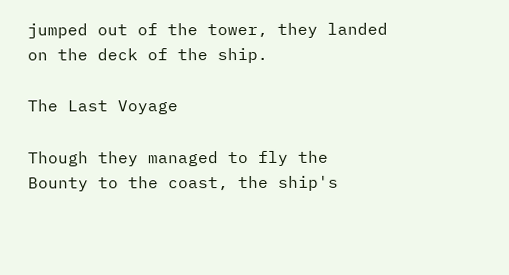jumped out of the tower, they landed on the deck of the ship.

The Last Voyage

Though they managed to fly the Bounty to the coast, the ship's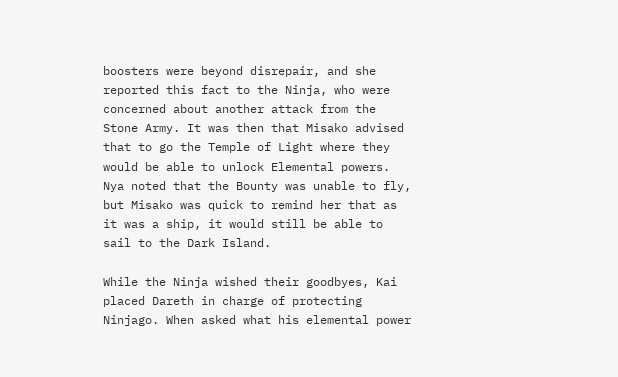boosters were beyond disrepair, and she reported this fact to the Ninja, who were concerned about another attack from the Stone Army. It was then that Misako advised that to go the Temple of Light where they would be able to unlock Elemental powers. Nya noted that the Bounty was unable to fly, but Misako was quick to remind her that as it was a ship, it would still be able to sail to the Dark Island.

While the Ninja wished their goodbyes, Kai placed Dareth in charge of protecting Ninjago. When asked what his elemental power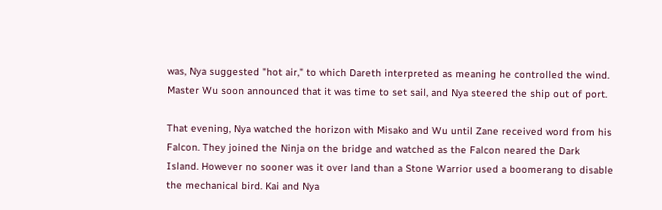was, Nya suggested "hot air," to which Dareth interpreted as meaning he controlled the wind. Master Wu soon announced that it was time to set sail, and Nya steered the ship out of port.

That evening, Nya watched the horizon with Misako and Wu until Zane received word from his Falcon. They joined the Ninja on the bridge and watched as the Falcon neared the Dark Island. However no sooner was it over land than a Stone Warrior used a boomerang to disable the mechanical bird. Kai and Nya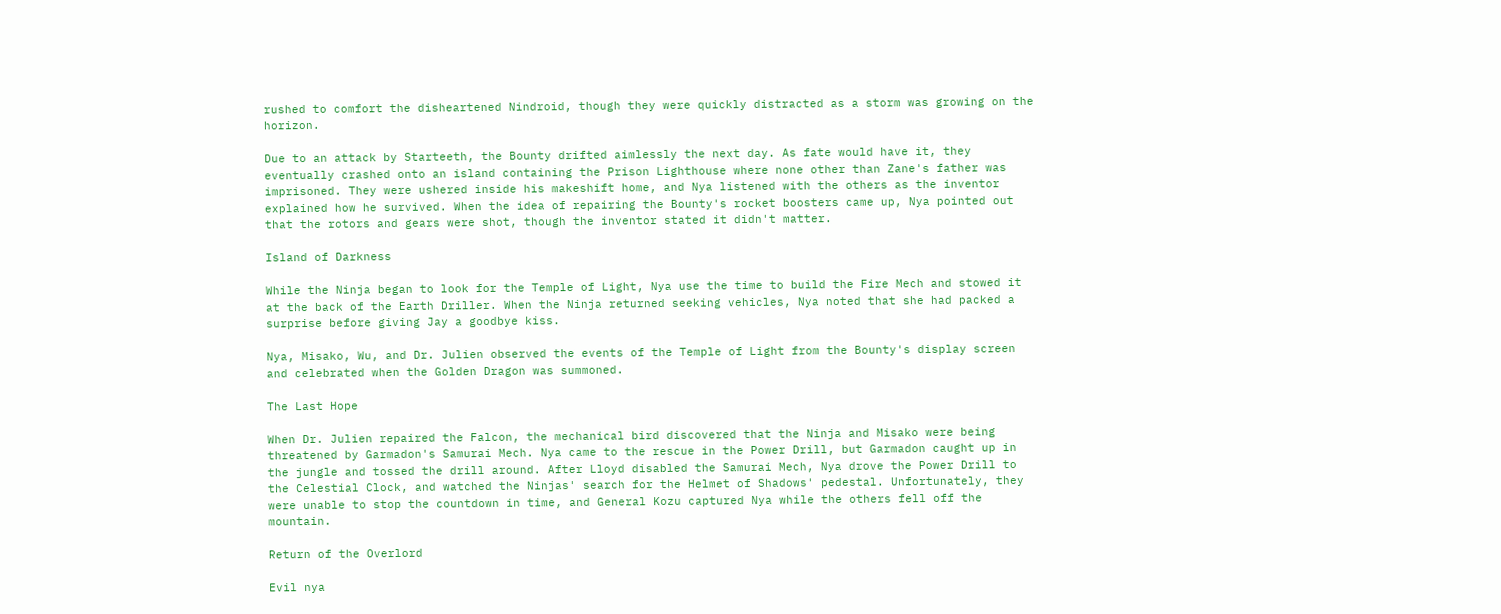rushed to comfort the disheartened Nindroid, though they were quickly distracted as a storm was growing on the horizon.

Due to an attack by Starteeth, the Bounty drifted aimlessly the next day. As fate would have it, they eventually crashed onto an island containing the Prison Lighthouse where none other than Zane's father was imprisoned. They were ushered inside his makeshift home, and Nya listened with the others as the inventor explained how he survived. When the idea of repairing the Bounty's rocket boosters came up, Nya pointed out that the rotors and gears were shot, though the inventor stated it didn't matter.

Island of Darkness

While the Ninja began to look for the Temple of Light, Nya use the time to build the Fire Mech and stowed it at the back of the Earth Driller. When the Ninja returned seeking vehicles, Nya noted that she had packed a surprise before giving Jay a goodbye kiss.

Nya, Misako, Wu, and Dr. Julien observed the events of the Temple of Light from the Bounty's display screen and celebrated when the Golden Dragon was summoned.

The Last Hope

When Dr. Julien repaired the Falcon, the mechanical bird discovered that the Ninja and Misako were being threatened by Garmadon's Samurai Mech. Nya came to the rescue in the Power Drill, but Garmadon caught up in the jungle and tossed the drill around. After Lloyd disabled the Samurai Mech, Nya drove the Power Drill to the Celestial Clock, and watched the Ninjas' search for the Helmet of Shadows' pedestal. Unfortunately, they were unable to stop the countdown in time, and General Kozu captured Nya while the others fell off the mountain.

Return of the Overlord

Evil nya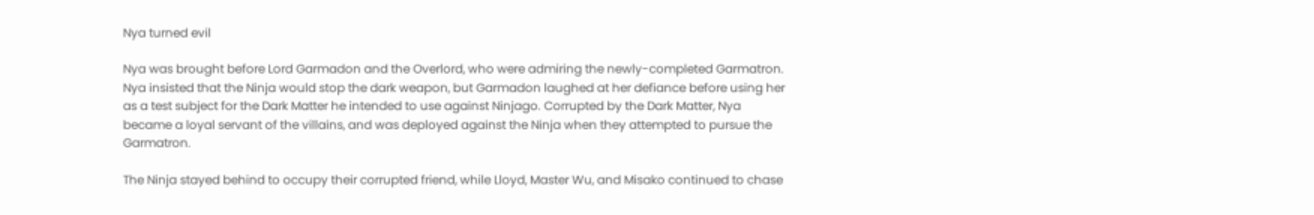Nya turned evil

Nya was brought before Lord Garmadon and the Overlord, who were admiring the newly-completed Garmatron. Nya insisted that the Ninja would stop the dark weapon, but Garmadon laughed at her defiance before using her as a test subject for the Dark Matter he intended to use against Ninjago. Corrupted by the Dark Matter, Nya became a loyal servant of the villains, and was deployed against the Ninja when they attempted to pursue the Garmatron.

The Ninja stayed behind to occupy their corrupted friend, while Lloyd, Master Wu, and Misako continued to chase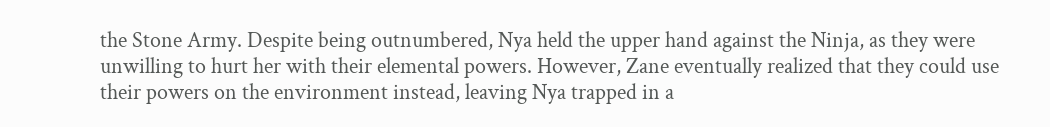the Stone Army. Despite being outnumbered, Nya held the upper hand against the Ninja, as they were unwilling to hurt her with their elemental powers. However, Zane eventually realized that they could use their powers on the environment instead, leaving Nya trapped in a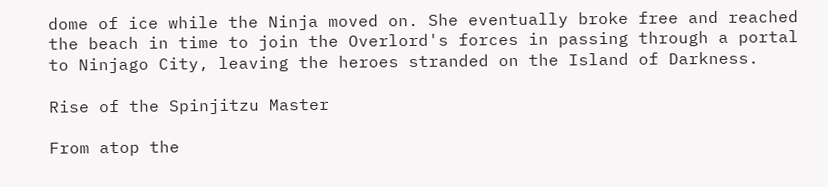dome of ice while the Ninja moved on. She eventually broke free and reached the beach in time to join the Overlord's forces in passing through a portal to Ninjago City, leaving the heroes stranded on the Island of Darkness.

Rise of the Spinjitzu Master

From atop the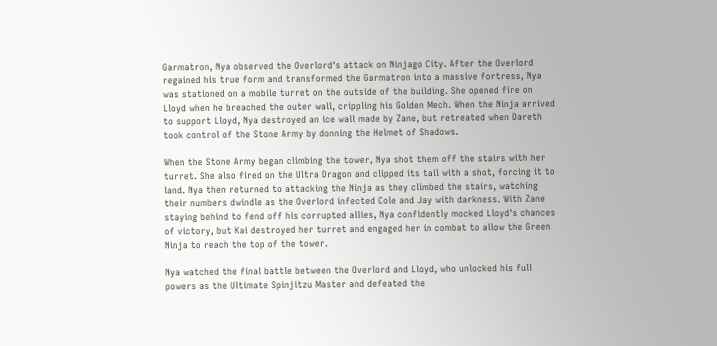Garmatron, Nya observed the Overlord's attack on Ninjago City. After the Overlord regained his true form and transformed the Garmatron into a massive fortress, Nya was stationed on a mobile turret on the outside of the building. She opened fire on Lloyd when he breached the outer wall, crippling his Golden Mech. When the Ninja arrived to support Lloyd, Nya destroyed an ice wall made by Zane, but retreated when Dareth took control of the Stone Army by donning the Helmet of Shadows.

When the Stone Army began climbing the tower, Nya shot them off the stairs with her turret. She also fired on the Ultra Dragon and clipped its tail with a shot, forcing it to land. Nya then returned to attacking the Ninja as they climbed the stairs, watching their numbers dwindle as the Overlord infected Cole and Jay with darkness. With Zane staying behind to fend off his corrupted allies, Nya confidently mocked Lloyd's chances of victory, but Kai destroyed her turret and engaged her in combat to allow the Green Ninja to reach the top of the tower.

Nya watched the final battle between the Overlord and Lloyd, who unlocked his full powers as the Ultimate Spinjitzu Master and defeated the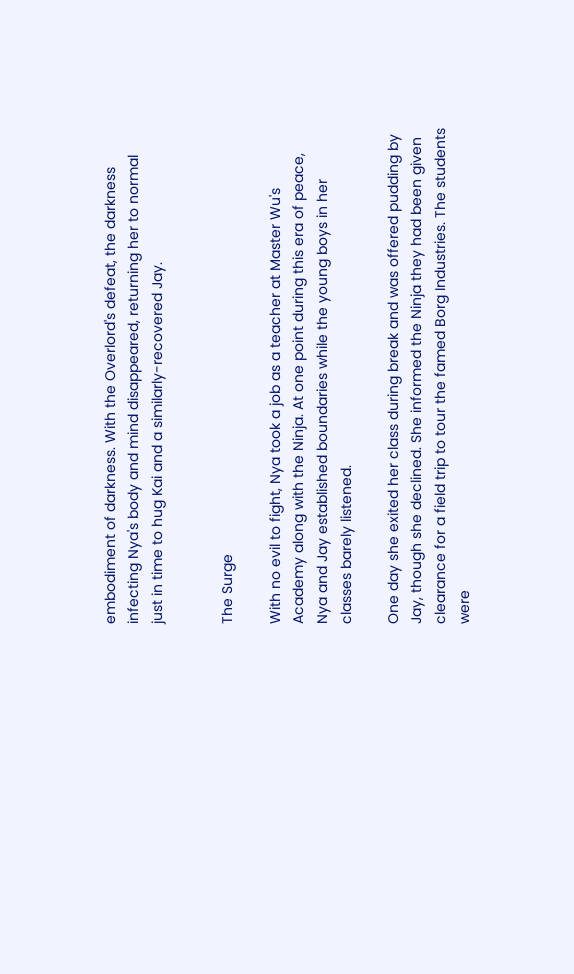embodiment of darkness. With the Overlord's defeat, the darkness infecting Nya's body and mind disappeared, returning her to normal just in time to hug Kai and a similarly-recovered Jay.


The Surge

With no evil to fight, Nya took a job as a teacher at Master Wu's Academy along with the Ninja. At one point during this era of peace, Nya and Jay established boundaries while the young boys in her classes barely listened.

One day she exited her class during break and was offered pudding by Jay, though she declined. She informed the Ninja they had been given clearance for a field trip to tour the famed Borg Industries. The students were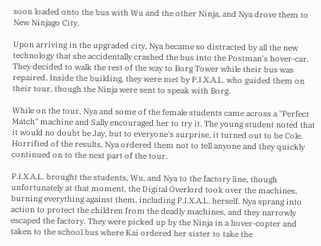soon loaded onto the bus with Wu and the other Ninja, and Nya drove them to New Ninjago City.

Upon arriving in the upgraded city, Nya became so distracted by all the new technology that she accidentally crashed the bus into the Postman's hover-car. They decided to walk the rest of the way to Borg Tower while their bus was repaired. Inside the building, they were met by P.I.X.A.L. who guided them on their tour, though the Ninja were sent to speak with Borg.

While on the tour, Nya and some of the female students came across a "Perfect Match" machine and Sally encouraged her to try it. The young student noted that it would no doubt be Jay, but to everyone's surprise, it turned out to be Cole. Horrified of the results, Nya ordered them not to tell anyone and they quickly continued on to the next part of the tour.

P.I.X.A.L. brought the students, Wu, and Nya to the factory line, though unfortunately at that moment, the Digital Overlord took over the machines, burning everything against them, including P.I.X.A.L. herself. Nya sprang into action to protect the children from the deadly machines, and they narrowly escaped the factory. They were picked up by the Ninja in a hover-copter and taken to the school bus where Kai ordered her sister to take the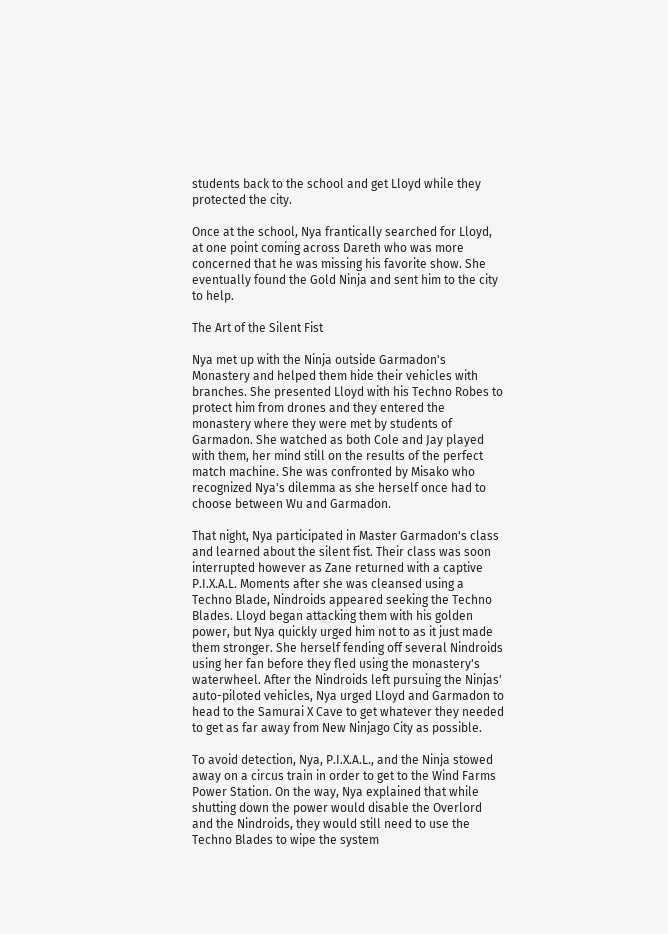students back to the school and get Lloyd while they protected the city.

Once at the school, Nya frantically searched for Lloyd, at one point coming across Dareth who was more concerned that he was missing his favorite show. She eventually found the Gold Ninja and sent him to the city to help.

The Art of the Silent Fist

Nya met up with the Ninja outside Garmadon's Monastery and helped them hide their vehicles with branches. She presented Lloyd with his Techno Robes to protect him from drones and they entered the monastery where they were met by students of Garmadon. She watched as both Cole and Jay played with them, her mind still on the results of the perfect match machine. She was confronted by Misako who recognized Nya's dilemma as she herself once had to choose between Wu and Garmadon.

That night, Nya participated in Master Garmadon's class and learned about the silent fist. Their class was soon interrupted however as Zane returned with a captive P.I.X.A.L. Moments after she was cleansed using a Techno Blade, Nindroids appeared seeking the Techno Blades. Lloyd began attacking them with his golden power, but Nya quickly urged him not to as it just made them stronger. She herself fending off several Nindroids using her fan before they fled using the monastery's waterwheel. After the Nindroids left pursuing the Ninjas' auto-piloted vehicles, Nya urged Lloyd and Garmadon to head to the Samurai X Cave to get whatever they needed to get as far away from New Ninjago City as possible.

To avoid detection, Nya, P.I.X.A.L., and the Ninja stowed away on a circus train in order to get to the Wind Farms Power Station. On the way, Nya explained that while shutting down the power would disable the Overlord and the Nindroids, they would still need to use the Techno Blades to wipe the system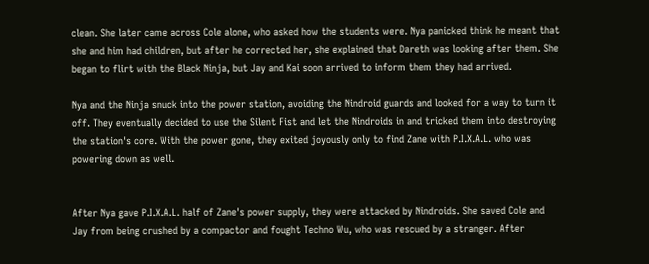clean. She later came across Cole alone, who asked how the students were. Nya panicked think he meant that she and him had children, but after he corrected her, she explained that Dareth was looking after them. She began to flirt with the Black Ninja, but Jay and Kai soon arrived to inform them they had arrived.

Nya and the Ninja snuck into the power station, avoiding the Nindroid guards and looked for a way to turn it off. They eventually decided to use the Silent Fist and let the Nindroids in and tricked them into destroying the station's core. With the power gone, they exited joyously only to find Zane with P.I.X.A.L. who was powering down as well.


After Nya gave P.I.X.A.L. half of Zane's power supply, they were attacked by Nindroids. She saved Cole and Jay from being crushed by a compactor and fought Techno Wu, who was rescued by a stranger. After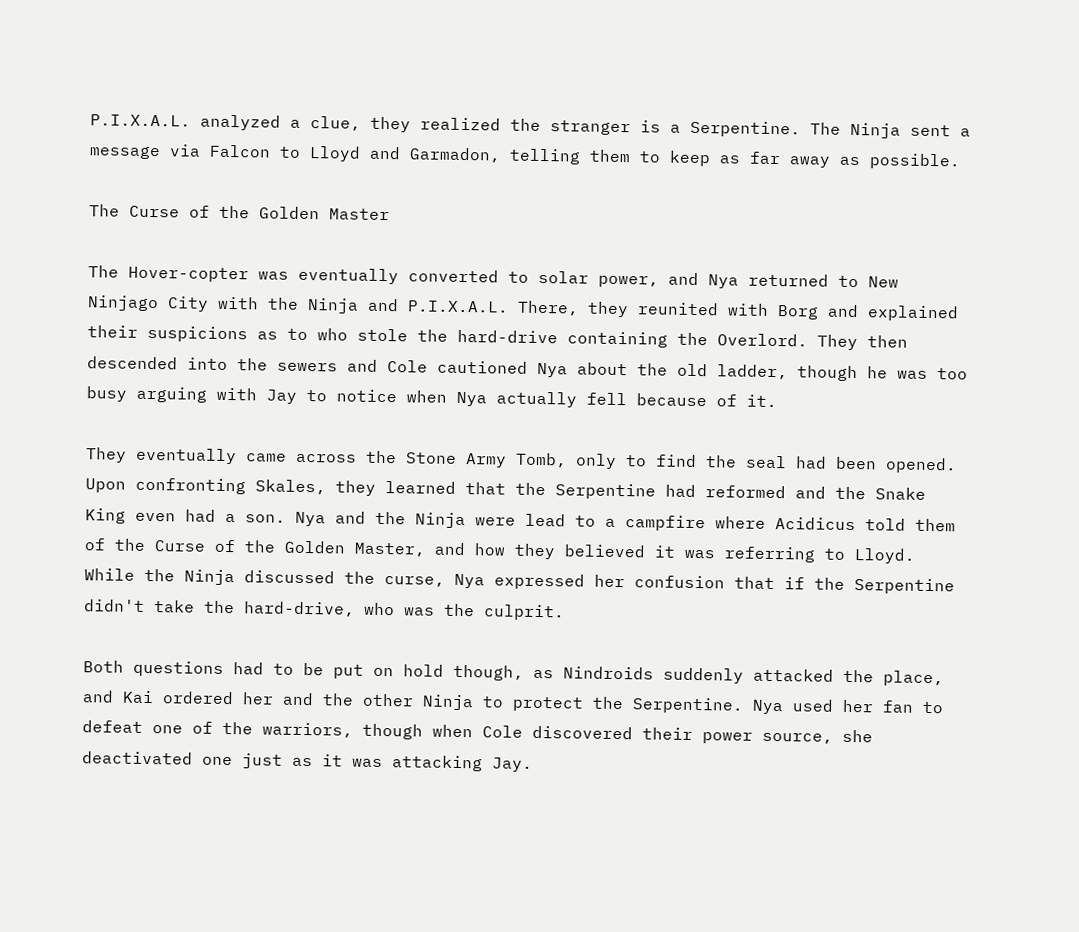P.I.X.A.L. analyzed a clue, they realized the stranger is a Serpentine. The Ninja sent a message via Falcon to Lloyd and Garmadon, telling them to keep as far away as possible.

The Curse of the Golden Master

The Hover-copter was eventually converted to solar power, and Nya returned to New Ninjago City with the Ninja and P.I.X.A.L. There, they reunited with Borg and explained their suspicions as to who stole the hard-drive containing the Overlord. They then descended into the sewers and Cole cautioned Nya about the old ladder, though he was too busy arguing with Jay to notice when Nya actually fell because of it.

They eventually came across the Stone Army Tomb, only to find the seal had been opened. Upon confronting Skales, they learned that the Serpentine had reformed and the Snake King even had a son. Nya and the Ninja were lead to a campfire where Acidicus told them of the Curse of the Golden Master, and how they believed it was referring to Lloyd. While the Ninja discussed the curse, Nya expressed her confusion that if the Serpentine didn't take the hard-drive, who was the culprit.

Both questions had to be put on hold though, as Nindroids suddenly attacked the place, and Kai ordered her and the other Ninja to protect the Serpentine. Nya used her fan to defeat one of the warriors, though when Cole discovered their power source, she deactivated one just as it was attacking Jay.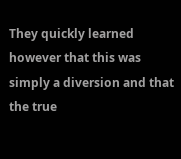They quickly learned however that this was simply a diversion and that the true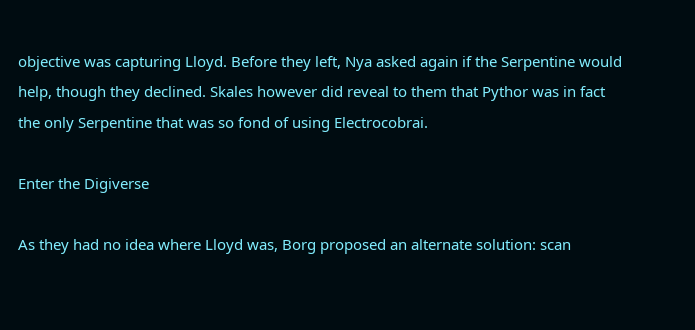objective was capturing Lloyd. Before they left, Nya asked again if the Serpentine would help, though they declined. Skales however did reveal to them that Pythor was in fact the only Serpentine that was so fond of using Electrocobrai.

Enter the Digiverse

As they had no idea where Lloyd was, Borg proposed an alternate solution: scan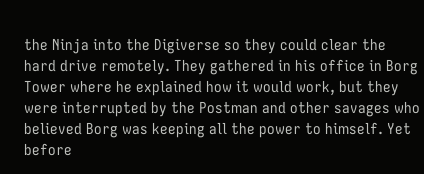the Ninja into the Digiverse so they could clear the hard drive remotely. They gathered in his office in Borg Tower where he explained how it would work, but they were interrupted by the Postman and other savages who believed Borg was keeping all the power to himself. Yet before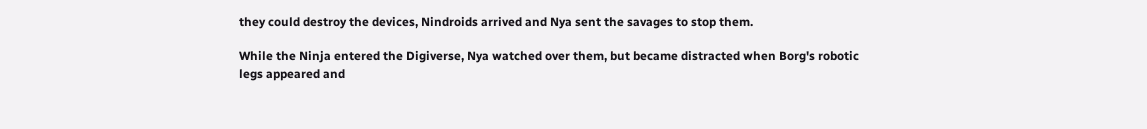they could destroy the devices, Nindroids arrived and Nya sent the savages to stop them.

While the Ninja entered the Digiverse, Nya watched over them, but became distracted when Borg's robotic legs appeared and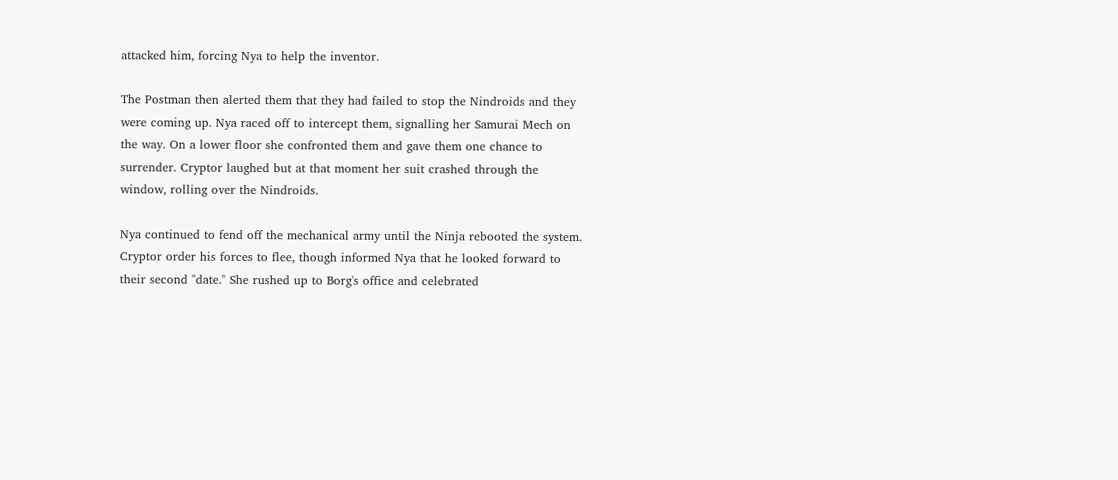attacked him, forcing Nya to help the inventor.

The Postman then alerted them that they had failed to stop the Nindroids and they were coming up. Nya raced off to intercept them, signalling her Samurai Mech on the way. On a lower floor she confronted them and gave them one chance to surrender. Cryptor laughed but at that moment her suit crashed through the window, rolling over the Nindroids.

Nya continued to fend off the mechanical army until the Ninja rebooted the system. Cryptor order his forces to flee, though informed Nya that he looked forward to their second "date." She rushed up to Borg's office and celebrated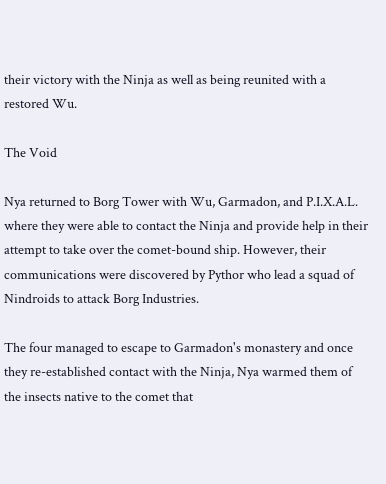their victory with the Ninja as well as being reunited with a restored Wu.

The Void

Nya returned to Borg Tower with Wu, Garmadon, and P.I.X.A.L. where they were able to contact the Ninja and provide help in their attempt to take over the comet-bound ship. However, their communications were discovered by Pythor who lead a squad of Nindroids to attack Borg Industries.

The four managed to escape to Garmadon's monastery and once they re-established contact with the Ninja, Nya warmed them of the insects native to the comet that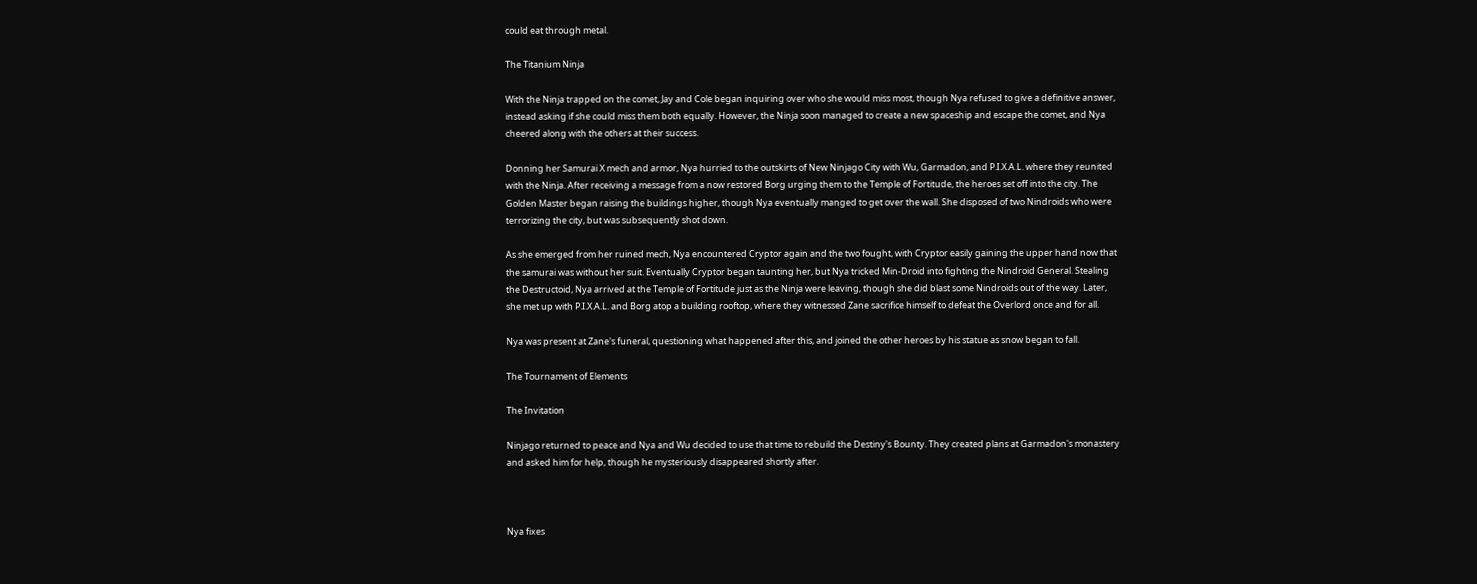could eat through metal.

The Titanium Ninja

With the Ninja trapped on the comet, Jay and Cole began inquiring over who she would miss most, though Nya refused to give a definitive answer, instead asking if she could miss them both equally. However, the Ninja soon managed to create a new spaceship and escape the comet, and Nya cheered along with the others at their success.

Donning her Samurai X mech and armor, Nya hurried to the outskirts of New Ninjago City with Wu, Garmadon, and P.I.X.A.L. where they reunited with the Ninja. After receiving a message from a now restored Borg urging them to the Temple of Fortitude, the heroes set off into the city. The Golden Master began raising the buildings higher, though Nya eventually manged to get over the wall. She disposed of two Nindroids who were terrorizing the city, but was subsequently shot down.

As she emerged from her ruined mech, Nya encountered Cryptor again and the two fought, with Cryptor easily gaining the upper hand now that the samurai was without her suit. Eventually Cryptor began taunting her, but Nya tricked Min-Droid into fighting the Nindroid General. Stealing the Destructoid, Nya arrived at the Temple of Fortitude just as the Ninja were leaving, though she did blast some Nindroids out of the way. Later, she met up with P.I.X.A.L. and Borg atop a building rooftop, where they witnessed Zane sacrifice himself to defeat the Overlord once and for all.

Nya was present at Zane's funeral, questioning what happened after this, and joined the other heroes by his statue as snow began to fall.

The Tournament of Elements

The Invitation

Ninjago returned to peace and Nya and Wu decided to use that time to rebuild the Destiny's Bounty. They created plans at Garmadon's monastery and asked him for help, though he mysteriously disappeared shortly after.



Nya fixes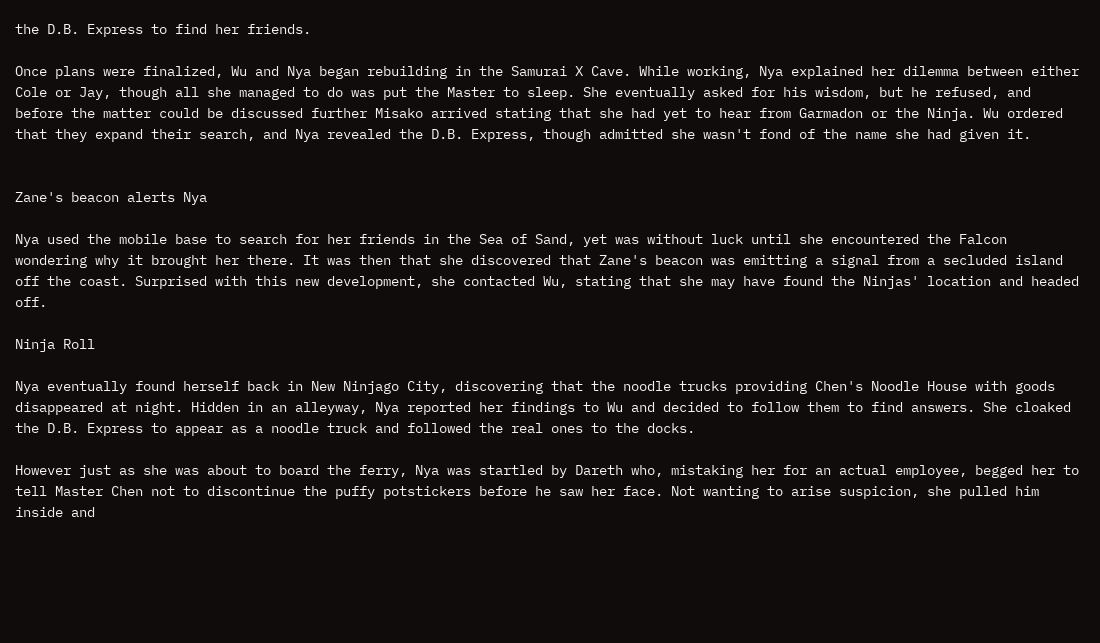the D.B. Express to find her friends.

Once plans were finalized, Wu and Nya began rebuilding in the Samurai X Cave. While working, Nya explained her dilemma between either Cole or Jay, though all she managed to do was put the Master to sleep. She eventually asked for his wisdom, but he refused, and before the matter could be discussed further Misako arrived stating that she had yet to hear from Garmadon or the Ninja. Wu ordered that they expand their search, and Nya revealed the D.B. Express, though admitted she wasn't fond of the name she had given it.


Zane's beacon alerts Nya

Nya used the mobile base to search for her friends in the Sea of Sand, yet was without luck until she encountered the Falcon wondering why it brought her there. It was then that she discovered that Zane's beacon was emitting a signal from a secluded island off the coast. Surprised with this new development, she contacted Wu, stating that she may have found the Ninjas' location and headed off.

Ninja Roll

Nya eventually found herself back in New Ninjago City, discovering that the noodle trucks providing Chen's Noodle House with goods disappeared at night. Hidden in an alleyway, Nya reported her findings to Wu and decided to follow them to find answers. She cloaked the D.B. Express to appear as a noodle truck and followed the real ones to the docks.

However just as she was about to board the ferry, Nya was startled by Dareth who, mistaking her for an actual employee, begged her to tell Master Chen not to discontinue the puffy potstickers before he saw her face. Not wanting to arise suspicion, she pulled him inside and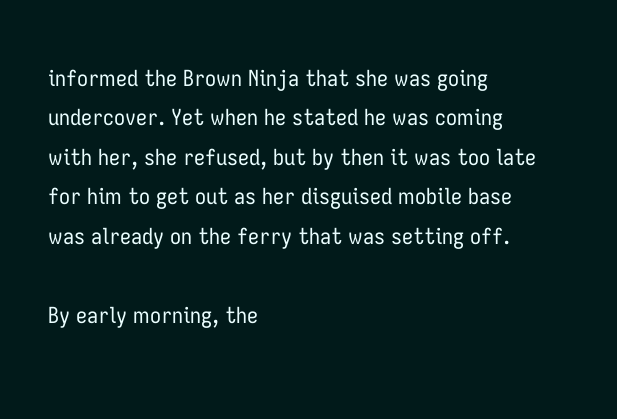informed the Brown Ninja that she was going undercover. Yet when he stated he was coming with her, she refused, but by then it was too late for him to get out as her disguised mobile base was already on the ferry that was setting off.

By early morning, the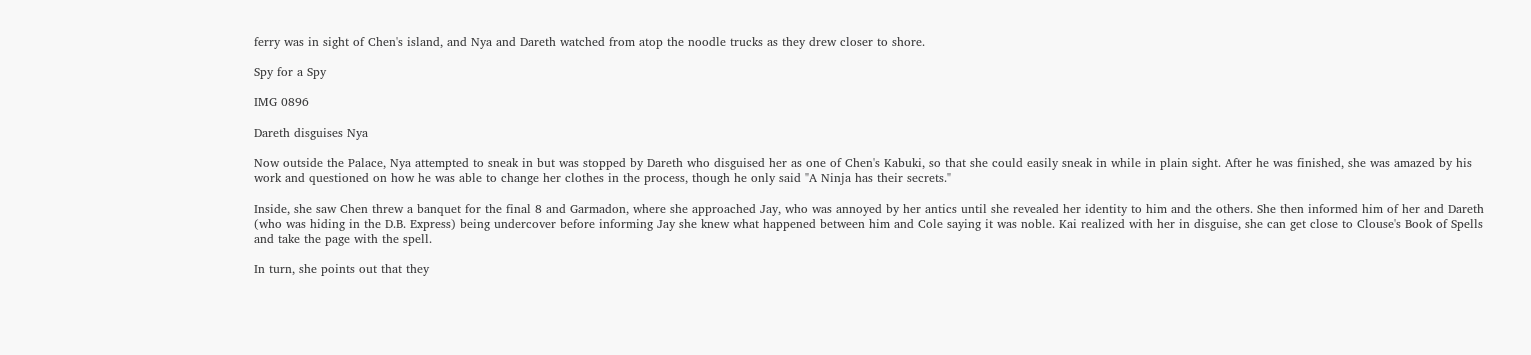ferry was in sight of Chen's island, and Nya and Dareth watched from atop the noodle trucks as they drew closer to shore.

Spy for a Spy

IMG 0896

Dareth disguises Nya

Now outside the Palace, Nya attempted to sneak in but was stopped by Dareth who disguised her as one of Chen's Kabuki, so that she could easily sneak in while in plain sight. After he was finished, she was amazed by his work and questioned on how he was able to change her clothes in the process, though he only said "A Ninja has their secrets."

Inside, she saw Chen threw a banquet for the final 8 and Garmadon, where she approached Jay, who was annoyed by her antics until she revealed her identity to him and the others. She then informed him of her and Dareth (who was hiding in the D.B. Express) being undercover before informing Jay she knew what happened between him and Cole saying it was noble. Kai realized with her in disguise, she can get close to Clouse's Book of Spells and take the page with the spell.

In turn, she points out that they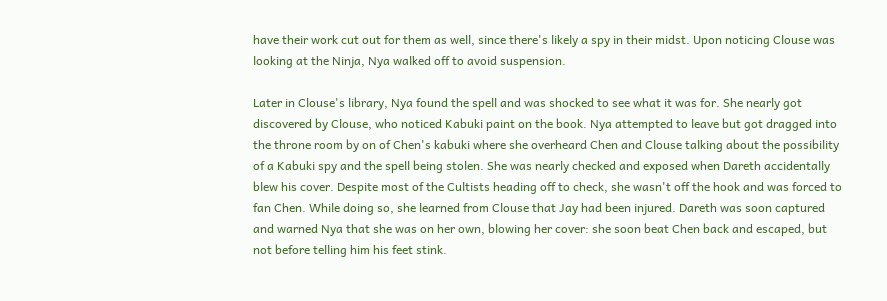have their work cut out for them as well, since there's likely a spy in their midst. Upon noticing Clouse was looking at the Ninja, Nya walked off to avoid suspension.

Later in Clouse's library, Nya found the spell and was shocked to see what it was for. She nearly got discovered by Clouse, who noticed Kabuki paint on the book. Nya attempted to leave but got dragged into the throne room by on of Chen's kabuki where she overheard Chen and Clouse talking about the possibility of a Kabuki spy and the spell being stolen. She was nearly checked and exposed when Dareth accidentally blew his cover. Despite most of the Cultists heading off to check, she wasn't off the hook and was forced to fan Chen. While doing so, she learned from Clouse that Jay had been injured. Dareth was soon captured and warned Nya that she was on her own, blowing her cover: she soon beat Chen back and escaped, but not before telling him his feet stink.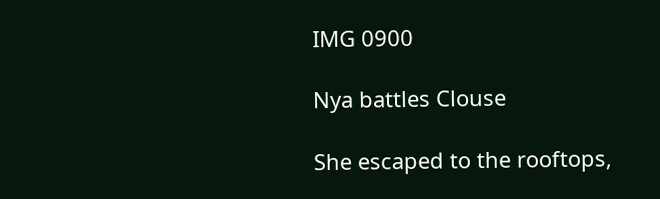IMG 0900

Nya battles Clouse

She escaped to the rooftops,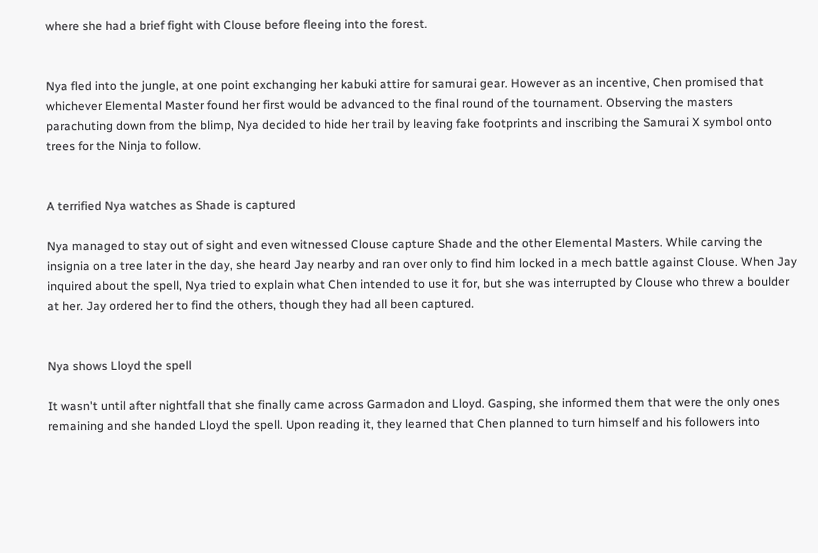where she had a brief fight with Clouse before fleeing into the forest.


Nya fled into the jungle, at one point exchanging her kabuki attire for samurai gear. However as an incentive, Chen promised that whichever Elemental Master found her first would be advanced to the final round of the tournament. Observing the masters parachuting down from the blimp, Nya decided to hide her trail by leaving fake footprints and inscribing the Samurai X symbol onto trees for the Ninja to follow.


A terrified Nya watches as Shade is captured

Nya managed to stay out of sight and even witnessed Clouse capture Shade and the other Elemental Masters. While carving the insignia on a tree later in the day, she heard Jay nearby and ran over only to find him locked in a mech battle against Clouse. When Jay inquired about the spell, Nya tried to explain what Chen intended to use it for, but she was interrupted by Clouse who threw a boulder at her. Jay ordered her to find the others, though they had all been captured.


Nya shows Lloyd the spell

It wasn't until after nightfall that she finally came across Garmadon and Lloyd. Gasping, she informed them that were the only ones remaining and she handed Lloyd the spell. Upon reading it, they learned that Chen planned to turn himself and his followers into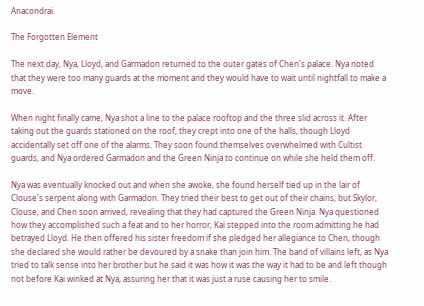Anacondrai.

The Forgotten Element

The next day, Nya, Lloyd, and Garmadon returned to the outer gates of Chen's palace. Nya noted that they were too many guards at the moment and they would have to wait until nightfall to make a move.

When night finally came, Nya shot a line to the palace rooftop and the three slid across it. After taking out the guards stationed on the roof, they crept into one of the halls, though Lloyd accidentally set off one of the alarms. They soon found themselves overwhelmed with Cultist guards, and Nya ordered Garmadon and the Green Ninja to continue on while she held them off.

Nya was eventually knocked out and when she awoke, she found herself tied up in the lair of Clouse's serpent along with Garmadon. They tried their best to get out of their chains, but Skylor, Clouse, and Chen soon arrived, revealing that they had captured the Green Ninja. Nya questioned how they accomplished such a feat and to her horror, Kai stepped into the room admitting he had betrayed Lloyd. He then offered his sister freedom if she pledged her allegiance to Chen, though she declared she would rather be devoured by a snake than join him. The band of villains left, as Nya tried to talk sense into her brother but he said it was how it was the way it had to be and left though not before Kai winked at Nya, assuring her that it was just a ruse causing her to smile.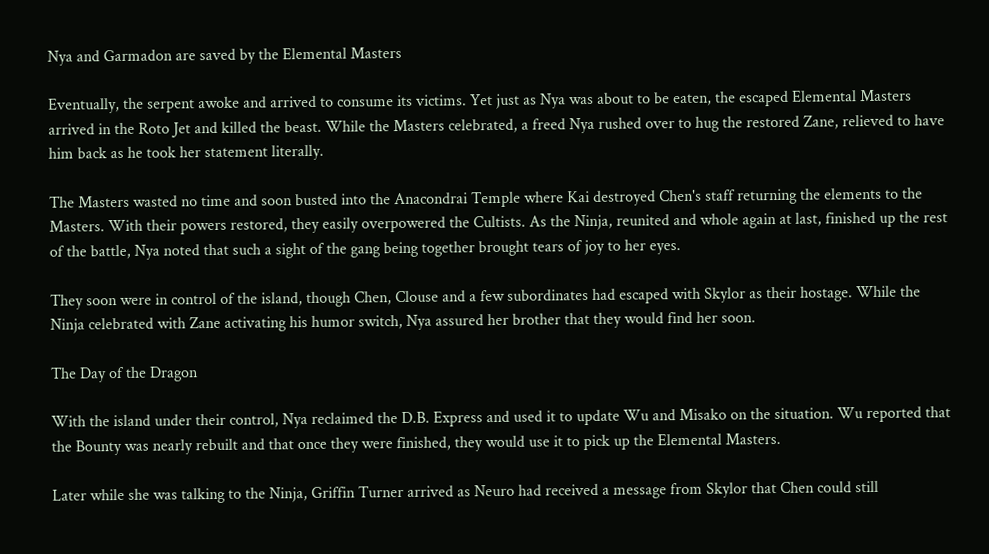Nya and Garmadon are saved by the Elemental Masters

Eventually, the serpent awoke and arrived to consume its victims. Yet just as Nya was about to be eaten, the escaped Elemental Masters arrived in the Roto Jet and killed the beast. While the Masters celebrated, a freed Nya rushed over to hug the restored Zane, relieved to have him back as he took her statement literally.

The Masters wasted no time and soon busted into the Anacondrai Temple where Kai destroyed Chen's staff returning the elements to the Masters. With their powers restored, they easily overpowered the Cultists. As the Ninja, reunited and whole again at last, finished up the rest of the battle, Nya noted that such a sight of the gang being together brought tears of joy to her eyes.

They soon were in control of the island, though Chen, Clouse and a few subordinates had escaped with Skylor as their hostage. While the Ninja celebrated with Zane activating his humor switch, Nya assured her brother that they would find her soon.

The Day of the Dragon

With the island under their control, Nya reclaimed the D.B. Express and used it to update Wu and Misako on the situation. Wu reported that the Bounty was nearly rebuilt and that once they were finished, they would use it to pick up the Elemental Masters.

Later while she was talking to the Ninja, Griffin Turner arrived as Neuro had received a message from Skylor that Chen could still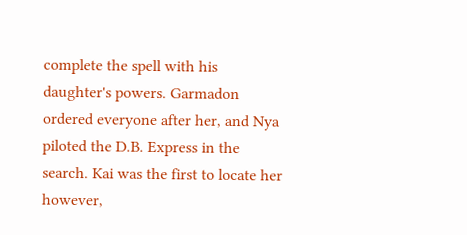complete the spell with his daughter's powers. Garmadon ordered everyone after her, and Nya piloted the D.B. Express in the search. Kai was the first to locate her however,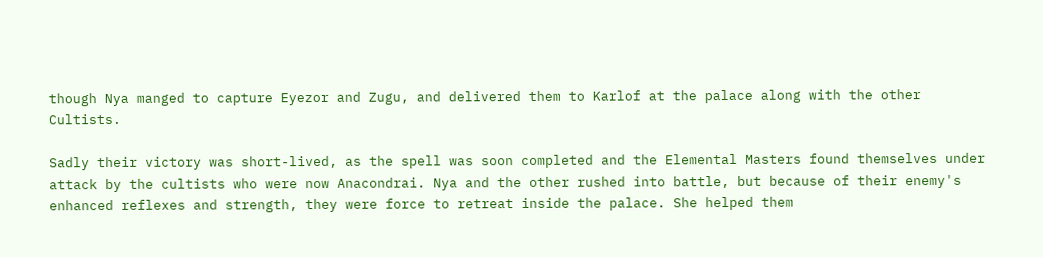though Nya manged to capture Eyezor and Zugu, and delivered them to Karlof at the palace along with the other Cultists.

Sadly their victory was short-lived, as the spell was soon completed and the Elemental Masters found themselves under attack by the cultists who were now Anacondrai. Nya and the other rushed into battle, but because of their enemy's enhanced reflexes and strength, they were force to retreat inside the palace. She helped them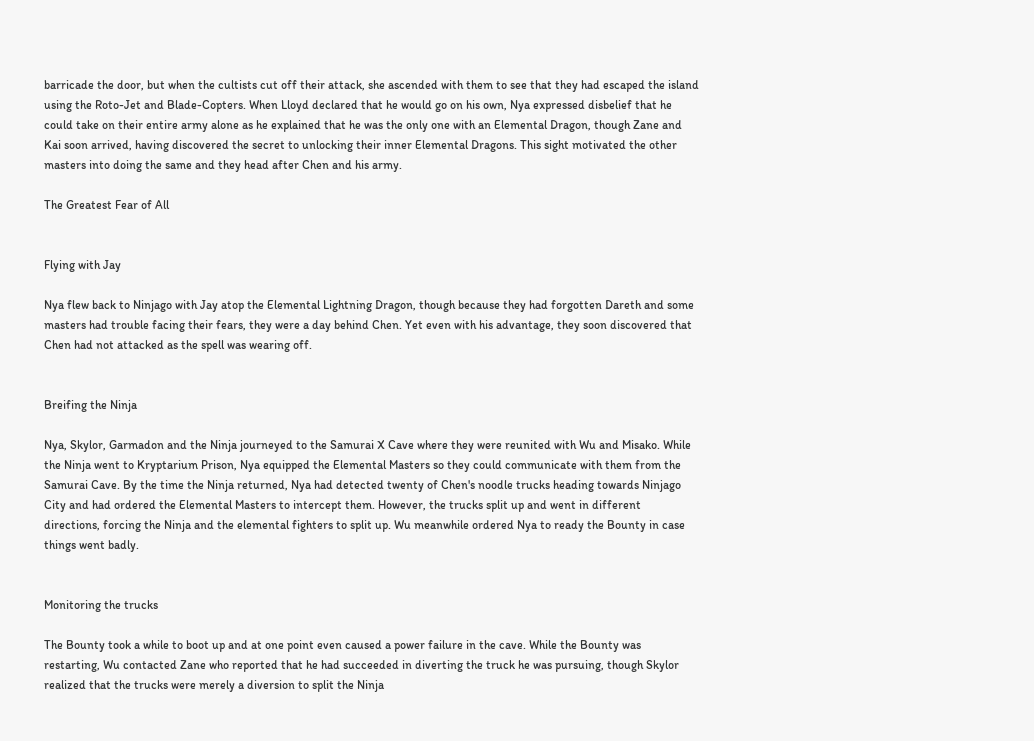barricade the door, but when the cultists cut off their attack, she ascended with them to see that they had escaped the island using the Roto-Jet and Blade-Copters. When Lloyd declared that he would go on his own, Nya expressed disbelief that he could take on their entire army alone as he explained that he was the only one with an Elemental Dragon, though Zane and Kai soon arrived, having discovered the secret to unlocking their inner Elemental Dragons. This sight motivated the other masters into doing the same and they head after Chen and his army.

The Greatest Fear of All


Flying with Jay

Nya flew back to Ninjago with Jay atop the Elemental Lightning Dragon, though because they had forgotten Dareth and some masters had trouble facing their fears, they were a day behind Chen. Yet even with his advantage, they soon discovered that Chen had not attacked as the spell was wearing off.


Breifing the Ninja

Nya, Skylor, Garmadon and the Ninja journeyed to the Samurai X Cave where they were reunited with Wu and Misako. While the Ninja went to Kryptarium Prison, Nya equipped the Elemental Masters so they could communicate with them from the Samurai Cave. By the time the Ninja returned, Nya had detected twenty of Chen's noodle trucks heading towards Ninjago City and had ordered the Elemental Masters to intercept them. However, the trucks split up and went in different directions, forcing the Ninja and the elemental fighters to split up. Wu meanwhile ordered Nya to ready the Bounty in case things went badly.


Monitoring the trucks

The Bounty took a while to boot up and at one point even caused a power failure in the cave. While the Bounty was restarting, Wu contacted Zane who reported that he had succeeded in diverting the truck he was pursuing, though Skylor realized that the trucks were merely a diversion to split the Ninja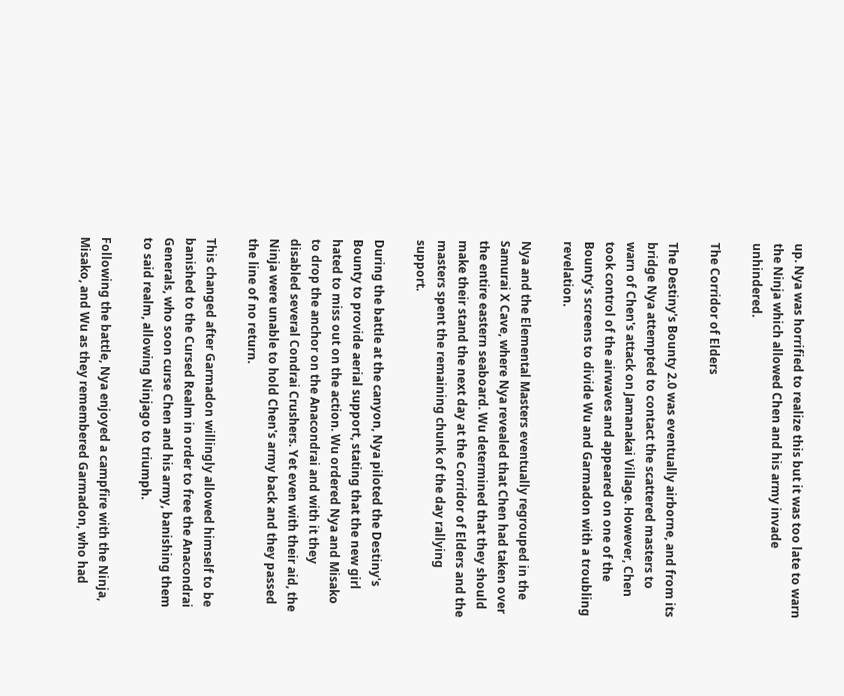up. Nya was horrified to realize this but it was too late to warn the Ninja which allowed Chen and his army invade unhindered.

The Corridor of Elders

The Destiny's Bounty 2.0 was eventually airborne, and from its bridge Nya attempted to contact the scattered masters to warn of Chen's attack on Jamanakai Village. However, Chen took control of the airwaves and appeared on one of the Bounty's screens to divide Wu and Garmadon with a troubling revelation.

Nya and the Elemental Masters eventually regrouped in the Samurai X Cave, where Nya revealed that Chen had taken over the entire eastern seaboard. Wu determined that they should make their stand the next day at the Corridor of Elders and the masters spent the remaining chunk of the day rallying support.

During the battle at the canyon, Nya piloted the Destiny's Bounty to provide aerial support, stating that the new girl hated to miss out on the action. Wu ordered Nya and Misako to drop the anchor on the Anacondrai and with it they disabled several Condrai Crushers. Yet even with their aid, the Ninja were unable to hold Chen's army back and they passed the line of no return.

This changed after Garmadon willingly allowed himself to be banished to the Cursed Realm in order to free the Anacondrai Generals, who soon curse Chen and his army, banishing them to said realm, allowing Ninjago to triumph.

Following the battle, Nya enjoyed a campfire with the Ninja, Misako, and Wu as they remembered Garmadon, who had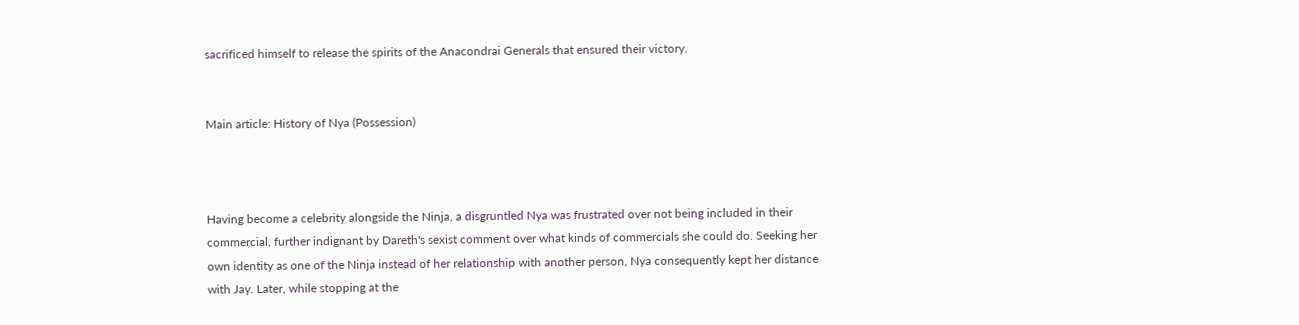sacrificed himself to release the spirits of the Anacondrai Generals that ensured their victory.


Main article: History of Nya (Possession)



Having become a celebrity alongside the Ninja, a disgruntled Nya was frustrated over not being included in their commercial, further indignant by Dareth's sexist comment over what kinds of commercials she could do. Seeking her own identity as one of the Ninja instead of her relationship with another person, Nya consequently kept her distance with Jay. Later, while stopping at the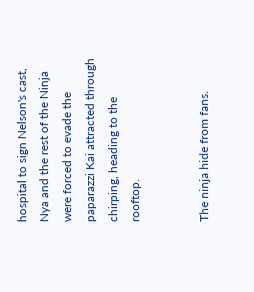hospital to sign Nelson's cast, Nya and the rest of the Ninja were forced to evade the paparazzi Kai attracted through chirping, heading to the rooftop.


The ninja hide from fans.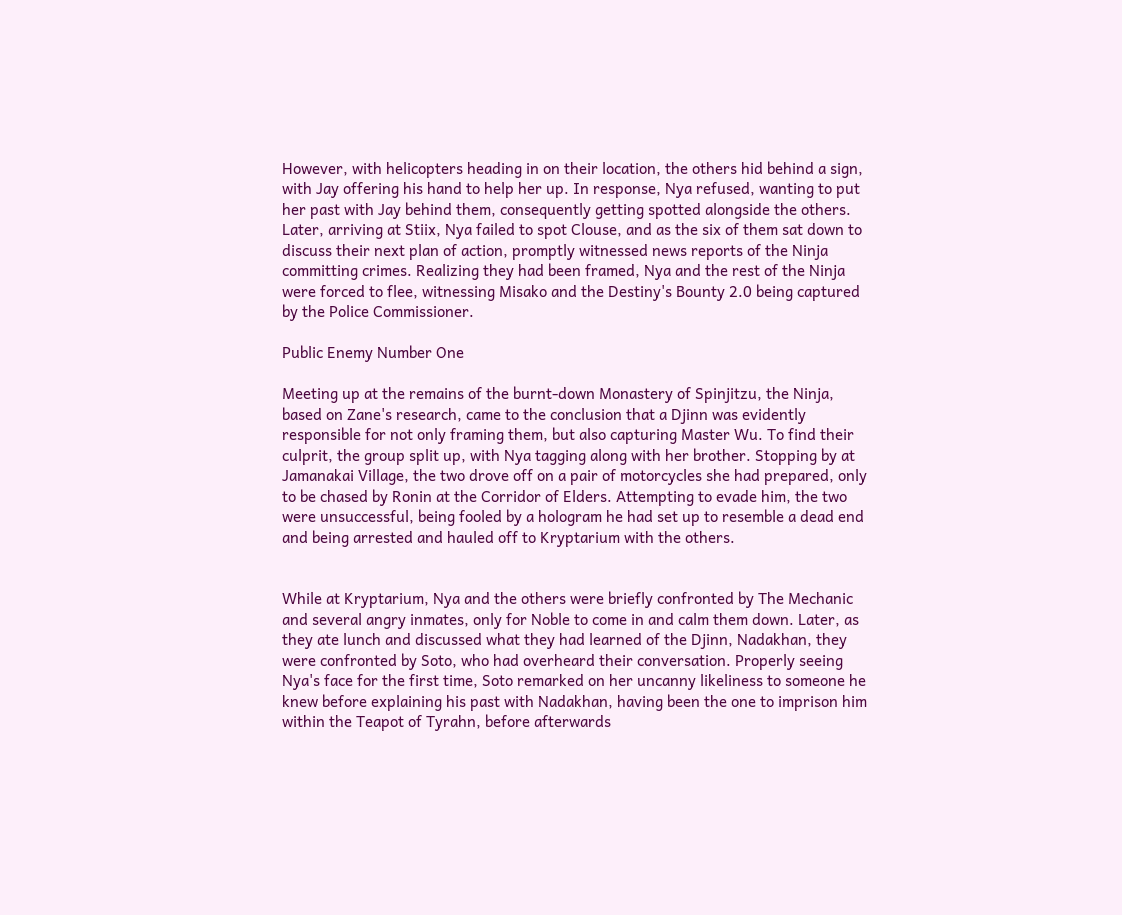However, with helicopters heading in on their location, the others hid behind a sign, with Jay offering his hand to help her up. In response, Nya refused, wanting to put her past with Jay behind them, consequently getting spotted alongside the others. Later, arriving at Stiix, Nya failed to spot Clouse, and as the six of them sat down to discuss their next plan of action, promptly witnessed news reports of the Ninja committing crimes. Realizing they had been framed, Nya and the rest of the Ninja were forced to flee, witnessing Misako and the Destiny's Bounty 2.0 being captured by the Police Commissioner.

Public Enemy Number One

Meeting up at the remains of the burnt-down Monastery of Spinjitzu, the Ninja, based on Zane's research, came to the conclusion that a Djinn was evidently responsible for not only framing them, but also capturing Master Wu. To find their culprit, the group split up, with Nya tagging along with her brother. Stopping by at Jamanakai Village, the two drove off on a pair of motorcycles she had prepared, only to be chased by Ronin at the Corridor of Elders. Attempting to evade him, the two were unsuccessful, being fooled by a hologram he had set up to resemble a dead end and being arrested and hauled off to Kryptarium with the others.


While at Kryptarium, Nya and the others were briefly confronted by The Mechanic and several angry inmates, only for Noble to come in and calm them down. Later, as they ate lunch and discussed what they had learned of the Djinn, Nadakhan, they were confronted by Soto, who had overheard their conversation. Properly seeing Nya's face for the first time, Soto remarked on her uncanny likeliness to someone he knew before explaining his past with Nadakhan, having been the one to imprison him within the Teapot of Tyrahn, before afterwards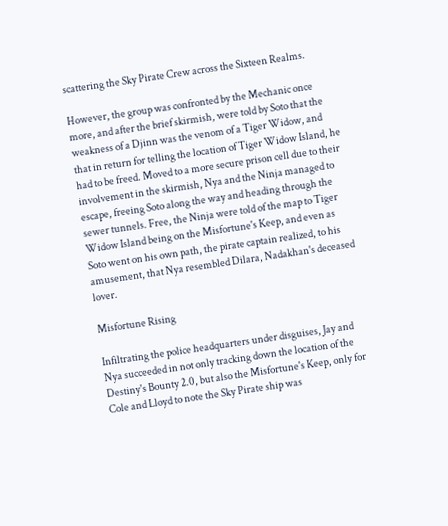scattering the Sky Pirate Crew across the Sixteen Realms.

However, the group was confronted by the Mechanic once more, and after the brief skirmish, were told by Soto that the weakness of a Djinn was the venom of a Tiger Widow, and that in return for telling the location of Tiger Widow Island, he had to be freed. Moved to a more secure prison cell due to their involvement in the skirmish, Nya and the Ninja managed to escape, freeing Soto along the way and heading through the sewer tunnels. Free, the Ninja were told of the map to Tiger Widow Island being on the Misfortune's Keep, and even as Soto went on his own path, the pirate captain realized, to his amusement, that Nya resembled Dilara, Nadakhan's deceased lover.

Misfortune Rising

Infiltrating the police headquarters under disguises, Jay and Nya succeeded in not only tracking down the location of the Destiny's Bounty 2.0, but also the Misfortune's Keep, only for Cole and Lloyd to note the Sky Pirate ship was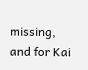missing, and for Kai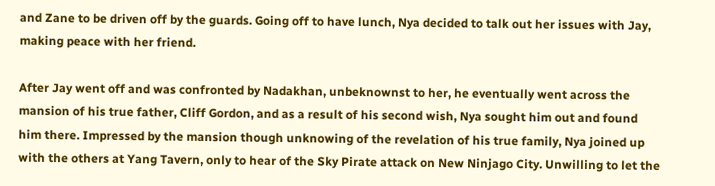and Zane to be driven off by the guards. Going off to have lunch, Nya decided to talk out her issues with Jay, making peace with her friend.

After Jay went off and was confronted by Nadakhan, unbeknownst to her, he eventually went across the mansion of his true father, Cliff Gordon, and as a result of his second wish, Nya sought him out and found him there. Impressed by the mansion though unknowing of the revelation of his true family, Nya joined up with the others at Yang Tavern, only to hear of the Sky Pirate attack on New Ninjago City. Unwilling to let the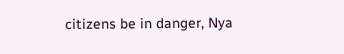citizens be in danger, Nya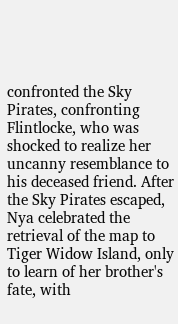confronted the Sky Pirates, confronting Flintlocke, who was shocked to realize her uncanny resemblance to his deceased friend. After the Sky Pirates escaped, Nya celebrated the retrieval of the map to Tiger Widow Island, only to learn of her brother's fate, with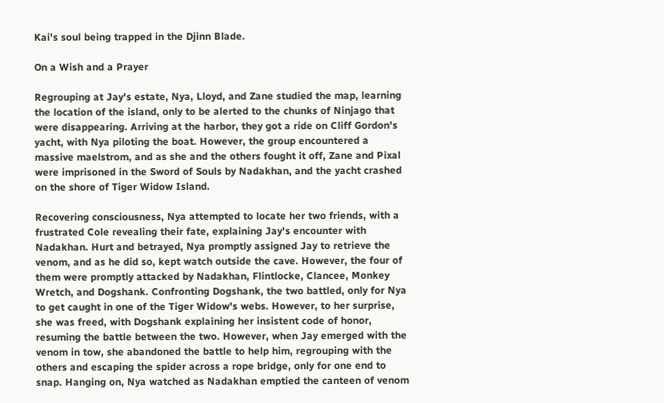Kai's soul being trapped in the Djinn Blade.

On a Wish and a Prayer

Regrouping at Jay's estate, Nya, Lloyd, and Zane studied the map, learning the location of the island, only to be alerted to the chunks of Ninjago that were disappearing. Arriving at the harbor, they got a ride on Cliff Gordon's yacht, with Nya piloting the boat. However, the group encountered a massive maelstrom, and as she and the others fought it off, Zane and Pixal were imprisoned in the Sword of Souls by Nadakhan, and the yacht crashed on the shore of Tiger Widow Island.

Recovering consciousness, Nya attempted to locate her two friends, with a frustrated Cole revealing their fate, explaining Jay's encounter with Nadakhan. Hurt and betrayed, Nya promptly assigned Jay to retrieve the venom, and as he did so, kept watch outside the cave. However, the four of them were promptly attacked by Nadakhan, Flintlocke, Clancee, Monkey Wretch, and Dogshank. Confronting Dogshank, the two battled, only for Nya to get caught in one of the Tiger Widow's webs. However, to her surprise, she was freed, with Dogshank explaining her insistent code of honor, resuming the battle between the two. However, when Jay emerged with the venom in tow, she abandoned the battle to help him, regrouping with the others and escaping the spider across a rope bridge, only for one end to snap. Hanging on, Nya watched as Nadakhan emptied the canteen of venom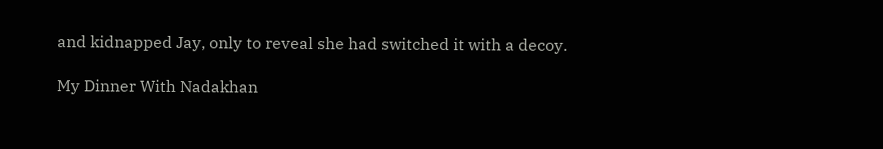and kidnapped Jay, only to reveal she had switched it with a decoy.

My Dinner With Nadakhan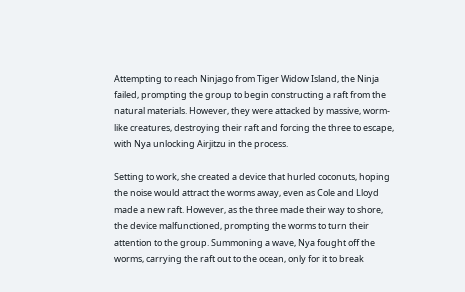Attempting to reach Ninjago from Tiger Widow Island, the Ninja failed, prompting the group to begin constructing a raft from the natural materials. However, they were attacked by massive, worm-like creatures, destroying their raft and forcing the three to escape, with Nya unlocking Airjitzu in the process.

Setting to work, she created a device that hurled coconuts, hoping the noise would attract the worms away, even as Cole and Lloyd made a new raft. However, as the three made their way to shore, the device malfunctioned, prompting the worms to turn their attention to the group. Summoning a wave, Nya fought off the worms, carrying the raft out to the ocean, only for it to break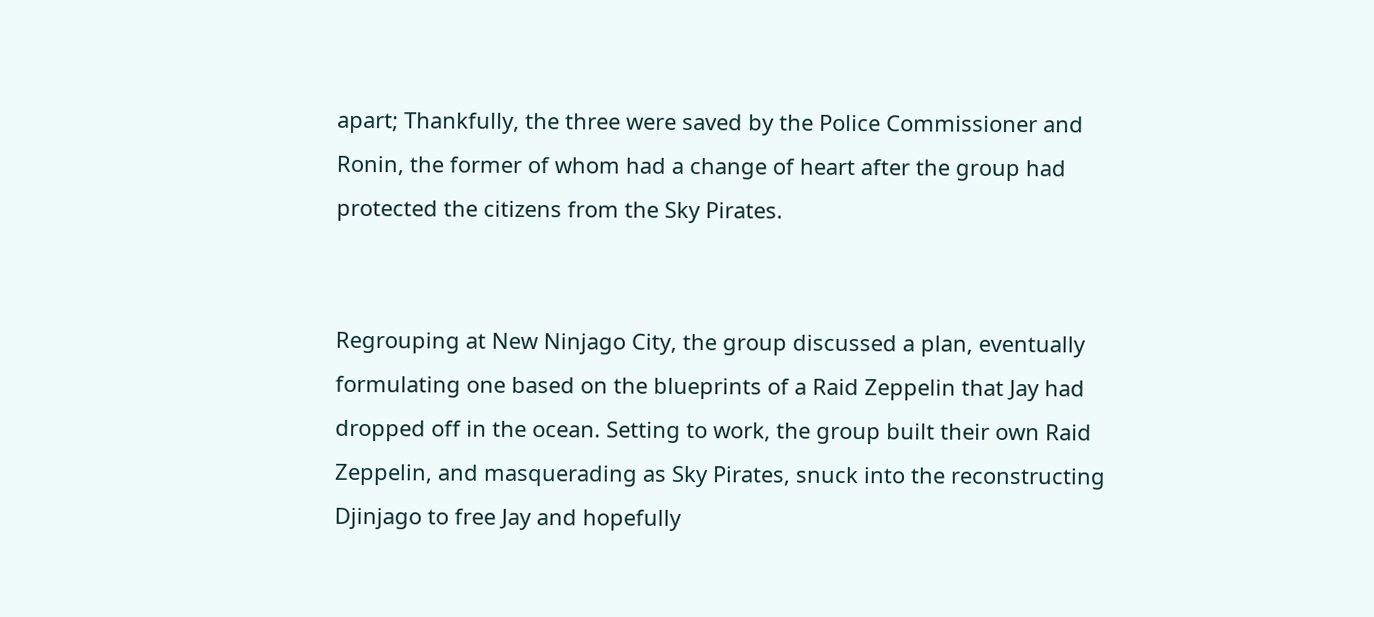apart; Thankfully, the three were saved by the Police Commissioner and Ronin, the former of whom had a change of heart after the group had protected the citizens from the Sky Pirates.


Regrouping at New Ninjago City, the group discussed a plan, eventually formulating one based on the blueprints of a Raid Zeppelin that Jay had dropped off in the ocean. Setting to work, the group built their own Raid Zeppelin, and masquerading as Sky Pirates, snuck into the reconstructing Djinjago to free Jay and hopefully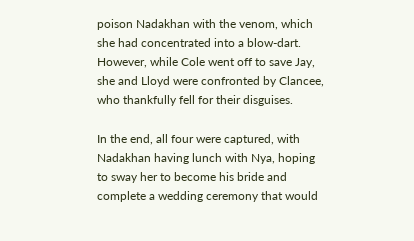poison Nadakhan with the venom, which she had concentrated into a blow-dart. However, while Cole went off to save Jay, she and Lloyd were confronted by Clancee, who thankfully fell for their disguises.

In the end, all four were captured, with Nadakhan having lunch with Nya, hoping to sway her to become his bride and complete a wedding ceremony that would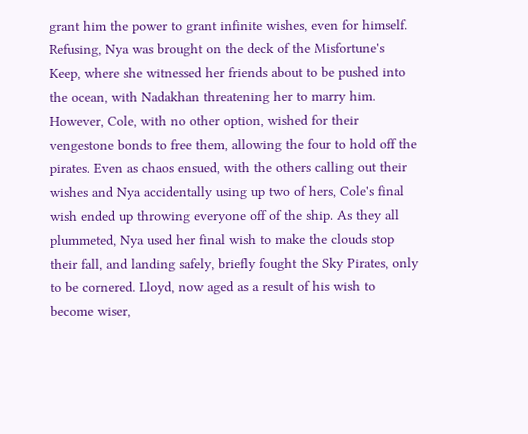grant him the power to grant infinite wishes, even for himself. Refusing, Nya was brought on the deck of the Misfortune's Keep, where she witnessed her friends about to be pushed into the ocean, with Nadakhan threatening her to marry him. However, Cole, with no other option, wished for their vengestone bonds to free them, allowing the four to hold off the pirates. Even as chaos ensued, with the others calling out their wishes and Nya accidentally using up two of hers, Cole's final wish ended up throwing everyone off of the ship. As they all plummeted, Nya used her final wish to make the clouds stop their fall, and landing safely, briefly fought the Sky Pirates, only to be cornered. Lloyd, now aged as a result of his wish to become wiser,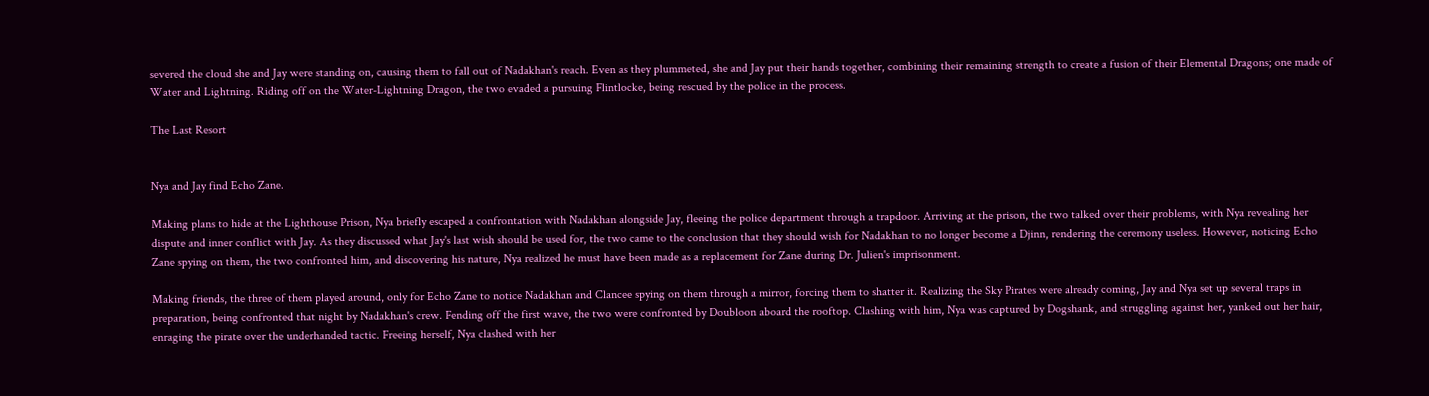severed the cloud she and Jay were standing on, causing them to fall out of Nadakhan's reach. Even as they plummeted, she and Jay put their hands together, combining their remaining strength to create a fusion of their Elemental Dragons; one made of Water and Lightning. Riding off on the Water-Lightning Dragon, the two evaded a pursuing Flintlocke, being rescued by the police in the process.

The Last Resort


Nya and Jay find Echo Zane.

Making plans to hide at the Lighthouse Prison, Nya briefly escaped a confrontation with Nadakhan alongside Jay, fleeing the police department through a trapdoor. Arriving at the prison, the two talked over their problems, with Nya revealing her dispute and inner conflict with Jay. As they discussed what Jay's last wish should be used for, the two came to the conclusion that they should wish for Nadakhan to no longer become a Djinn, rendering the ceremony useless. However, noticing Echo Zane spying on them, the two confronted him, and discovering his nature, Nya realized he must have been made as a replacement for Zane during Dr. Julien's imprisonment.

Making friends, the three of them played around, only for Echo Zane to notice Nadakhan and Clancee spying on them through a mirror, forcing them to shatter it. Realizing the Sky Pirates were already coming, Jay and Nya set up several traps in preparation, being confronted that night by Nadakhan's crew. Fending off the first wave, the two were confronted by Doubloon aboard the rooftop. Clashing with him, Nya was captured by Dogshank, and struggling against her, yanked out her hair, enraging the pirate over the underhanded tactic. Freeing herself, Nya clashed with her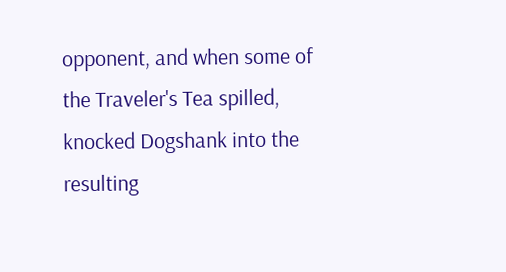opponent, and when some of the Traveler's Tea spilled, knocked Dogshank into the resulting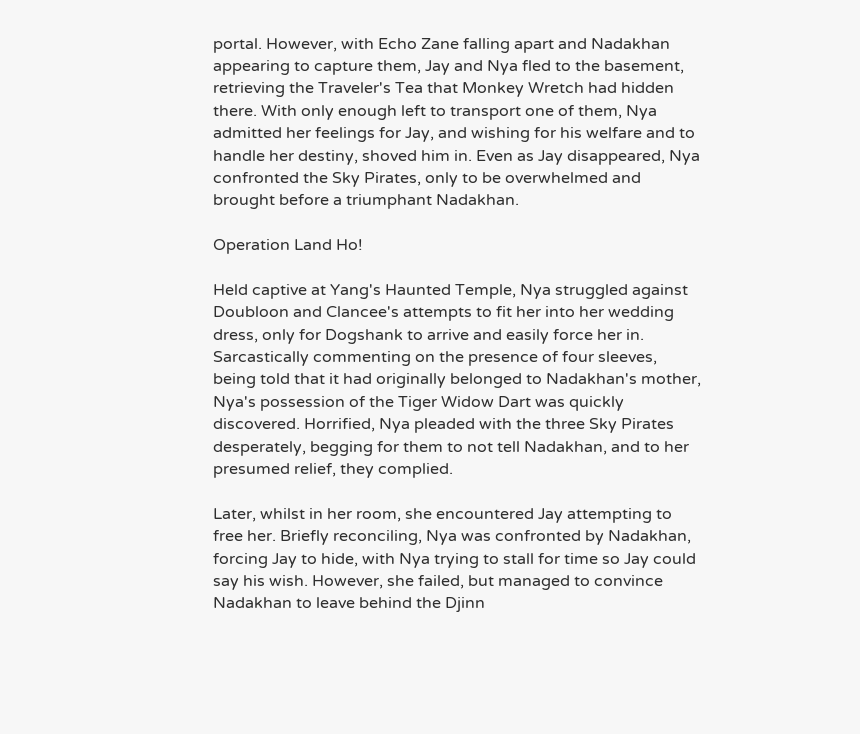portal. However, with Echo Zane falling apart and Nadakhan appearing to capture them, Jay and Nya fled to the basement, retrieving the Traveler's Tea that Monkey Wretch had hidden there. With only enough left to transport one of them, Nya admitted her feelings for Jay, and wishing for his welfare and to handle her destiny, shoved him in. Even as Jay disappeared, Nya confronted the Sky Pirates, only to be overwhelmed and brought before a triumphant Nadakhan.

Operation Land Ho!

Held captive at Yang's Haunted Temple, Nya struggled against Doubloon and Clancee's attempts to fit her into her wedding dress, only for Dogshank to arrive and easily force her in. Sarcastically commenting on the presence of four sleeves, being told that it had originally belonged to Nadakhan's mother, Nya's possession of the Tiger Widow Dart was quickly discovered. Horrified, Nya pleaded with the three Sky Pirates desperately, begging for them to not tell Nadakhan, and to her presumed relief, they complied.

Later, whilst in her room, she encountered Jay attempting to free her. Briefly reconciling, Nya was confronted by Nadakhan, forcing Jay to hide, with Nya trying to stall for time so Jay could say his wish. However, she failed, but managed to convince Nadakhan to leave behind the Djinn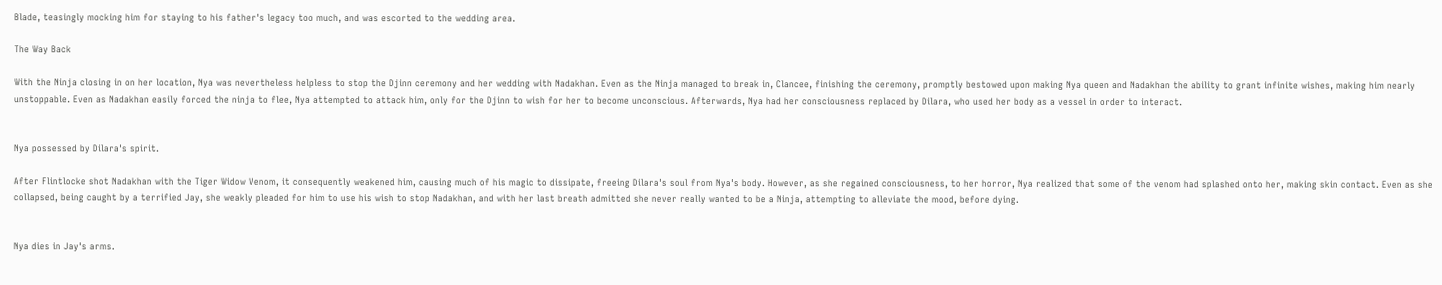Blade, teasingly mocking him for staying to his father's legacy too much, and was escorted to the wedding area.

The Way Back

With the Ninja closing in on her location, Nya was nevertheless helpless to stop the Djinn ceremony and her wedding with Nadakhan. Even as the Ninja managed to break in, Clancee, finishing the ceremony, promptly bestowed upon making Nya queen and Nadakhan the ability to grant infinite wishes, making him nearly unstoppable. Even as Nadakhan easily forced the ninja to flee, Nya attempted to attack him, only for the Djinn to wish for her to become unconscious. Afterwards, Nya had her consciousness replaced by Dilara, who used her body as a vessel in order to interact.


Nya possessed by Dilara's spirit.

After Flintlocke shot Nadakhan with the Tiger Widow Venom, it consequently weakened him, causing much of his magic to dissipate, freeing Dilara's soul from Nya's body. However, as she regained consciousness, to her horror, Nya realized that some of the venom had splashed onto her, making skin contact. Even as she collapsed, being caught by a terrified Jay, she weakly pleaded for him to use his wish to stop Nadakhan, and with her last breath admitted she never really wanted to be a Ninja, attempting to alleviate the mood, before dying.


Nya dies in Jay's arms.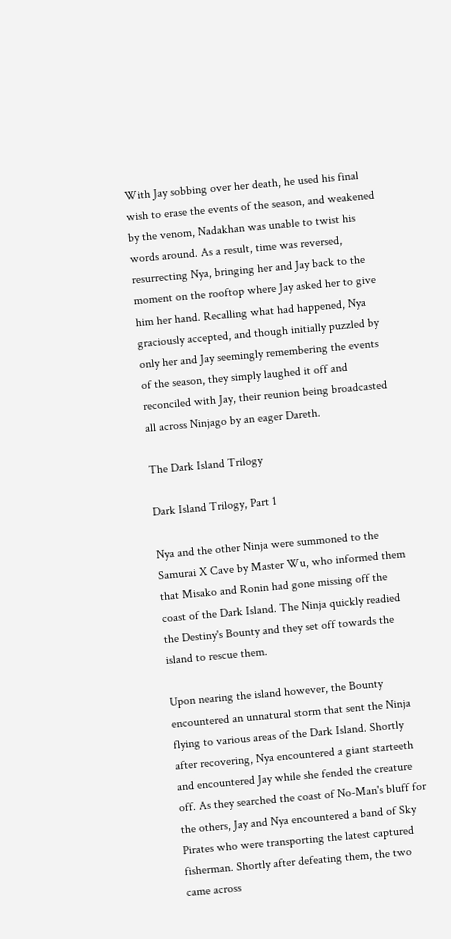With Jay sobbing over her death, he used his final wish to erase the events of the season, and weakened by the venom, Nadakhan was unable to twist his words around. As a result, time was reversed, resurrecting Nya, bringing her and Jay back to the moment on the rooftop where Jay asked her to give him her hand. Recalling what had happened, Nya graciously accepted, and though initially puzzled by only her and Jay seemingly remembering the events of the season, they simply laughed it off and reconciled with Jay, their reunion being broadcasted all across Ninjago by an eager Dareth.

The Dark Island Trilogy

Dark Island Trilogy, Part 1

Nya and the other Ninja were summoned to the Samurai X Cave by Master Wu, who informed them that Misako and Ronin had gone missing off the coast of the Dark Island. The Ninja quickly readied the Destiny's Bounty and they set off towards the island to rescue them.

Upon nearing the island however, the Bounty encountered an unnatural storm that sent the Ninja flying to various areas of the Dark Island. Shortly after recovering, Nya encountered a giant starteeth and encountered Jay while she fended the creature off. As they searched the coast of No-Man's bluff for the others, Jay and Nya encountered a band of Sky Pirates who were transporting the latest captured fisherman. Shortly after defeating them, the two came across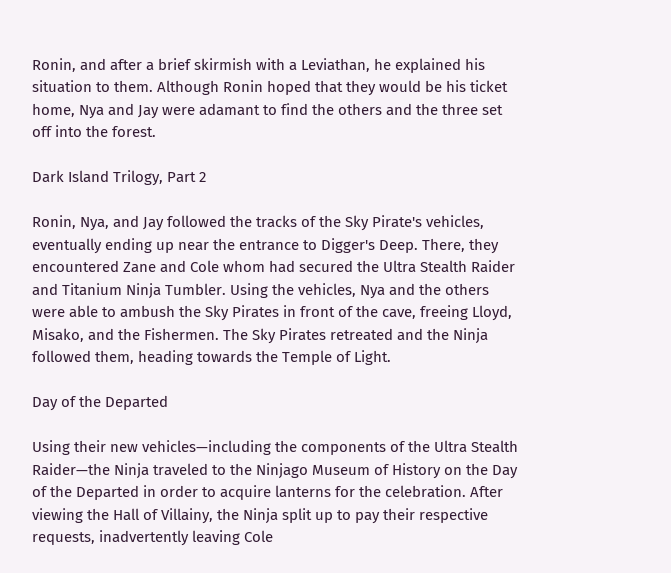Ronin, and after a brief skirmish with a Leviathan, he explained his situation to them. Although Ronin hoped that they would be his ticket home, Nya and Jay were adamant to find the others and the three set off into the forest.

Dark Island Trilogy, Part 2

Ronin, Nya, and Jay followed the tracks of the Sky Pirate's vehicles, eventually ending up near the entrance to Digger's Deep. There, they encountered Zane and Cole whom had secured the Ultra Stealth Raider and Titanium Ninja Tumbler. Using the vehicles, Nya and the others were able to ambush the Sky Pirates in front of the cave, freeing Lloyd, Misako, and the Fishermen. The Sky Pirates retreated and the Ninja followed them, heading towards the Temple of Light.

Day of the Departed

Using their new vehicles—including the components of the Ultra Stealth Raider—the Ninja traveled to the Ninjago Museum of History on the Day of the Departed in order to acquire lanterns for the celebration. After viewing the Hall of Villainy, the Ninja split up to pay their respective requests, inadvertently leaving Cole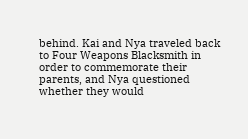behind. Kai and Nya traveled back to Four Weapons Blacksmith in order to commemorate their parents, and Nya questioned whether they would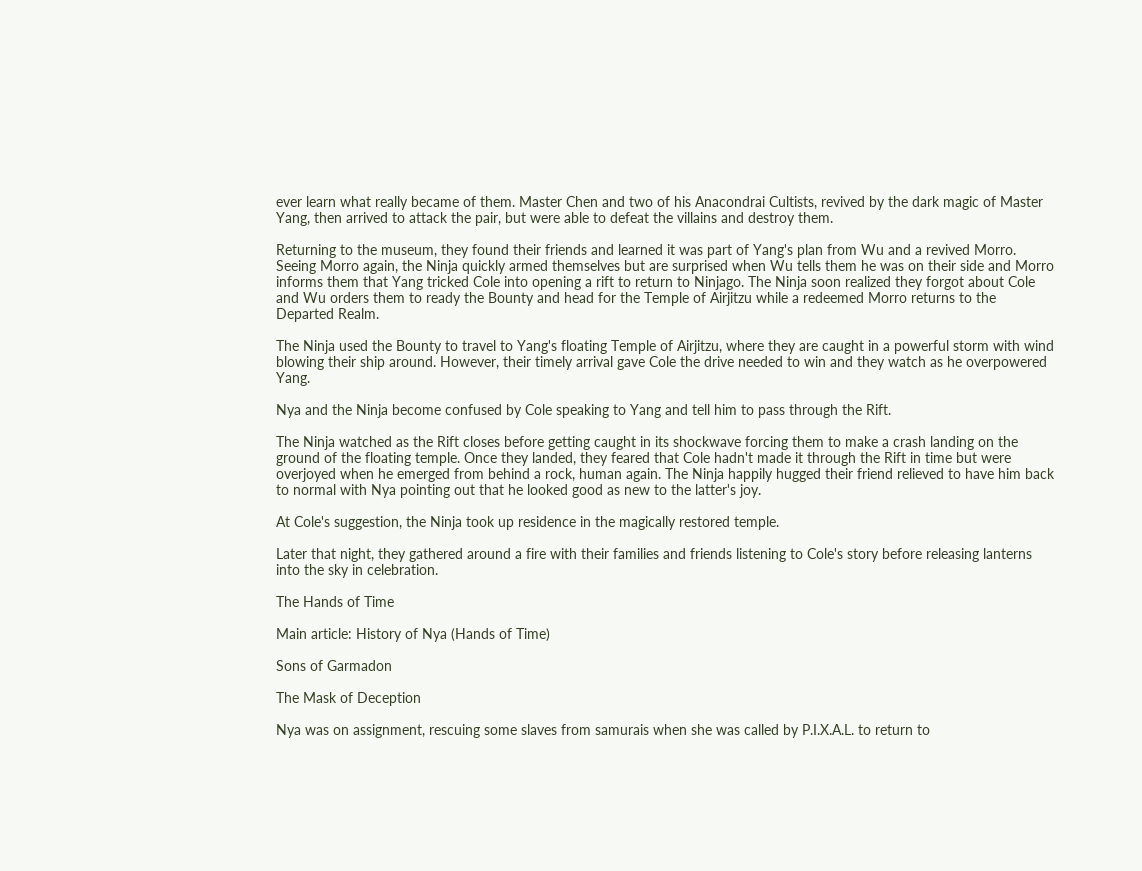ever learn what really became of them. Master Chen and two of his Anacondrai Cultists, revived by the dark magic of Master Yang, then arrived to attack the pair, but were able to defeat the villains and destroy them.

Returning to the museum, they found their friends and learned it was part of Yang's plan from Wu and a revived Morro. Seeing Morro again, the Ninja quickly armed themselves but are surprised when Wu tells them he was on their side and Morro informs them that Yang tricked Cole into opening a rift to return to Ninjago. The Ninja soon realized they forgot about Cole and Wu orders them to ready the Bounty and head for the Temple of Airjitzu while a redeemed Morro returns to the Departed Realm.

The Ninja used the Bounty to travel to Yang's floating Temple of Airjitzu, where they are caught in a powerful storm with wind blowing their ship around. However, their timely arrival gave Cole the drive needed to win and they watch as he overpowered Yang.

Nya and the Ninja become confused by Cole speaking to Yang and tell him to pass through the Rift.

The Ninja watched as the Rift closes before getting caught in its shockwave forcing them to make a crash landing on the ground of the floating temple. Once they landed, they feared that Cole hadn't made it through the Rift in time but were overjoyed when he emerged from behind a rock, human again. The Ninja happily hugged their friend relieved to have him back to normal with Nya pointing out that he looked good as new to the latter's joy.

At Cole's suggestion, the Ninja took up residence in the magically restored temple.

Later that night, they gathered around a fire with their families and friends listening to Cole's story before releasing lanterns into the sky in celebration.

The Hands of Time

Main article: History of Nya (Hands of Time)

Sons of Garmadon

The Mask of Deception

Nya was on assignment, rescuing some slaves from samurais when she was called by P.I.X.A.L. to return to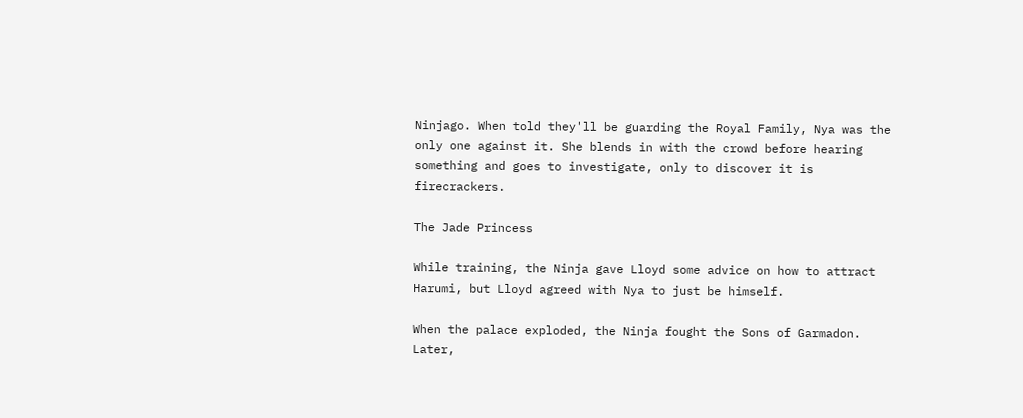Ninjago. When told they'll be guarding the Royal Family, Nya was the only one against it. She blends in with the crowd before hearing something and goes to investigate, only to discover it is firecrackers.

The Jade Princess

While training, the Ninja gave Lloyd some advice on how to attract Harumi, but Lloyd agreed with Nya to just be himself.

When the palace exploded, the Ninja fought the Sons of Garmadon. Later,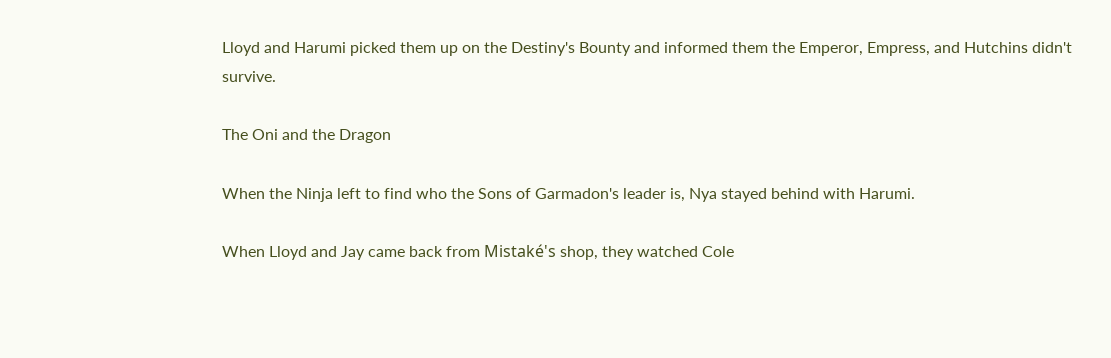Lloyd and Harumi picked them up on the Destiny's Bounty and informed them the Emperor, Empress, and Hutchins didn't survive.

The Oni and the Dragon

When the Ninja left to find who the Sons of Garmadon's leader is, Nya stayed behind with Harumi.

When Lloyd and Jay came back from Mistaké's shop, they watched Cole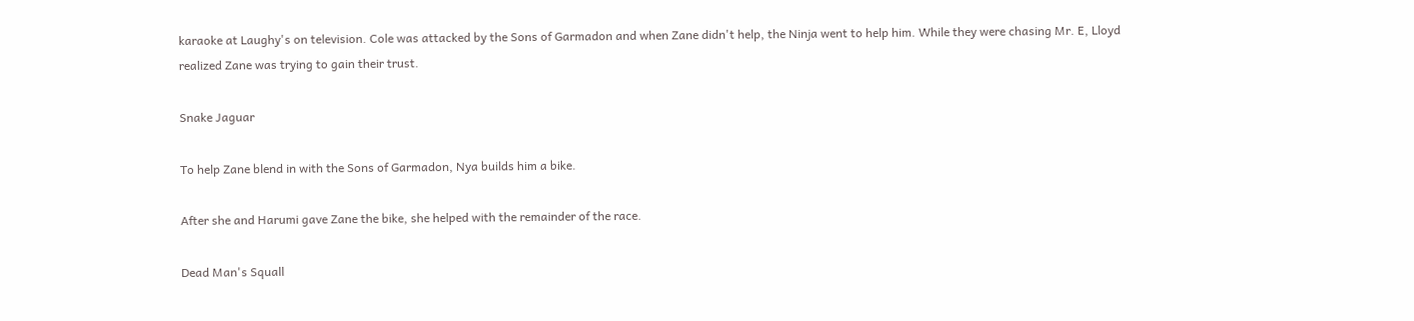karaoke at Laughy's on television. Cole was attacked by the Sons of Garmadon and when Zane didn't help, the Ninja went to help him. While they were chasing Mr. E, Lloyd realized Zane was trying to gain their trust.

Snake Jaguar

To help Zane blend in with the Sons of Garmadon, Nya builds him a bike.

After she and Harumi gave Zane the bike, she helped with the remainder of the race.

Dead Man's Squall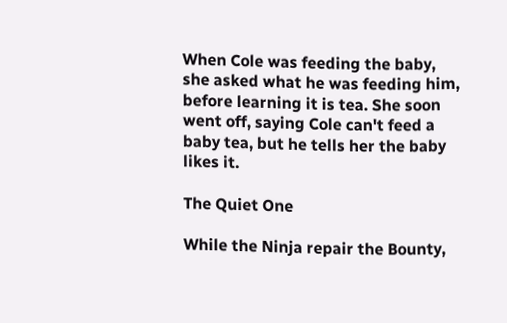When Cole was feeding the baby, she asked what he was feeding him, before learning it is tea. She soon went off, saying Cole can't feed a baby tea, but he tells her the baby likes it.

The Quiet One

While the Ninja repair the Bounty,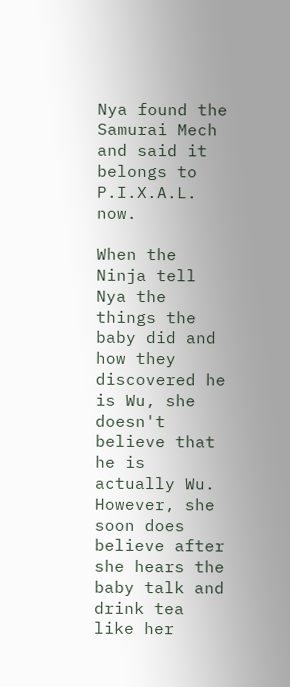Nya found the Samurai Mech and said it belongs to P.I.X.A.L. now.

When the Ninja tell Nya the things the baby did and how they discovered he is Wu, she doesn't believe that he is actually Wu. However, she soon does believe after she hears the baby talk and drink tea like her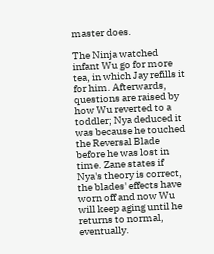master does.

The Ninja watched infant Wu go for more tea, in which Jay refills it for him. Afterwards, questions are raised by how Wu reverted to a toddler; Nya deduced it was because he touched the Reversal Blade before he was lost in time. Zane states if Nya's theory is correct, the blades' effects have worn off and now Wu will keep aging until he returns to normal, eventually.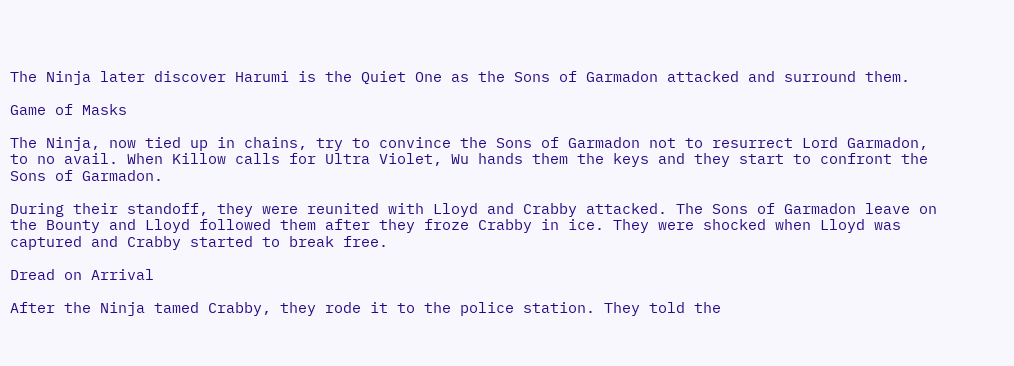The Ninja later discover Harumi is the Quiet One as the Sons of Garmadon attacked and surround them.

Game of Masks

The Ninja, now tied up in chains, try to convince the Sons of Garmadon not to resurrect Lord Garmadon, to no avail. When Killow calls for Ultra Violet, Wu hands them the keys and they start to confront the Sons of Garmadon.

During their standoff, they were reunited with Lloyd and Crabby attacked. The Sons of Garmadon leave on the Bounty and Lloyd followed them after they froze Crabby in ice. They were shocked when Lloyd was captured and Crabby started to break free.

Dread on Arrival

After the Ninja tamed Crabby, they rode it to the police station. They told the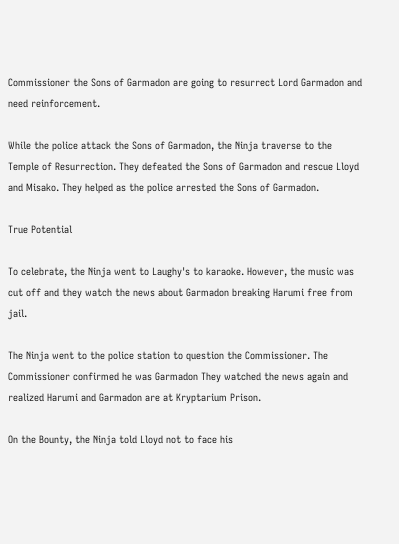Commissioner the Sons of Garmadon are going to resurrect Lord Garmadon and need reinforcement.

While the police attack the Sons of Garmadon, the Ninja traverse to the Temple of Resurrection. They defeated the Sons of Garmadon and rescue Lloyd and Misako. They helped as the police arrested the Sons of Garmadon.

True Potential

To celebrate, the Ninja went to Laughy's to karaoke. However, the music was cut off and they watch the news about Garmadon breaking Harumi free from jail.

The Ninja went to the police station to question the Commissioner. The Commissioner confirmed he was Garmadon They watched the news again and realized Harumi and Garmadon are at Kryptarium Prison.

On the Bounty, the Ninja told Lloyd not to face his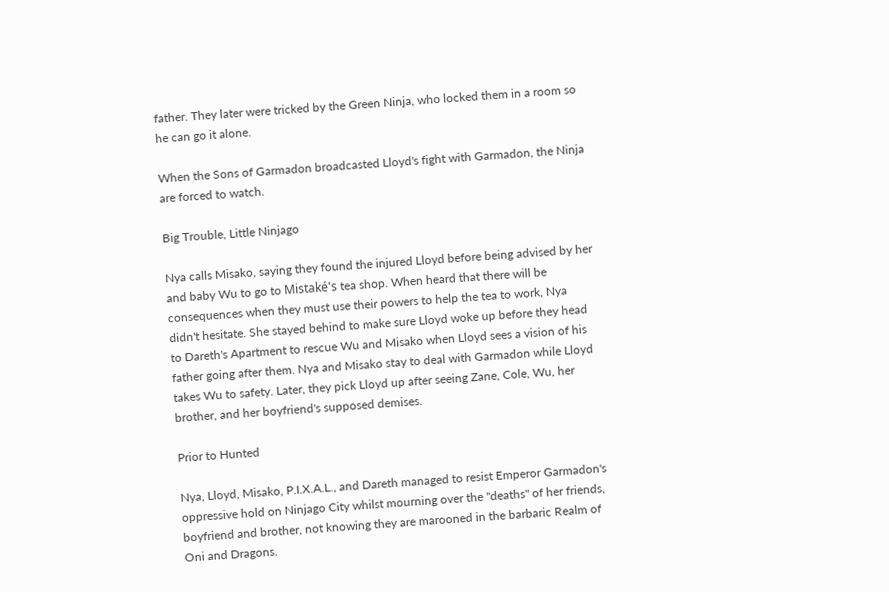father. They later were tricked by the Green Ninja, who locked them in a room so he can go it alone.

When the Sons of Garmadon broadcasted Lloyd's fight with Garmadon, the Ninja are forced to watch.

Big Trouble, Little Ninjago

Nya calls Misako, saying they found the injured Lloyd before being advised by her and baby Wu to go to Mistaké's tea shop. When heard that there will be consequences when they must use their powers to help the tea to work, Nya didn't hesitate. She stayed behind to make sure Lloyd woke up before they head to Dareth's Apartment to rescue Wu and Misako when Lloyd sees a vision of his father going after them. Nya and Misako stay to deal with Garmadon while Lloyd takes Wu to safety. Later, they pick Lloyd up after seeing Zane, Cole, Wu, her brother, and her boyfriend's supposed demises.

Prior to Hunted

Nya, Lloyd, Misako, P.I.X.A.L., and Dareth managed to resist Emperor Garmadon's oppressive hold on Ninjago City whilst mourning over the "deaths" of her friends, boyfriend and brother, not knowing they are marooned in the barbaric Realm of Oni and Dragons.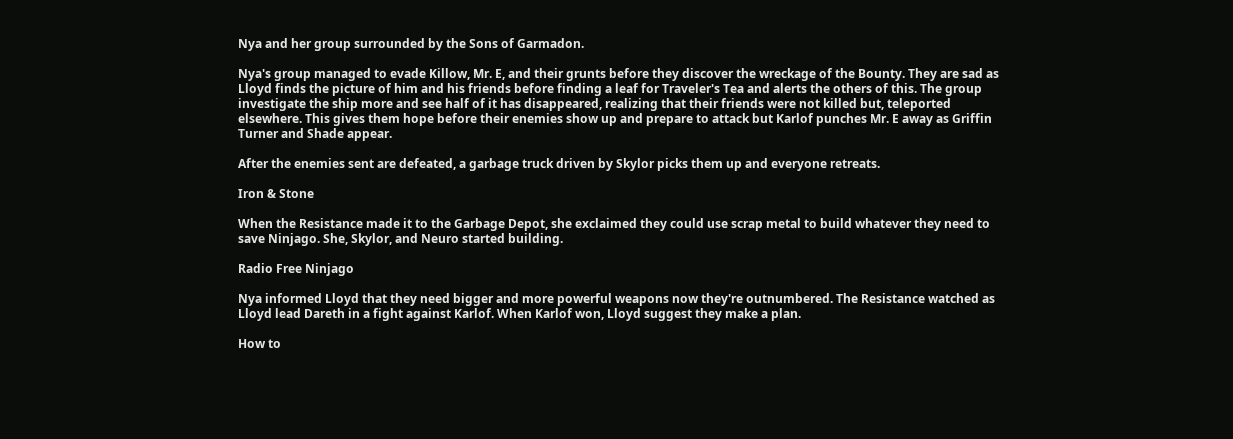Nya and her group surrounded by the Sons of Garmadon.

Nya's group managed to evade Killow, Mr. E, and their grunts before they discover the wreckage of the Bounty. They are sad as Lloyd finds the picture of him and his friends before finding a leaf for Traveler's Tea and alerts the others of this. The group investigate the ship more and see half of it has disappeared, realizing that their friends were not killed but, teleported elsewhere. This gives them hope before their enemies show up and prepare to attack but Karlof punches Mr. E away as Griffin Turner and Shade appear.

After the enemies sent are defeated, a garbage truck driven by Skylor picks them up and everyone retreats.

Iron & Stone

When the Resistance made it to the Garbage Depot, she exclaimed they could use scrap metal to build whatever they need to save Ninjago. She, Skylor, and Neuro started building.

Radio Free Ninjago

Nya informed Lloyd that they need bigger and more powerful weapons now they're outnumbered. The Resistance watched as Lloyd lead Dareth in a fight against Karlof. When Karlof won, Lloyd suggest they make a plan.

How to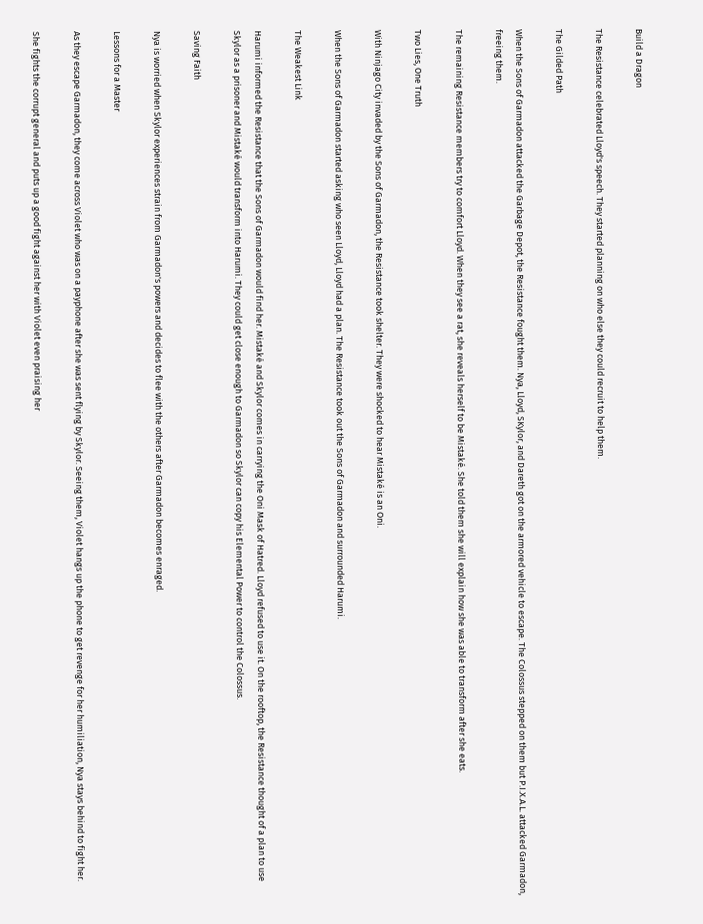Build a Dragon

The Resistance celebrated Lloyd's speech. They started planning on who else they could recruit to help them.

The Gilded Path

When the Sons of Garmadon attacked the Garbage Depot, the Resistance fought them. Nya, Lloyd, SKylor, and Dareth got on the armored vehicle to escape. The Colossus stepped on them but P.I.X.A.L. attacked Garmadon, freeing them.

The remaining Resistance members try to comfort Lloyd. When they see a rat, she reveals herself to be Mistaké. She told them she will explain how she was able to transform after she eats.

Two Lies, One Truth

With Ninjago City invaded by the Sons of Garmadon, the Resistance took shelter. They were shocked to hear Mistaké is an Oni.

When the Sons of Garmadon started asking who seen Lloyd, Lloyd had a plan. The Resistance took out the Sons of Garmadon and surrounded Harumi.

The Weakest Link

Harumi informed the Resistance that the Sons of Garmadon would find her. Mistaké and Skylor comes in carrying the Oni Mask of Hatred. Lloyd refused to use it. On the rooftop, the Resistance thought of a plan to use Skylor as a prisoner and Mistaké would transform into Harumi. They could get close enough to Garmadon so Skylor can copy his Elemental Power to control the Colossus.

Saving Faith

Nya is worried when Skylor experiences strain from Garmadon's powers and decides to flee with the others after Garmadon becomes enraged.

Lessons for a Master

As they escape Garmadon, they come across Violet who was on a payphone after she was sent flying by Skylor. Seeing them, Violet hangs up the phone to get revenge for her humiliation, Nya stays behind to fight her.

She fights the corrupt general and puts up a good fight against her with Violet even praising her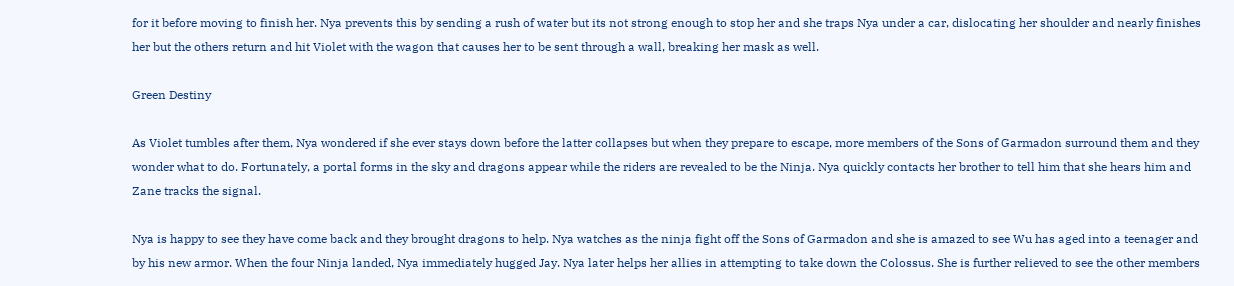for it before moving to finish her. Nya prevents this by sending a rush of water but its not strong enough to stop her and she traps Nya under a car, dislocating her shoulder and nearly finishes her but the others return and hit Violet with the wagon that causes her to be sent through a wall, breaking her mask as well.

Green Destiny

As Violet tumbles after them, Nya wondered if she ever stays down before the latter collapses but when they prepare to escape, more members of the Sons of Garmadon surround them and they wonder what to do. Fortunately, a portal forms in the sky and dragons appear while the riders are revealed to be the Ninja. Nya quickly contacts her brother to tell him that she hears him and Zane tracks the signal.

Nya is happy to see they have come back and they brought dragons to help. Nya watches as the ninja fight off the Sons of Garmadon and she is amazed to see Wu has aged into a teenager and by his new armor. When the four Ninja landed, Nya immediately hugged Jay. Nya later helps her allies in attempting to take down the Colossus. She is further relieved to see the other members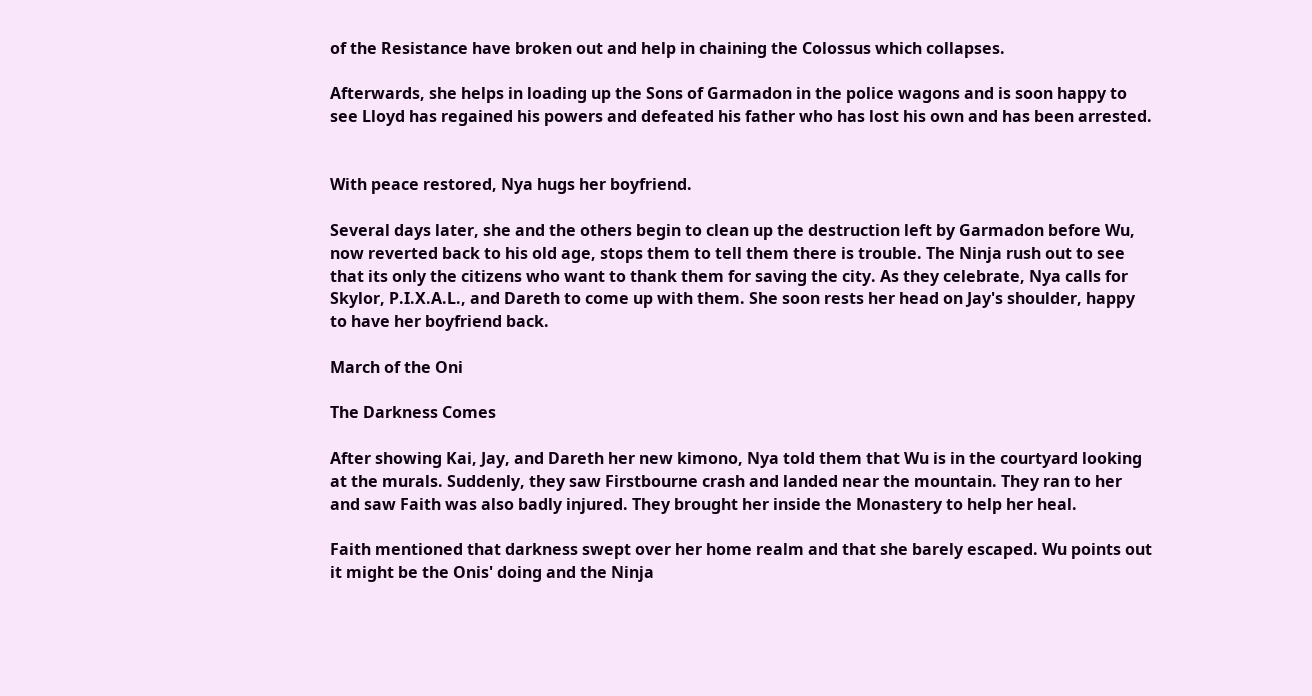of the Resistance have broken out and help in chaining the Colossus which collapses.

Afterwards, she helps in loading up the Sons of Garmadon in the police wagons and is soon happy to see Lloyd has regained his powers and defeated his father who has lost his own and has been arrested.


With peace restored, Nya hugs her boyfriend.

Several days later, she and the others begin to clean up the destruction left by Garmadon before Wu, now reverted back to his old age, stops them to tell them there is trouble. The Ninja rush out to see that its only the citizens who want to thank them for saving the city. As they celebrate, Nya calls for Skylor, P.I.X.A.L., and Dareth to come up with them. She soon rests her head on Jay's shoulder, happy to have her boyfriend back.

March of the Oni

The Darkness Comes

After showing Kai, Jay, and Dareth her new kimono, Nya told them that Wu is in the courtyard looking at the murals. Suddenly, they saw Firstbourne crash and landed near the mountain. They ran to her and saw Faith was also badly injured. They brought her inside the Monastery to help her heal.

Faith mentioned that darkness swept over her home realm and that she barely escaped. Wu points out it might be the Onis' doing and the Ninja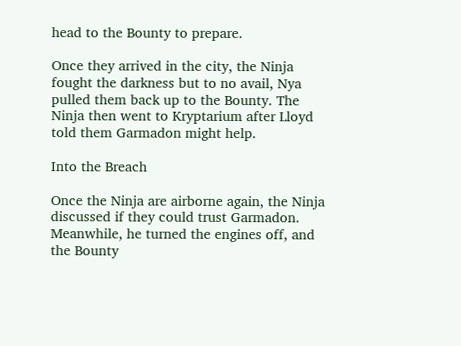head to the Bounty to prepare.

Once they arrived in the city, the Ninja fought the darkness but to no avail, Nya pulled them back up to the Bounty. The Ninja then went to Kryptarium after Lloyd told them Garmadon might help.

Into the Breach

Once the Ninja are airborne again, the Ninja discussed if they could trust Garmadon. Meanwhile, he turned the engines off, and the Bounty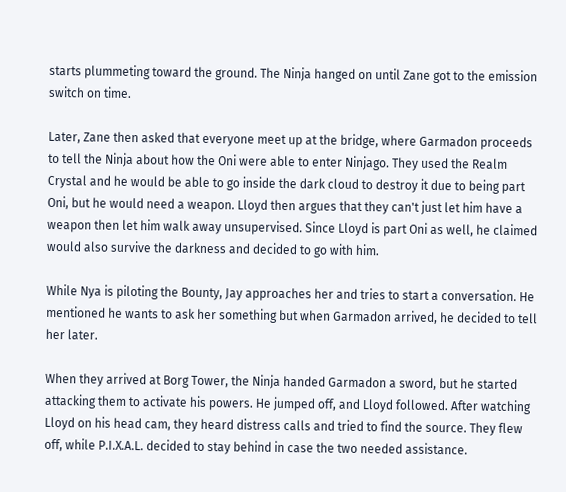starts plummeting toward the ground. The Ninja hanged on until Zane got to the emission switch on time.

Later, Zane then asked that everyone meet up at the bridge, where Garmadon proceeds to tell the Ninja about how the Oni were able to enter Ninjago. They used the Realm Crystal and he would be able to go inside the dark cloud to destroy it due to being part Oni, but he would need a weapon. Lloyd then argues that they can't just let him have a weapon then let him walk away unsupervised. Since Lloyd is part Oni as well, he claimed would also survive the darkness and decided to go with him.

While Nya is piloting the Bounty, Jay approaches her and tries to start a conversation. He mentioned he wants to ask her something but when Garmadon arrived, he decided to tell her later.

When they arrived at Borg Tower, the Ninja handed Garmadon a sword, but he started attacking them to activate his powers. He jumped off, and Lloyd followed. After watching Lloyd on his head cam, they heard distress calls and tried to find the source. They flew off, while P.I.X.A.L. decided to stay behind in case the two needed assistance.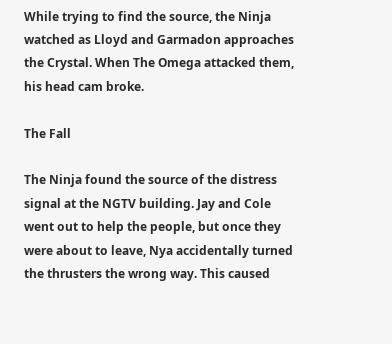While trying to find the source, the Ninja watched as Lloyd and Garmadon approaches the Crystal. When The Omega attacked them, his head cam broke.

The Fall

The Ninja found the source of the distress signal at the NGTV building. Jay and Cole went out to help the people, but once they were about to leave, Nya accidentally turned the thrusters the wrong way. This caused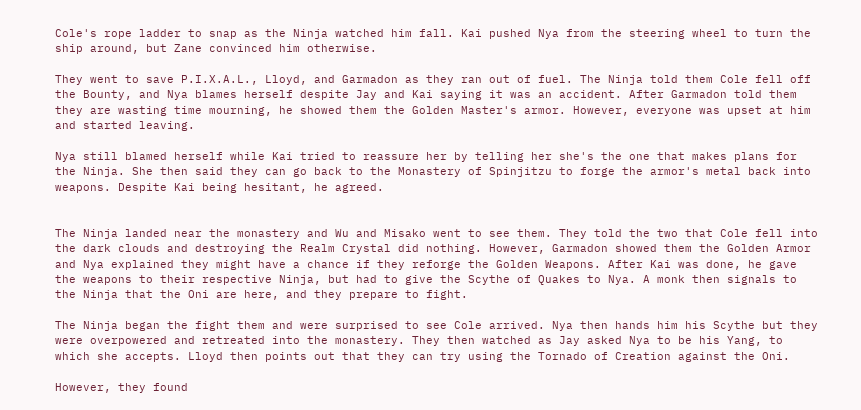Cole's rope ladder to snap as the Ninja watched him fall. Kai pushed Nya from the steering wheel to turn the ship around, but Zane convinced him otherwise.

They went to save P.I.X.A.L., Lloyd, and Garmadon as they ran out of fuel. The Ninja told them Cole fell off the Bounty, and Nya blames herself despite Jay and Kai saying it was an accident. After Garmadon told them they are wasting time mourning, he showed them the Golden Master's armor. However, everyone was upset at him and started leaving.

Nya still blamed herself while Kai tried to reassure her by telling her she's the one that makes plans for the Ninja. She then said they can go back to the Monastery of Spinjitzu to forge the armor's metal back into weapons. Despite Kai being hesitant, he agreed.


The Ninja landed near the monastery and Wu and Misako went to see them. They told the two that Cole fell into the dark clouds and destroying the Realm Crystal did nothing. However, Garmadon showed them the Golden Armor and Nya explained they might have a chance if they reforge the Golden Weapons. After Kai was done, he gave the weapons to their respective Ninja, but had to give the Scythe of Quakes to Nya. A monk then signals to the Ninja that the Oni are here, and they prepare to fight.

The Ninja began the fight them and were surprised to see Cole arrived. Nya then hands him his Scythe but they were overpowered and retreated into the monastery. They then watched as Jay asked Nya to be his Yang, to which she accepts. Lloyd then points out that they can try using the Tornado of Creation against the Oni.

However, they found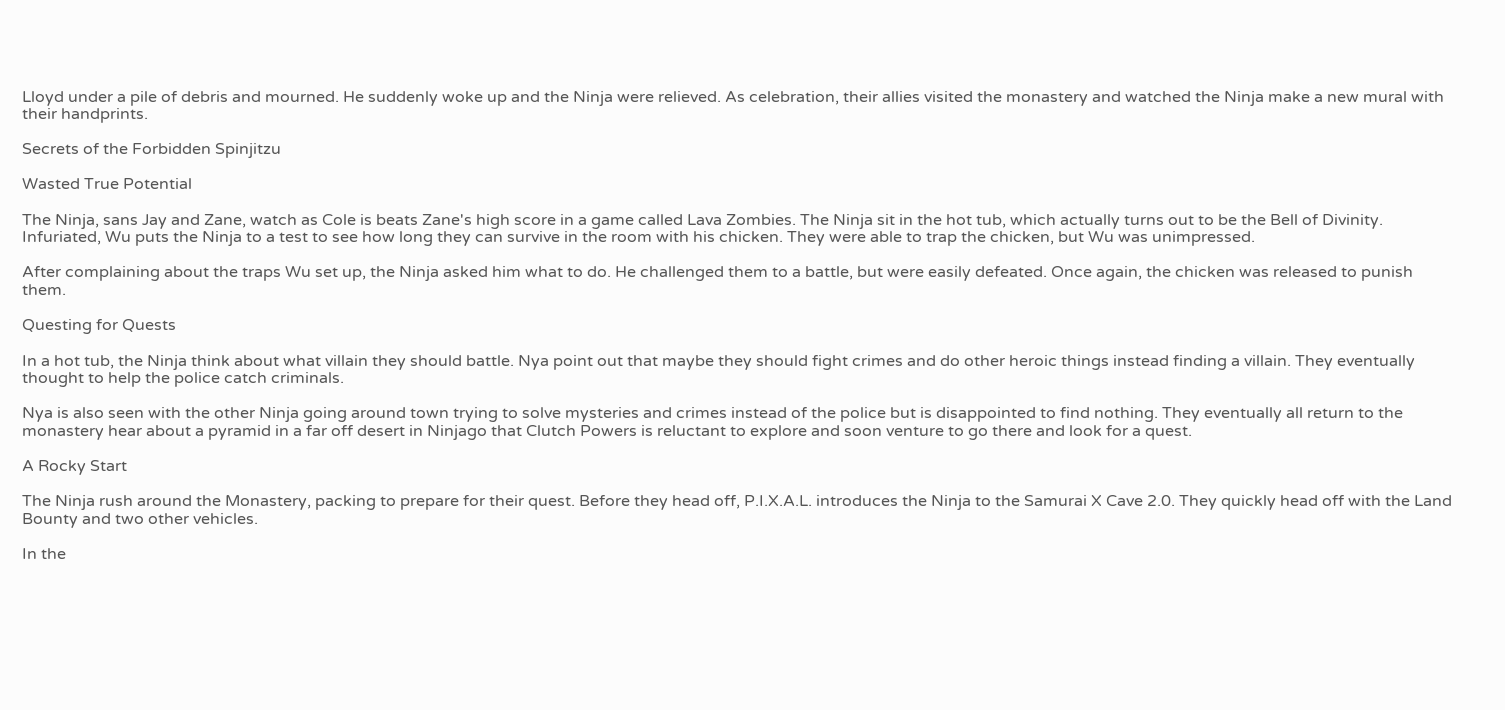Lloyd under a pile of debris and mourned. He suddenly woke up and the Ninja were relieved. As celebration, their allies visited the monastery and watched the Ninja make a new mural with their handprints.

Secrets of the Forbidden Spinjitzu

Wasted True Potential

The Ninja, sans Jay and Zane, watch as Cole is beats Zane's high score in a game called Lava Zombies. The Ninja sit in the hot tub, which actually turns out to be the Bell of Divinity. Infuriated, Wu puts the Ninja to a test to see how long they can survive in the room with his chicken. They were able to trap the chicken, but Wu was unimpressed.

After complaining about the traps Wu set up, the Ninja asked him what to do. He challenged them to a battle, but were easily defeated. Once again, the chicken was released to punish them.

Questing for Quests

In a hot tub, the Ninja think about what villain they should battle. Nya point out that maybe they should fight crimes and do other heroic things instead finding a villain. They eventually thought to help the police catch criminals.

Nya is also seen with the other Ninja going around town trying to solve mysteries and crimes instead of the police but is disappointed to find nothing. They eventually all return to the monastery hear about a pyramid in a far off desert in Ninjago that Clutch Powers is reluctant to explore and soon venture to go there and look for a quest.

A Rocky Start

The Ninja rush around the Monastery, packing to prepare for their quest. Before they head off, P.I.X.A.L. introduces the Ninja to the Samurai X Cave 2.0. They quickly head off with the Land Bounty and two other vehicles.

In the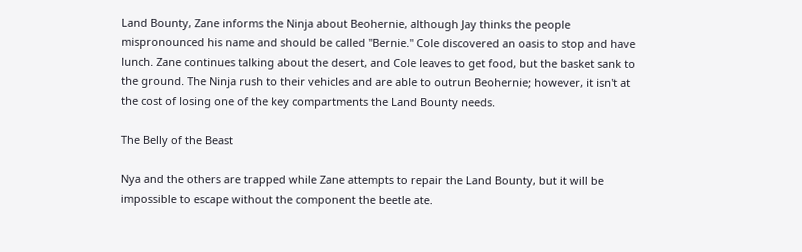Land Bounty, Zane informs the Ninja about Beohernie, although Jay thinks the people mispronounced his name and should be called "Bernie." Cole discovered an oasis to stop and have lunch. Zane continues talking about the desert, and Cole leaves to get food, but the basket sank to the ground. The Ninja rush to their vehicles and are able to outrun Beohernie; however, it isn't at the cost of losing one of the key compartments the Land Bounty needs.

The Belly of the Beast

Nya and the others are trapped while Zane attempts to repair the Land Bounty, but it will be impossible to escape without the component the beetle ate.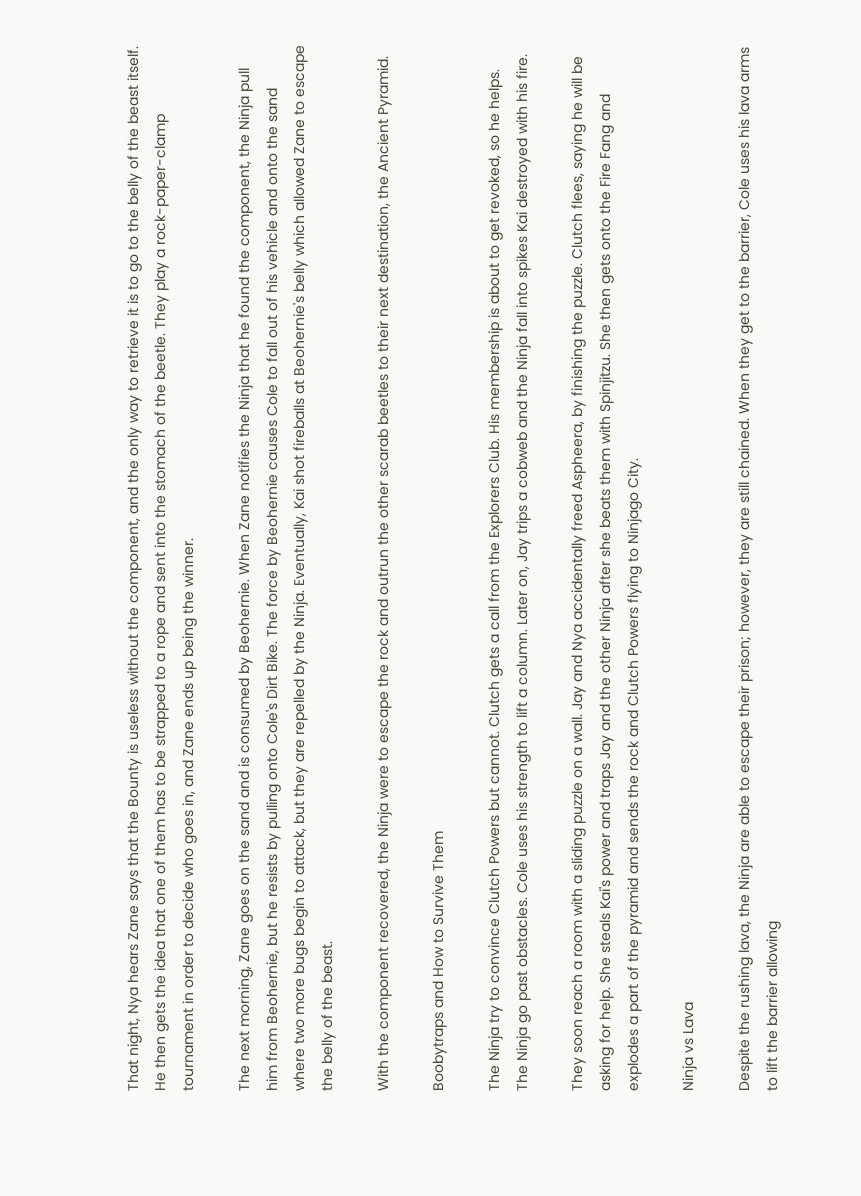That night, Nya hears Zane says that the Bounty is useless without the component, and the only way to retrieve it is to go to the belly of the beast itself. He then gets the idea that one of them has to be strapped to a rope and sent into the stomach of the beetle. They play a rock-paper-clamp tournament in order to decide who goes in, and Zane ends up being the winner.

The next morning, Zane goes on the sand and is consumed by Beohernie. When Zane notifies the Ninja that he found the component, the Ninja pull him from Beohernie, but he resists by pulling onto Cole's Dirt Bike. The force by Beohernie causes Cole to fall out of his vehicle and onto the sand where two more bugs begin to attack, but they are repelled by the Ninja. Eventually, Kai shot fireballs at Beohernie's belly which allowed Zane to escape the belly of the beast.

With the component recovered, the Ninja were to escape the rock and outrun the other scarab beetles to their next destination, the Ancient Pyramid.

Boobytraps and How to Survive Them

The Ninja try to convince Clutch Powers but cannot. Clutch gets a call from the Explorers Club. His membership is about to get revoked, so he helps. The Ninja go past obstacles. Cole uses his strength to lift a column. Later on, Jay trips a cobweb and the Ninja fall into spikes Kai destroyed with his fire.

They soon reach a room with a sliding puzzle on a wall. Jay and Nya accidentally freed Aspheera, by finishing the puzzle. Clutch flees, saying he will be asking for help. She steals Kai's power and traps Jay and the other Ninja after she beats them with Spinjitzu. She then gets onto the Fire Fang and explodes a part of the pyramid and sends the rock and Clutch Powers flying to Ninjago City.

Ninja vs Lava

Despite the rushing lava, the Ninja are able to escape their prison; however, they are still chained. When they get to the barrier, Cole uses his lava arms to lift the barrier allowing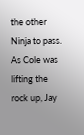the other Ninja to pass. As Cole was lifting the rock up, Jay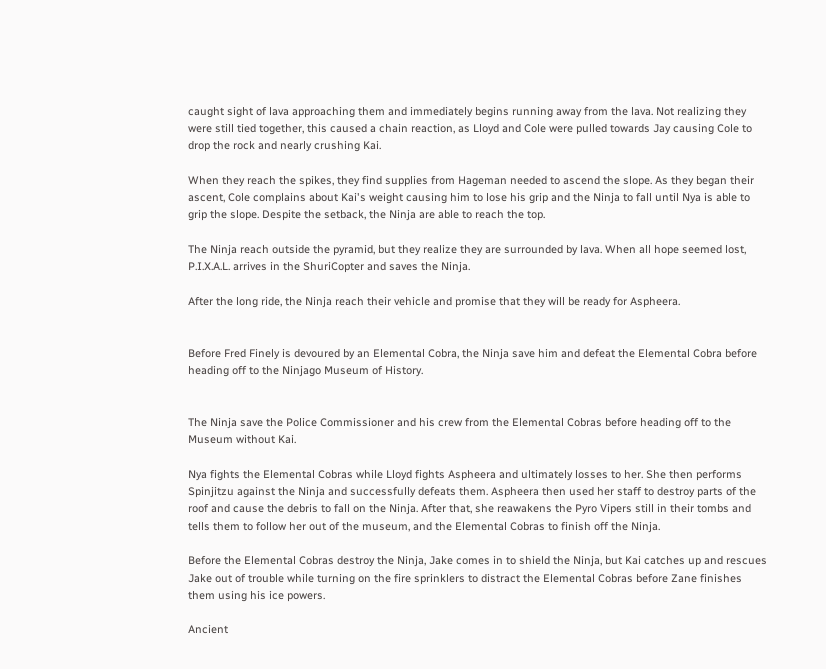caught sight of lava approaching them and immediately begins running away from the lava. Not realizing they were still tied together, this caused a chain reaction, as Lloyd and Cole were pulled towards Jay causing Cole to drop the rock and nearly crushing Kai.

When they reach the spikes, they find supplies from Hageman needed to ascend the slope. As they began their ascent, Cole complains about Kai's weight causing him to lose his grip and the Ninja to fall until Nya is able to grip the slope. Despite the setback, the Ninja are able to reach the top.

The Ninja reach outside the pyramid, but they realize they are surrounded by lava. When all hope seemed lost, P.I.X.A.L. arrives in the ShuriCopter and saves the Ninja.

After the long ride, the Ninja reach their vehicle and promise that they will be ready for Aspheera.


Before Fred Finely is devoured by an Elemental Cobra, the Ninja save him and defeat the Elemental Cobra before heading off to the Ninjago Museum of History.


The Ninja save the Police Commissioner and his crew from the Elemental Cobras before heading off to the Museum without Kai.

Nya fights the Elemental Cobras while Lloyd fights Aspheera and ultimately losses to her. She then performs Spinjitzu against the Ninja and successfully defeats them. Aspheera then used her staff to destroy parts of the roof and cause the debris to fall on the Ninja. After that, she reawakens the Pyro Vipers still in their tombs and tells them to follow her out of the museum, and the Elemental Cobras to finish off the Ninja.

Before the Elemental Cobras destroy the Ninja, Jake comes in to shield the Ninja, but Kai catches up and rescues Jake out of trouble while turning on the fire sprinklers to distract the Elemental Cobras before Zane finishes them using his ice powers.

Ancient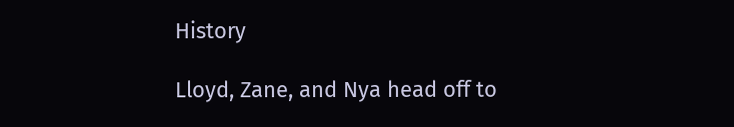History

Lloyd, Zane, and Nya head off to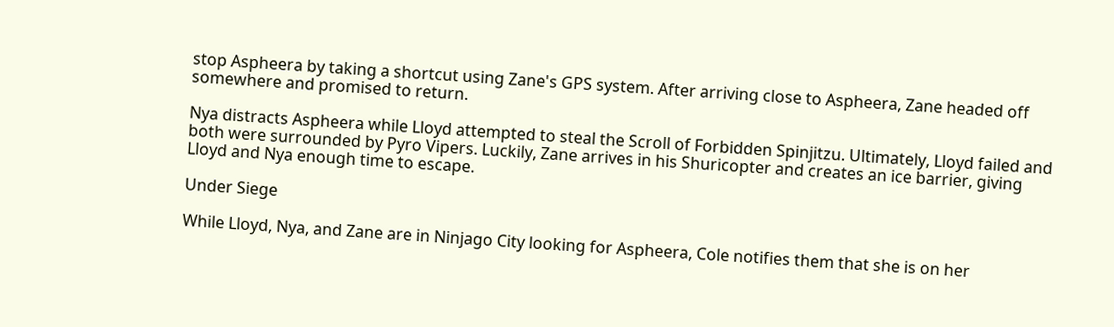stop Aspheera by taking a shortcut using Zane's GPS system. After arriving close to Aspheera, Zane headed off somewhere and promised to return.

Nya distracts Aspheera while Lloyd attempted to steal the Scroll of Forbidden Spinjitzu. Ultimately, Lloyd failed and both were surrounded by Pyro Vipers. Luckily, Zane arrives in his Shuricopter and creates an ice barrier, giving Lloyd and Nya enough time to escape.

Under Siege

While Lloyd, Nya, and Zane are in Ninjago City looking for Aspheera, Cole notifies them that she is on her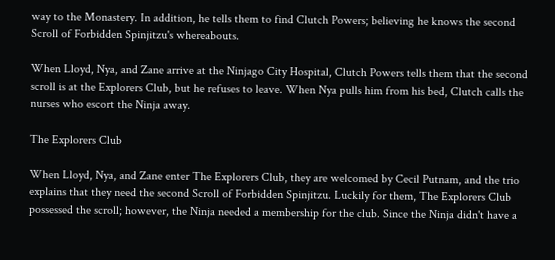way to the Monastery. In addition, he tells them to find Clutch Powers; believing he knows the second Scroll of Forbidden Spinjitzu's whereabouts.

When Lloyd, Nya, and Zane arrive at the Ninjago City Hospital, Clutch Powers tells them that the second scroll is at the Explorers Club, but he refuses to leave. When Nya pulls him from his bed, Clutch calls the nurses who escort the Ninja away.

The Explorers Club

When Lloyd, Nya, and Zane enter The Explorers Club, they are welcomed by Cecil Putnam, and the trio explains that they need the second Scroll of Forbidden Spinjitzu. Luckily for them, The Explorers Club possessed the scroll; however, the Ninja needed a membership for the club. Since the Ninja didn't have a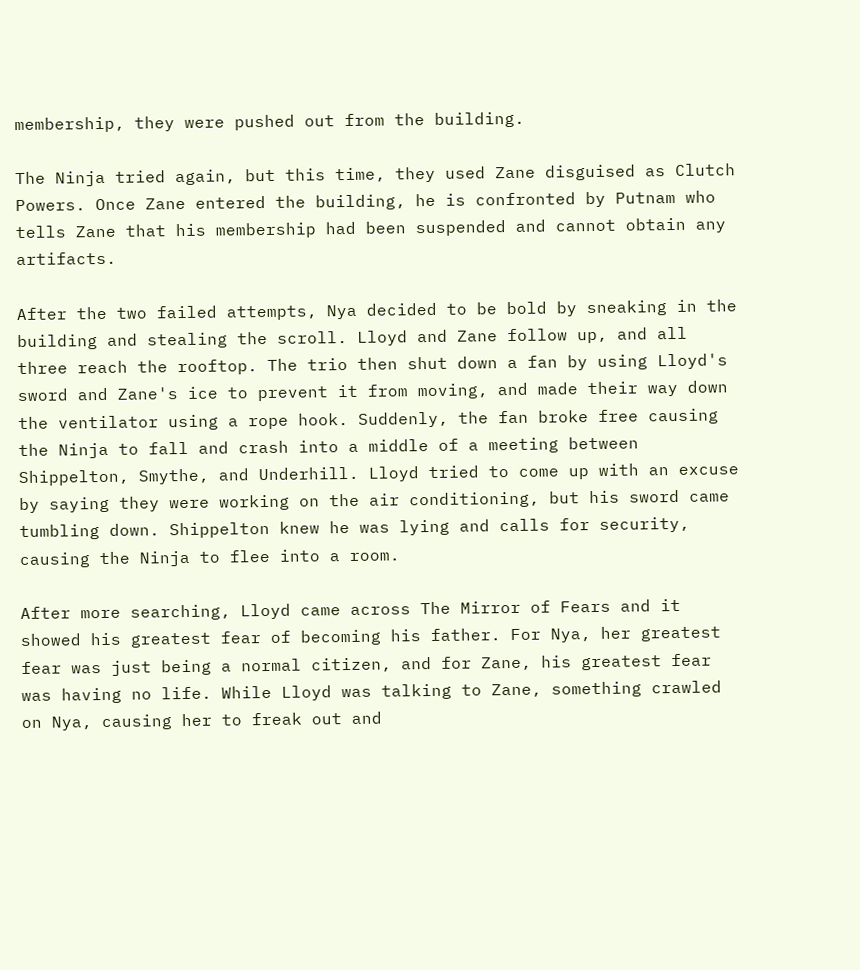membership, they were pushed out from the building.

The Ninja tried again, but this time, they used Zane disguised as Clutch Powers. Once Zane entered the building, he is confronted by Putnam who tells Zane that his membership had been suspended and cannot obtain any artifacts.

After the two failed attempts, Nya decided to be bold by sneaking in the building and stealing the scroll. Lloyd and Zane follow up, and all three reach the rooftop. The trio then shut down a fan by using Lloyd's sword and Zane's ice to prevent it from moving, and made their way down the ventilator using a rope hook. Suddenly, the fan broke free causing the Ninja to fall and crash into a middle of a meeting between Shippelton, Smythe, and Underhill. Lloyd tried to come up with an excuse by saying they were working on the air conditioning, but his sword came tumbling down. Shippelton knew he was lying and calls for security, causing the Ninja to flee into a room.

After more searching, Lloyd came across The Mirror of Fears and it showed his greatest fear of becoming his father. For Nya, her greatest fear was just being a normal citizen, and for Zane, his greatest fear was having no life. While Lloyd was talking to Zane, something crawled on Nya, causing her to freak out and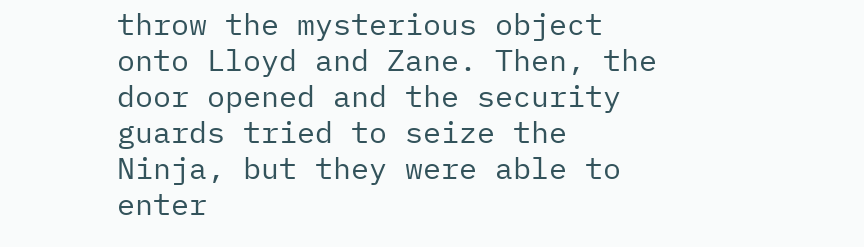throw the mysterious object onto Lloyd and Zane. Then, the door opened and the security guards tried to seize the Ninja, but they were able to enter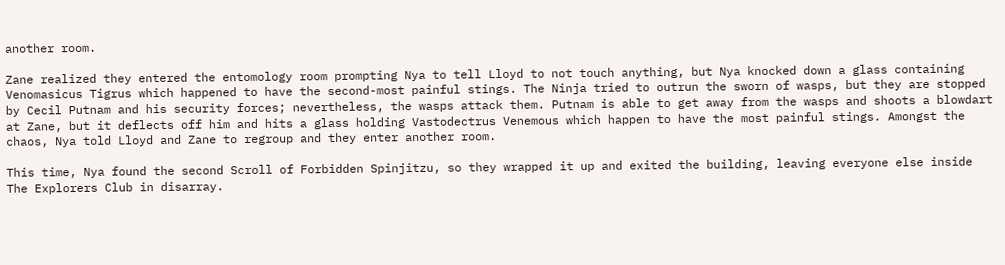another room.

Zane realized they entered the entomology room prompting Nya to tell Lloyd to not touch anything, but Nya knocked down a glass containing Venomasicus Tigrus which happened to have the second-most painful stings. The Ninja tried to outrun the sworn of wasps, but they are stopped by Cecil Putnam and his security forces; nevertheless, the wasps attack them. Putnam is able to get away from the wasps and shoots a blowdart at Zane, but it deflects off him and hits a glass holding Vastodectrus Venemous which happen to have the most painful stings. Amongst the chaos, Nya told Lloyd and Zane to regroup and they enter another room.

This time, Nya found the second Scroll of Forbidden Spinjitzu, so they wrapped it up and exited the building, leaving everyone else inside The Explorers Club in disarray.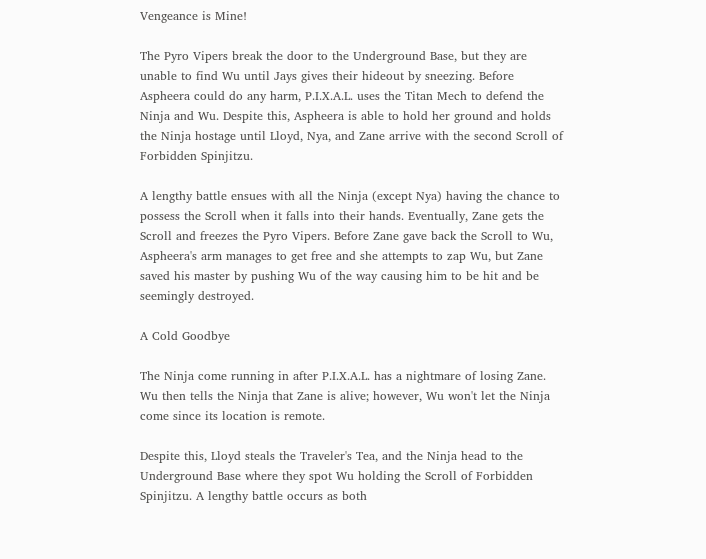Vengeance is Mine!

The Pyro Vipers break the door to the Underground Base, but they are unable to find Wu until Jays gives their hideout by sneezing. Before Aspheera could do any harm, P.I.X.A.L. uses the Titan Mech to defend the Ninja and Wu. Despite this, Aspheera is able to hold her ground and holds the Ninja hostage until Lloyd, Nya, and Zane arrive with the second Scroll of Forbidden Spinjitzu.

A lengthy battle ensues with all the Ninja (except Nya) having the chance to possess the Scroll when it falls into their hands. Eventually, Zane gets the Scroll and freezes the Pyro Vipers. Before Zane gave back the Scroll to Wu, Aspheera's arm manages to get free and she attempts to zap Wu, but Zane saved his master by pushing Wu of the way causing him to be hit and be seemingly destroyed.

A Cold Goodbye

The Ninja come running in after P.I.X.A.L. has a nightmare of losing Zane. Wu then tells the Ninja that Zane is alive; however, Wu won't let the Ninja come since its location is remote.

Despite this, Lloyd steals the Traveler's Tea, and the Ninja head to the Underground Base where they spot Wu holding the Scroll of Forbidden Spinjitzu. A lengthy battle occurs as both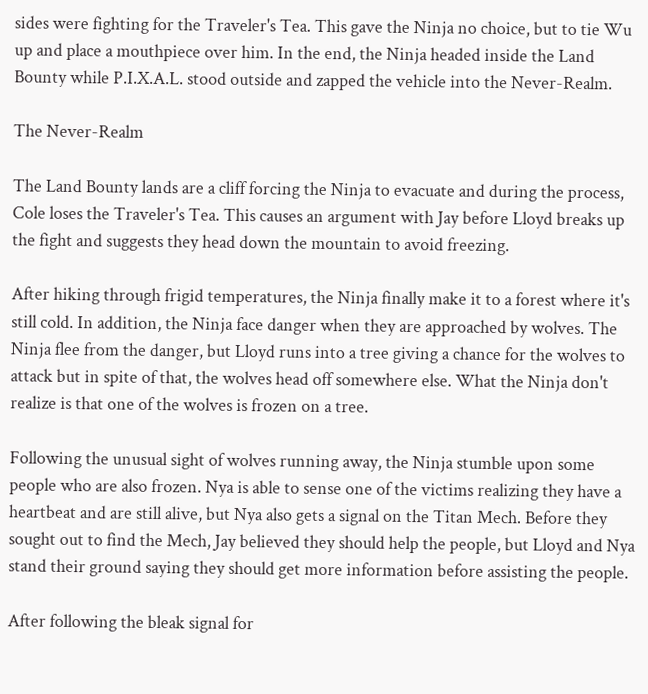sides were fighting for the Traveler's Tea. This gave the Ninja no choice, but to tie Wu up and place a mouthpiece over him. In the end, the Ninja headed inside the Land Bounty while P.I.X.A.L. stood outside and zapped the vehicle into the Never-Realm.

The Never-Realm

The Land Bounty lands are a cliff forcing the Ninja to evacuate and during the process, Cole loses the Traveler's Tea. This causes an argument with Jay before Lloyd breaks up the fight and suggests they head down the mountain to avoid freezing.

After hiking through frigid temperatures, the Ninja finally make it to a forest where it's still cold. In addition, the Ninja face danger when they are approached by wolves. The Ninja flee from the danger, but Lloyd runs into a tree giving a chance for the wolves to attack but in spite of that, the wolves head off somewhere else. What the Ninja don't realize is that one of the wolves is frozen on a tree.

Following the unusual sight of wolves running away, the Ninja stumble upon some people who are also frozen. Nya is able to sense one of the victims realizing they have a heartbeat and are still alive, but Nya also gets a signal on the Titan Mech. Before they sought out to find the Mech, Jay believed they should help the people, but Lloyd and Nya stand their ground saying they should get more information before assisting the people.

After following the bleak signal for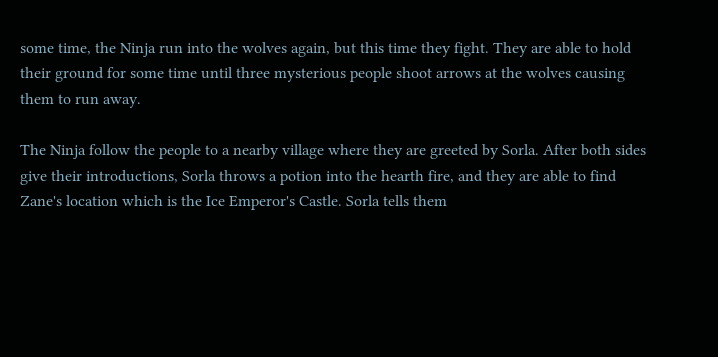some time, the Ninja run into the wolves again, but this time they fight. They are able to hold their ground for some time until three mysterious people shoot arrows at the wolves causing them to run away.

The Ninja follow the people to a nearby village where they are greeted by Sorla. After both sides give their introductions, Sorla throws a potion into the hearth fire, and they are able to find Zane's location which is the Ice Emperor's Castle. Sorla tells them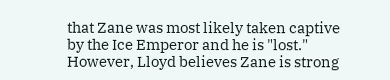that Zane was most likely taken captive by the Ice Emperor and he is "lost." However, Lloyd believes Zane is strong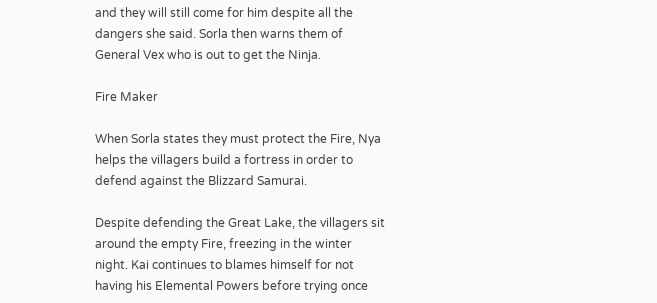and they will still come for him despite all the dangers she said. Sorla then warns them of General Vex who is out to get the Ninja.

Fire Maker

When Sorla states they must protect the Fire, Nya helps the villagers build a fortress in order to defend against the Blizzard Samurai.

Despite defending the Great Lake, the villagers sit around the empty Fire, freezing in the winter night. Kai continues to blames himself for not having his Elemental Powers before trying once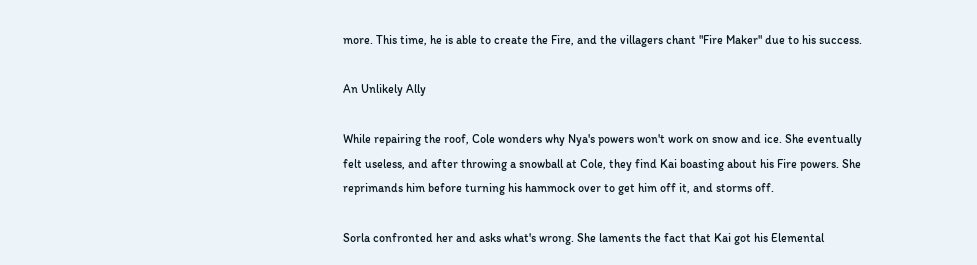more. This time, he is able to create the Fire, and the villagers chant "Fire Maker" due to his success.

An Unlikely Ally

While repairing the roof, Cole wonders why Nya's powers won't work on snow and ice. She eventually felt useless, and after throwing a snowball at Cole, they find Kai boasting about his Fire powers. She reprimands him before turning his hammock over to get him off it, and storms off.

Sorla confronted her and asks what's wrong. She laments the fact that Kai got his Elemental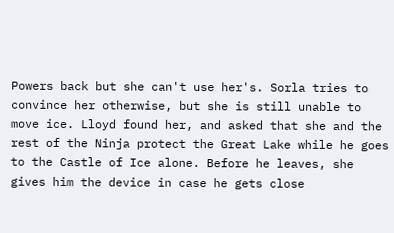Powers back but she can't use her's. Sorla tries to convince her otherwise, but she is still unable to move ice. Lloyd found her, and asked that she and the rest of the Ninja protect the Great Lake while he goes to the Castle of Ice alone. Before he leaves, she gives him the device in case he gets close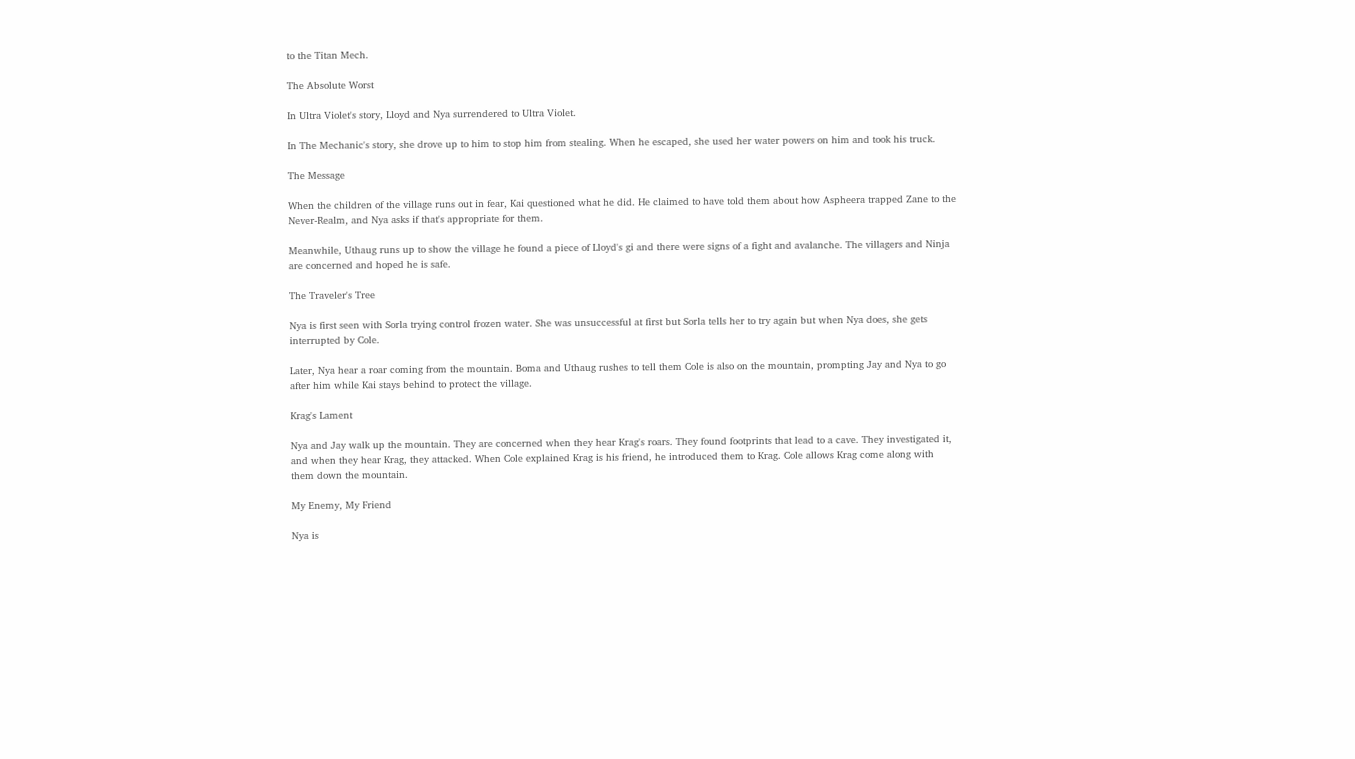to the Titan Mech.

The Absolute Worst

In Ultra Violet's story, Lloyd and Nya surrendered to Ultra Violet.

In The Mechanic's story, she drove up to him to stop him from stealing. When he escaped, she used her water powers on him and took his truck.

The Message

When the children of the village runs out in fear, Kai questioned what he did. He claimed to have told them about how Aspheera trapped Zane to the Never-Realm, and Nya asks if that's appropriate for them.

Meanwhile, Uthaug runs up to show the village he found a piece of Lloyd's gi and there were signs of a fight and avalanche. The villagers and Ninja are concerned and hoped he is safe.

The Traveler's Tree

Nya is first seen with Sorla trying control frozen water. She was unsuccessful at first but Sorla tells her to try again but when Nya does, she gets interrupted by Cole.

Later, Nya hear a roar coming from the mountain. Boma and Uthaug rushes to tell them Cole is also on the mountain, prompting Jay and Nya to go after him while Kai stays behind to protect the village.

Krag's Lament

Nya and Jay walk up the mountain. They are concerned when they hear Krag's roars. They found footprints that lead to a cave. They investigated it, and when they hear Krag, they attacked. When Cole explained Krag is his friend, he introduced them to Krag. Cole allows Krag come along with them down the mountain.

My Enemy, My Friend

Nya is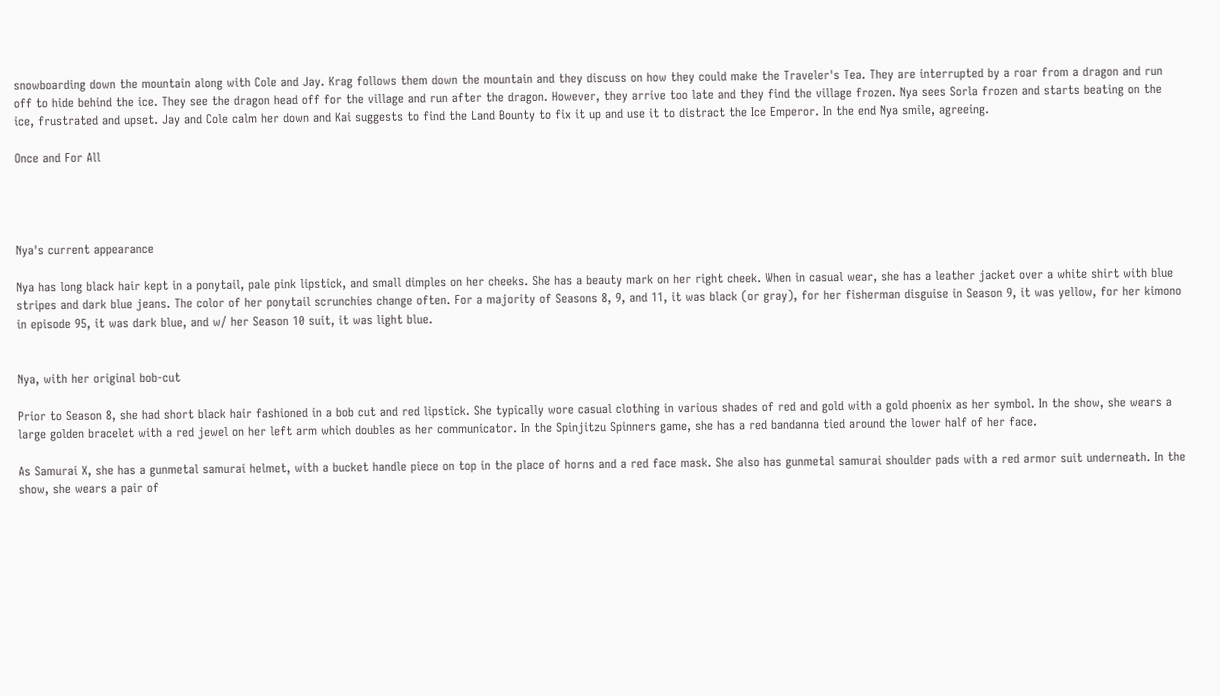snowboarding down the mountain along with Cole and Jay. Krag follows them down the mountain and they discuss on how they could make the Traveler's Tea. They are interrupted by a roar from a dragon and run off to hide behind the ice. They see the dragon head off for the village and run after the dragon. However, they arrive too late and they find the village frozen. Nya sees Sorla frozen and starts beating on the ice, frustrated and upset. Jay and Cole calm her down and Kai suggests to find the Land Bounty to fix it up and use it to distract the Ice Emperor. In the end Nya smile, agreeing.

Once and For All




Nya's current appearance

Nya has long black hair kept in a ponytail, pale pink lipstick, and small dimples on her cheeks. She has a beauty mark on her right cheek. When in casual wear, she has a leather jacket over a white shirt with blue stripes and dark blue jeans. The color of her ponytail scrunchies change often. For a majority of Seasons 8, 9, and 11, it was black (or gray), for her fisherman disguise in Season 9, it was yellow, for her kimono in episode 95, it was dark blue, and w/ her Season 10 suit, it was light blue.


Nya, with her original bob-cut

Prior to Season 8, she had short black hair fashioned in a bob cut and red lipstick. She typically wore casual clothing in various shades of red and gold with a gold phoenix as her symbol. In the show, she wears a large golden bracelet with a red jewel on her left arm which doubles as her communicator. In the Spinjitzu Spinners game, she has a red bandanna tied around the lower half of her face.

As Samurai X, she has a gunmetal samurai helmet, with a bucket handle piece on top in the place of horns and a red face mask. She also has gunmetal samurai shoulder pads with a red armor suit underneath. In the show, she wears a pair of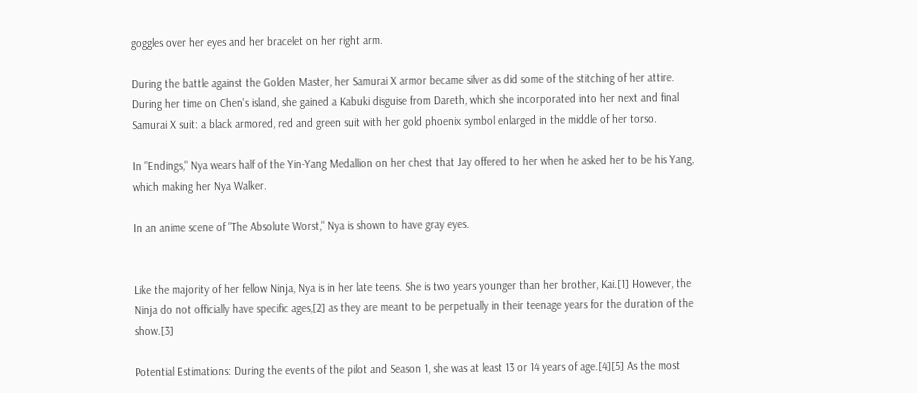goggles over her eyes and her bracelet on her right arm.

During the battle against the Golden Master, her Samurai X armor became silver as did some of the stitching of her attire. During her time on Chen's island, she gained a Kabuki disguise from Dareth, which she incorporated into her next and final Samurai X suit: a black armored, red and green suit with her gold phoenix symbol enlarged in the middle of her torso.

In "Endings," Nya wears half of the Yin-Yang Medallion on her chest that Jay offered to her when he asked her to be his Yang, which making her Nya Walker.

In an anime scene of "The Absolute Worst," Nya is shown to have gray eyes.


Like the majority of her fellow Ninja, Nya is in her late teens. She is two years younger than her brother, Kai.[1] However, the Ninja do not officially have specific ages,[2] as they are meant to be perpetually in their teenage years for the duration of the show.[3]

Potential Estimations: During the events of the pilot and Season 1, she was at least 13 or 14 years of age.[4][5] As the most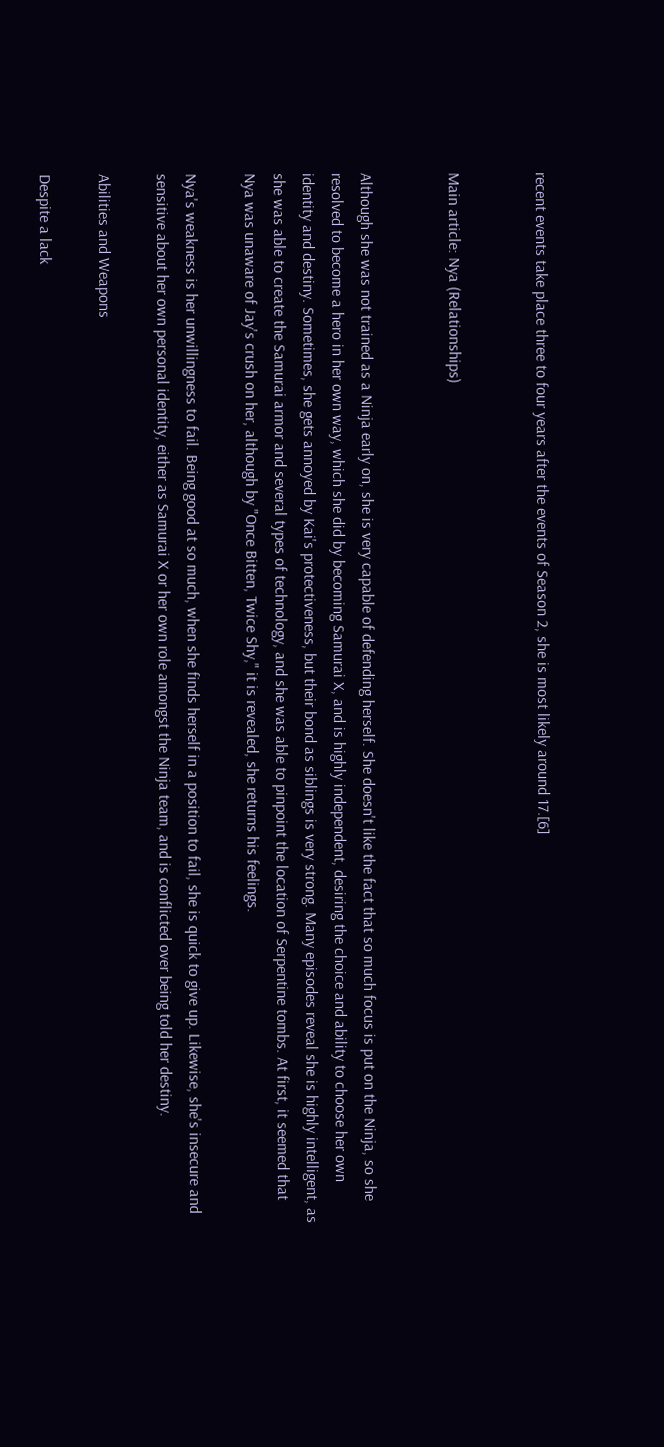recent events take place three to four years after the events of Season 2, she is most likely around 17.[6]


Main article: Nya (Relationships)


Although she was not trained as a Ninja early on, she is very capable of defending herself. She doesn't like the fact that so much focus is put on the Ninja, so she resolved to become a hero in her own way, which she did by becoming Samurai X, and is highly independent, desiring the choice and ability to choose her own identity and destiny. Sometimes, she gets annoyed by Kai's protectiveness, but their bond as siblings is very strong. Many episodes reveal she is highly intelligent, as she was able to create the Samurai armor and several types of technology, and she was able to pinpoint the location of Serpentine tombs. At first, it seemed that Nya was unaware of Jay's crush on her, although by "Once Bitten, Twice Shy," it is revealed, she returns his feelings.

Nya's weakness is her unwillingness to fail. Being good at so much, when she finds herself in a position to fail, she is quick to give up. Likewise, she's insecure and sensitive about her own personal identity, either as Samurai X or her own role amongst the Ninja team, and is conflicted over being told her destiny.

Abilities and Weapons

Despite a lack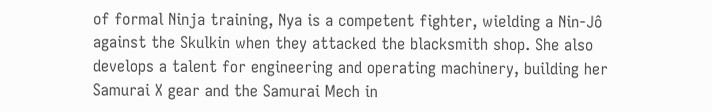of formal Ninja training, Nya is a competent fighter, wielding a Nin-Jô against the Skulkin when they attacked the blacksmith shop. She also develops a talent for engineering and operating machinery, building her Samurai X gear and the Samurai Mech in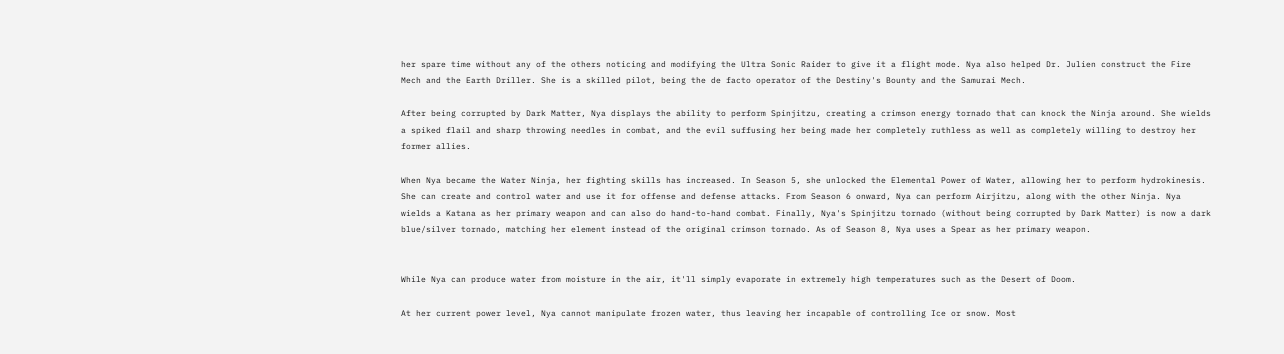her spare time without any of the others noticing and modifying the Ultra Sonic Raider to give it a flight mode. Nya also helped Dr. Julien construct the Fire Mech and the Earth Driller. She is a skilled pilot, being the de facto operator of the Destiny's Bounty and the Samurai Mech.

After being corrupted by Dark Matter, Nya displays the ability to perform Spinjitzu, creating a crimson energy tornado that can knock the Ninja around. She wields a spiked flail and sharp throwing needles in combat, and the evil suffusing her being made her completely ruthless as well as completely willing to destroy her former allies.

When Nya became the Water Ninja, her fighting skills has increased. In Season 5, she unlocked the Elemental Power of Water, allowing her to perform hydrokinesis. She can create and control water and use it for offense and defense attacks. From Season 6 onward, Nya can perform Airjitzu, along with the other Ninja. Nya wields a Katana as her primary weapon and can also do hand-to-hand combat. Finally, Nya's Spinjitzu tornado (without being corrupted by Dark Matter) is now a dark blue/silver tornado, matching her element instead of the original crimson tornado. As of Season 8, Nya uses a Spear as her primary weapon.


While Nya can produce water from moisture in the air, it'll simply evaporate in extremely high temperatures such as the Desert of Doom.

At her current power level, Nya cannot manipulate frozen water, thus leaving her incapable of controlling Ice or snow. Most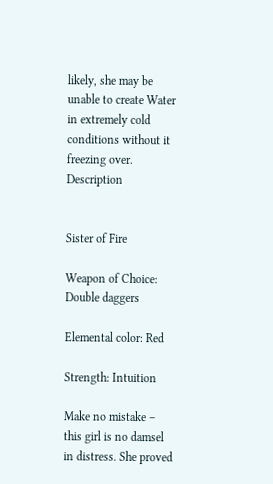likely, she may be unable to create Water in extremely cold conditions without it freezing over. Description


Sister of Fire

Weapon of Choice: Double daggers

Elemental color: Red

Strength: Intuition

Make no mistake – this girl is no damsel in distress. She proved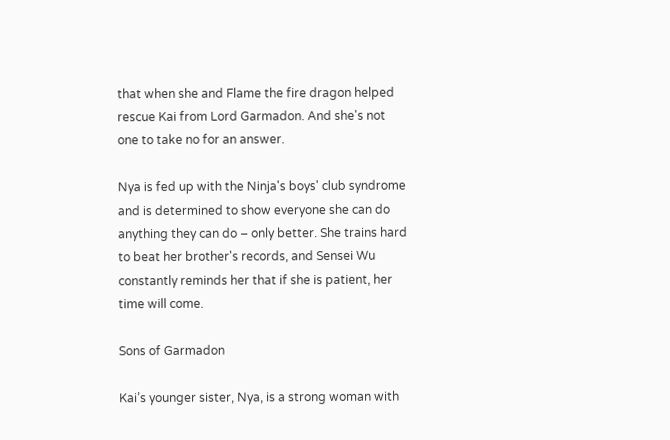that when she and Flame the fire dragon helped rescue Kai from Lord Garmadon. And she's not one to take no for an answer.

Nya is fed up with the Ninja's boys' club syndrome and is determined to show everyone she can do anything they can do – only better. She trains hard to beat her brother's records, and Sensei Wu constantly reminds her that if she is patient, her time will come.

Sons of Garmadon

Kai’s younger sister, Nya, is a strong woman with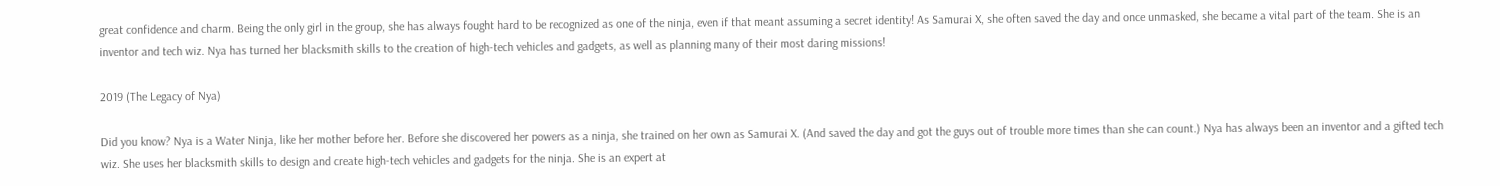great confidence and charm. Being the only girl in the group, she has always fought hard to be recognized as one of the ninja, even if that meant assuming a secret identity! As Samurai X, she often saved the day and once unmasked, she became a vital part of the team. She is an inventor and tech wiz. Nya has turned her blacksmith skills to the creation of high-tech vehicles and gadgets, as well as planning many of their most daring missions!

2019 (The Legacy of Nya)

Did you know? Nya is a Water Ninja, like her mother before her. Before she discovered her powers as a ninja, she trained on her own as Samurai X. (And saved the day and got the guys out of trouble more times than she can count.) Nya has always been an inventor and a gifted tech wiz. She uses her blacksmith skills to design and create high-tech vehicles and gadgets for the ninja. She is an expert at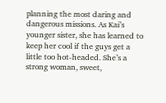planning the most daring and dangerous missions. As Kai’s younger sister, she has learned to keep her cool if the guys get a little too hot-headed. She’s a strong woman, sweet,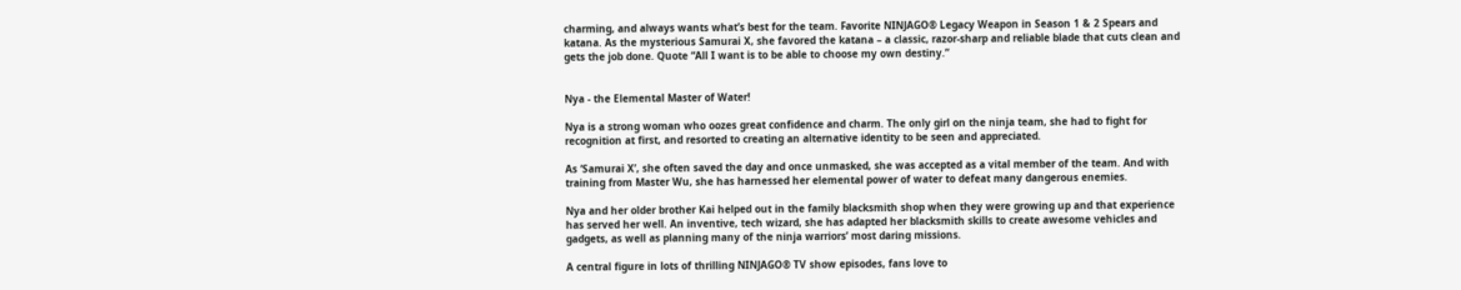charming, and always wants what’s best for the team. Favorite NINJAGO® Legacy Weapon in Season 1 & 2 Spears and katana. As the mysterious Samurai X, she favored the katana – a classic, razor-sharp and reliable blade that cuts clean and gets the job done. Quote “All I want is to be able to choose my own destiny.”


Nya - the Elemental Master of Water!

Nya is a strong woman who oozes great confidence and charm. The only girl on the ninja team, she had to fight for recognition at first, and resorted to creating an alternative identity to be seen and appreciated.

As ‘Samurai X’, she often saved the day and once unmasked, she was accepted as a vital member of the team. And with training from Master Wu, she has harnessed her elemental power of water to defeat many dangerous enemies.

Nya and her older brother Kai helped out in the family blacksmith shop when they were growing up and that experience has served her well. An inventive, tech wizard, she has adapted her blacksmith skills to create awesome vehicles and gadgets, as well as planning many of the ninja warriors’ most daring missions.

A central figure in lots of thrilling NINJAGO® TV show episodes, fans love to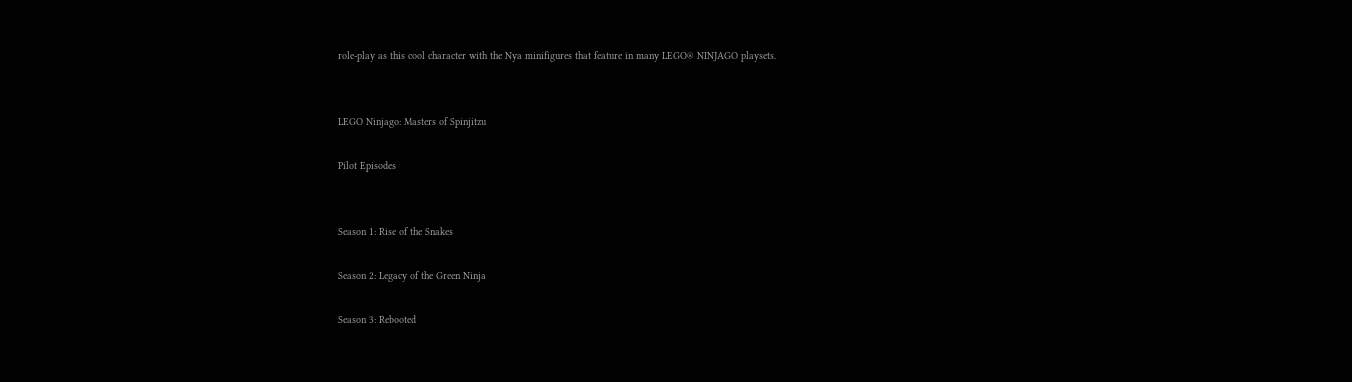role-play as this cool character with the Nya minifigures that feature in many LEGO® NINJAGO playsets.


LEGO Ninjago: Masters of Spinjitzu

Pilot Episodes


Season 1: Rise of the Snakes

Season 2: Legacy of the Green Ninja

Season 3: Rebooted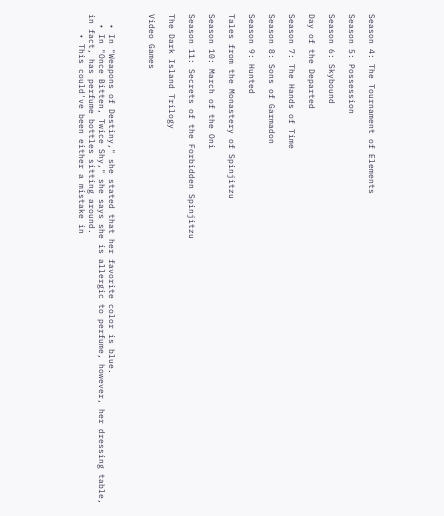Season 4: The Tournament of Elements

Season 5: Possession

Season 6: Skybound

Day of the Departed

Season 7: The Hands of Time

Season 8: Sons of Garmadon

Season 9: Hunted

Tales from the Monastery of Spinjitzu

Season 10: March of the Oni

Season 11: Secrets of the Forbidden Spinjitzu

The Dark Island Trilogy

Video Games



  • In "Weapons of Destiny," she stated that her favorite color is blue.
  • In "Once Bitten, Twice Shy," she says she is allergic to perfume, however, her dressing table, in fact, has perfume bottles sitting around.
    • This could've been either a mistake in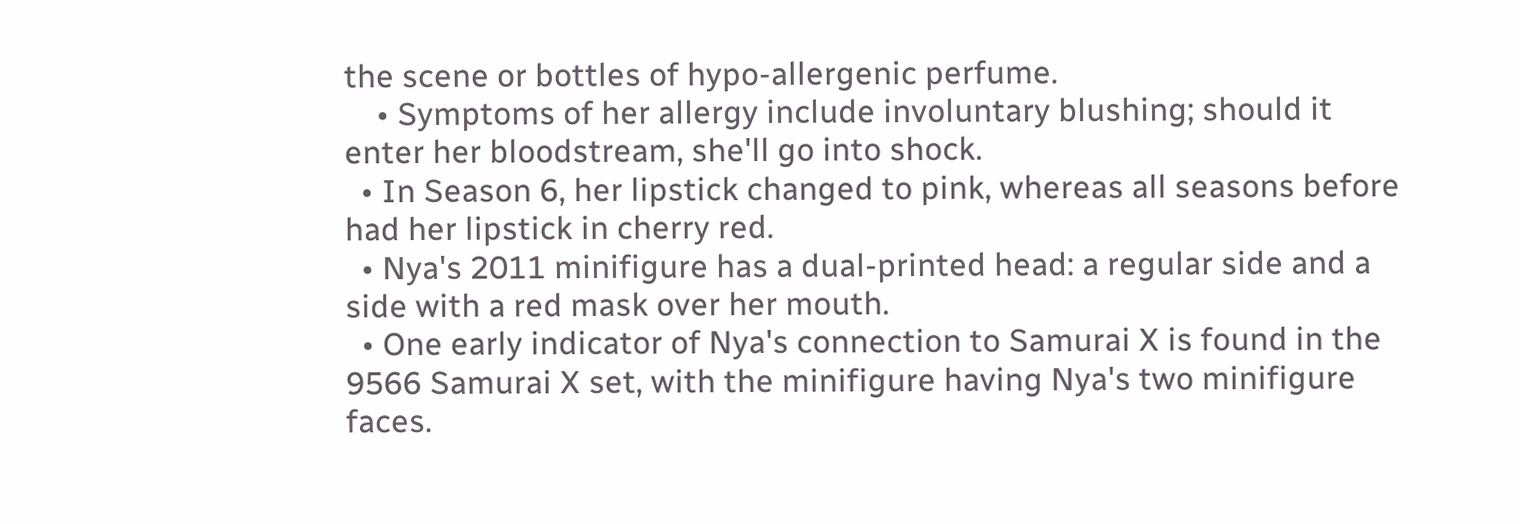the scene or bottles of hypo-allergenic perfume.
    • Symptoms of her allergy include involuntary blushing; should it enter her bloodstream, she'll go into shock.
  • In Season 6, her lipstick changed to pink, whereas all seasons before had her lipstick in cherry red.
  • Nya's 2011 minifigure has a dual-printed head: a regular side and a side with a red mask over her mouth.
  • One early indicator of Nya's connection to Samurai X is found in the 9566 Samurai X set, with the minifigure having Nya's two minifigure faces.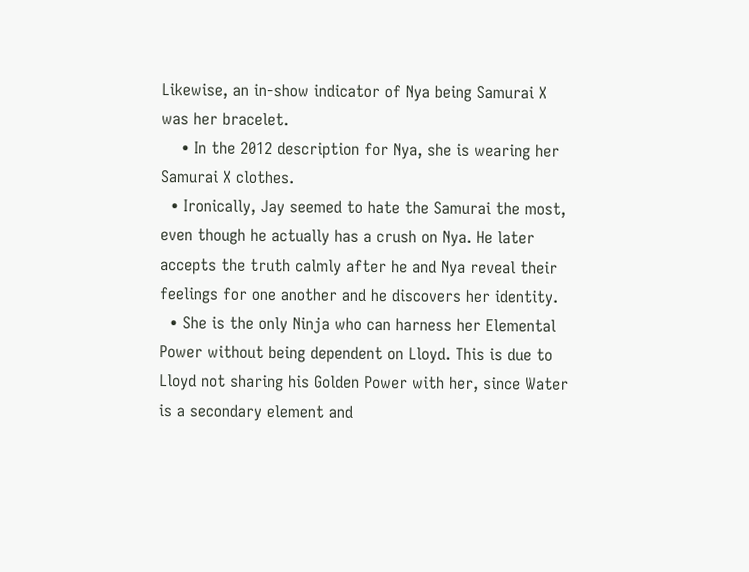Likewise, an in-show indicator of Nya being Samurai X was her bracelet.
    • In the 2012 description for Nya, she is wearing her Samurai X clothes.
  • Ironically, Jay seemed to hate the Samurai the most, even though he actually has a crush on Nya. He later accepts the truth calmly after he and Nya reveal their feelings for one another and he discovers her identity.
  • She is the only Ninja who can harness her Elemental Power without being dependent on Lloyd. This is due to Lloyd not sharing his Golden Power with her, since Water is a secondary element and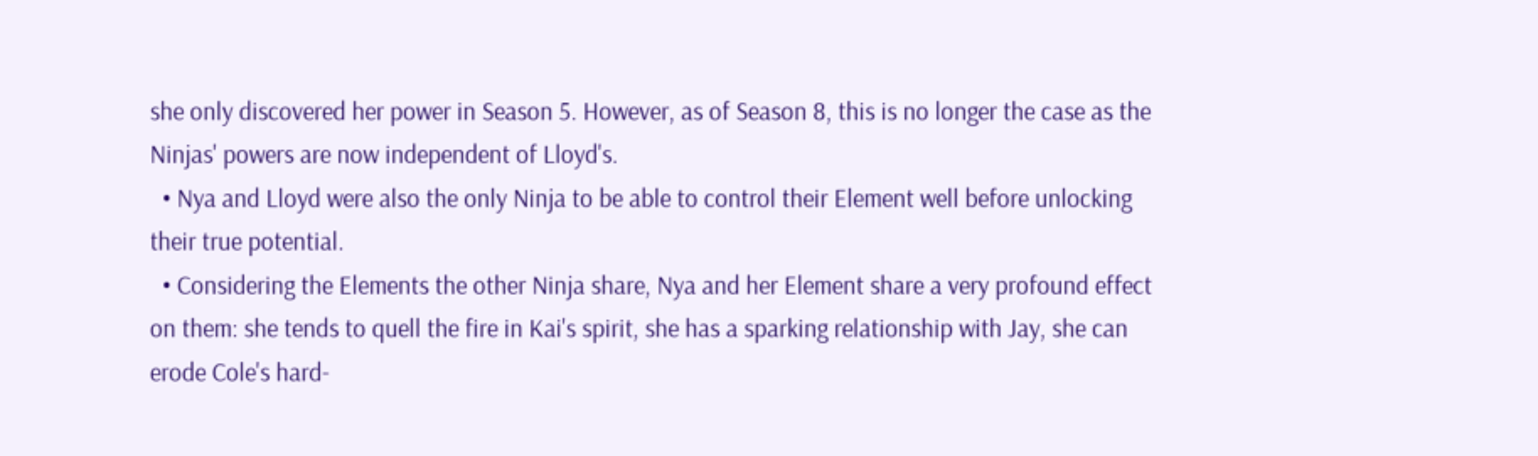she only discovered her power in Season 5. However, as of Season 8, this is no longer the case as the Ninjas' powers are now independent of Lloyd's.
  • Nya and Lloyd were also the only Ninja to be able to control their Element well before unlocking their true potential.
  • Considering the Elements the other Ninja share, Nya and her Element share a very profound effect on them: she tends to quell the fire in Kai's spirit, she has a sparking relationship with Jay, she can erode Cole's hard-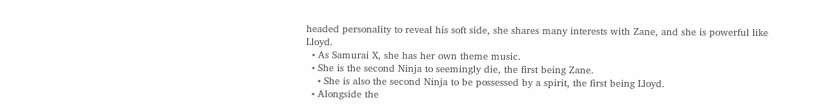headed personality to reveal his soft side, she shares many interests with Zane, and she is powerful like Lloyd.
  • As Samurai X, she has her own theme music.
  • She is the second Ninja to seemingly die, the first being Zane.
    • She is also the second Ninja to be possessed by a spirit, the first being Lloyd.
  • Alongside the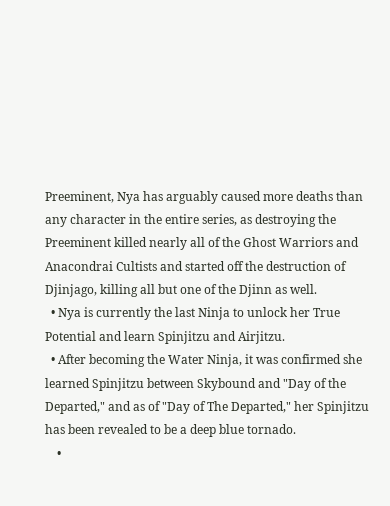Preeminent, Nya has arguably caused more deaths than any character in the entire series, as destroying the Preeminent killed nearly all of the Ghost Warriors and Anacondrai Cultists and started off the destruction of Djinjago, killing all but one of the Djinn as well.
  • Nya is currently the last Ninja to unlock her True Potential and learn Spinjitzu and Airjitzu.
  • After becoming the Water Ninja, it was confirmed she learned Spinjitzu between Skybound and "Day of the Departed," and as of "Day of The Departed," her Spinjitzu has been revealed to be a deep blue tornado.
    •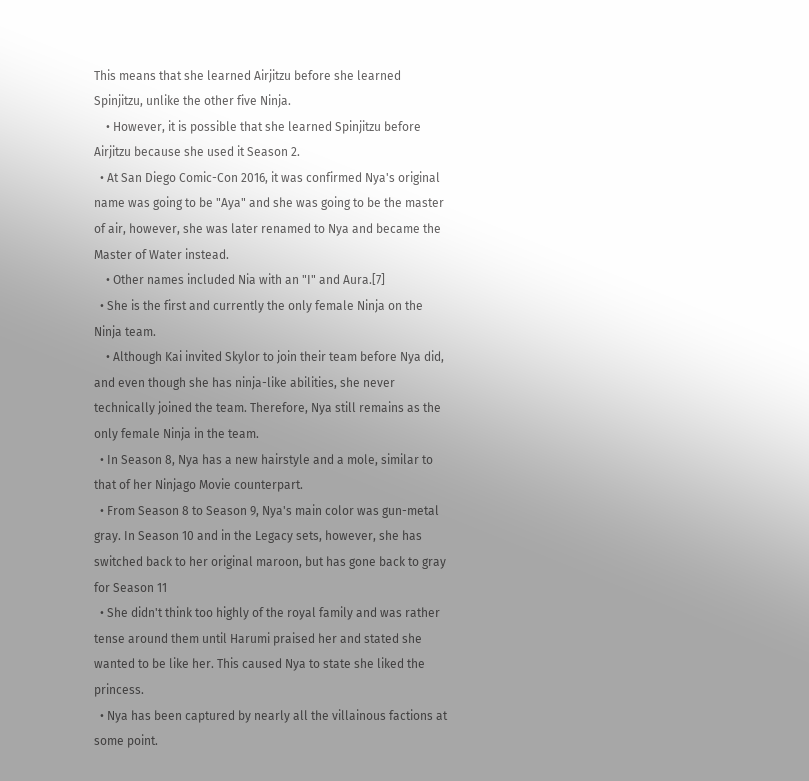This means that she learned Airjitzu before she learned Spinjitzu, unlike the other five Ninja.
    • However, it is possible that she learned Spinjitzu before Airjitzu because she used it Season 2.
  • At San Diego Comic-Con 2016, it was confirmed Nya's original name was going to be "Aya" and she was going to be the master of air, however, she was later renamed to Nya and became the Master of Water instead.
    • Other names included Nia with an "I" and Aura.[7]
  • She is the first and currently the only female Ninja on the Ninja team.
    • Although Kai invited Skylor to join their team before Nya did, and even though she has ninja-like abilities, she never technically joined the team. Therefore, Nya still remains as the only female Ninja in the team.
  • In Season 8, Nya has a new hairstyle and a mole, similar to that of her Ninjago Movie counterpart.
  • From Season 8 to Season 9, Nya's main color was gun-metal gray. In Season 10 and in the Legacy sets, however, she has switched back to her original maroon, but has gone back to gray for Season 11
  • She didn't think too highly of the royal family and was rather tense around them until Harumi praised her and stated she wanted to be like her. This caused Nya to state she liked the princess.
  • Nya has been captured by nearly all the villainous factions at some point.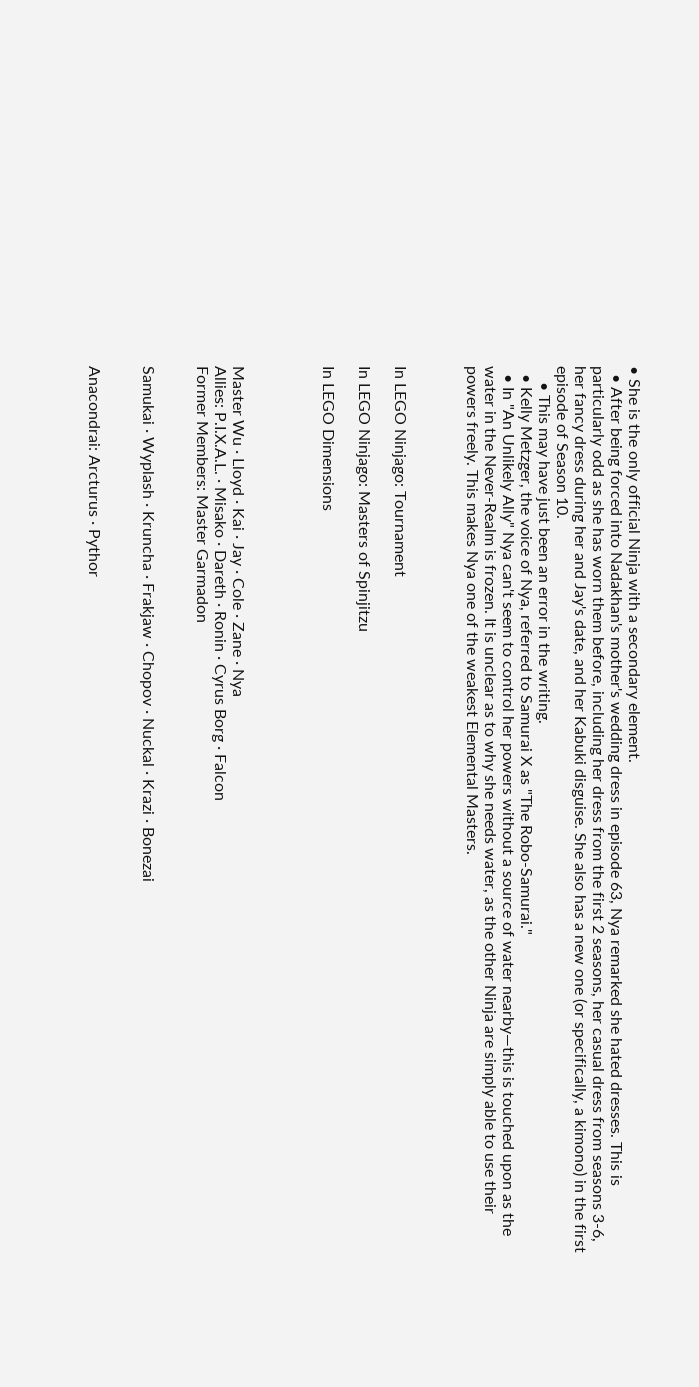• She is the only official Ninja with a secondary element.
  • After being forced into Nadakhan's mother's wedding dress in episode 63, Nya remarked she hated dresses. This is particularly odd as she has worn them before, including her dress from the first 2 seasons, her casual dress from seasons 3-6, her fancy dress during her and Jay's date, and her Kabuki disguise. She also has a new one (or specifically, a kimono) in the first episode of Season 10.
    • This may have just been an error in the writing.
  • Kelly Metzger, the voice of Nya, referred to Samurai X as "The Robo-Samurai."
  • In "An Unlikely Ally" Nya can't seem to control her powers without a source of water nearby—this is touched upon as the water in the Never-Realm is frozen. It is unclear as to why she needs water, as the other Ninja are simply able to use their powers freely. This makes Nya one of the weakest Elemental Masters.



In LEGO Ninjago: Tournament

In LEGO Ninjago: Masters of Spinjitzu

In LEGO Dimensions




Master Wu · Lloyd · Kai · Jay · Cole · Zane · Nya
Allies: P.I.X.A.L. · Misako · Dareth · Ronin · Cyrus Borg · Falcon
Former Members: Master Garmadon


Samukai · Wyplash · Kruncha · Frakjaw · Chopov · Nuckal · Krazi · Bonezai


Anacondrai: Arcturus · Pythor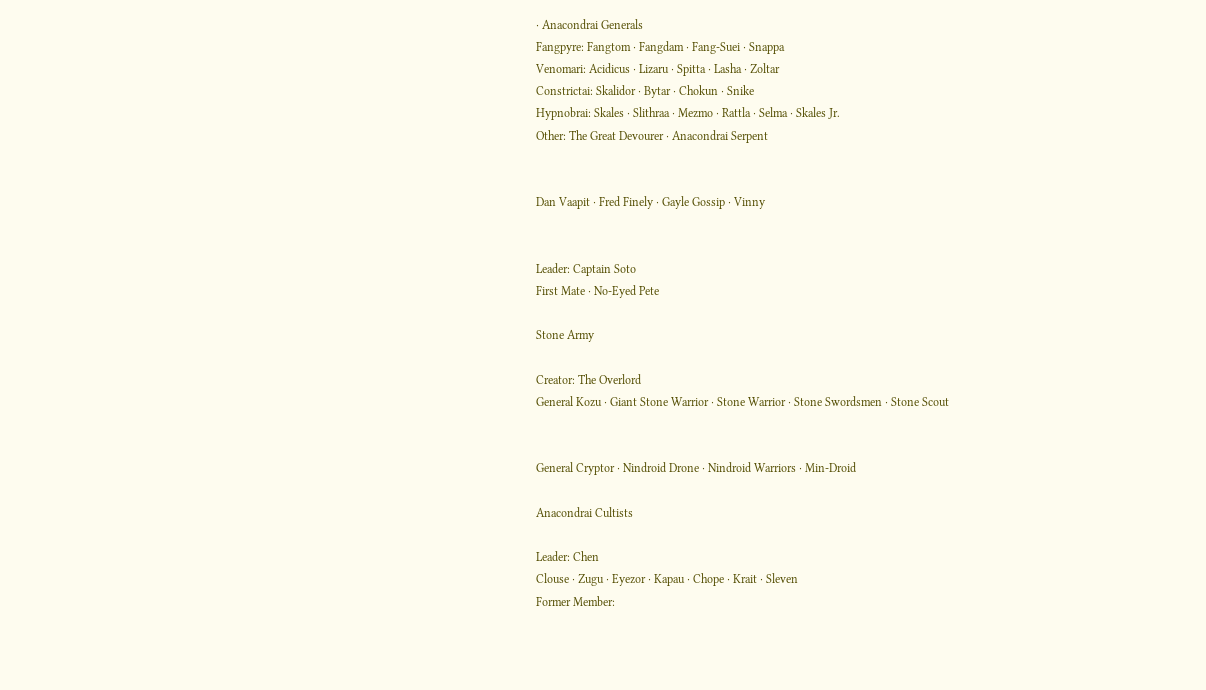· Anacondrai Generals
Fangpyre: Fangtom · Fangdam · Fang-Suei · Snappa
Venomari: Acidicus · Lizaru · Spitta · Lasha · Zoltar
Constrictai: Skalidor · Bytar · Chokun · Snike
Hypnobrai: Skales · Slithraa · Mezmo · Rattla · Selma · Skales Jr.
Other: The Great Devourer · Anacondrai Serpent


Dan Vaapit · Fred Finely · Gayle Gossip · Vinny


Leader: Captain Soto
First Mate · No-Eyed Pete

Stone Army

Creator: The Overlord
General Kozu · Giant Stone Warrior · Stone Warrior · Stone Swordsmen · Stone Scout


General Cryptor · Nindroid Drone · Nindroid Warriors · Min-Droid

Anacondrai Cultists

Leader: Chen
Clouse · Zugu · Eyezor · Kapau · Chope · Krait · Sleven
Former Member: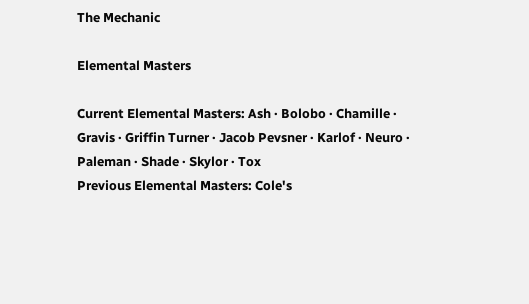The Mechanic

Elemental Masters

Current Elemental Masters: Ash · Bolobo · Chamille · Gravis · Griffin Turner · Jacob Pevsner · Karlof · Neuro · Paleman · Shade · Skylor · Tox
Previous Elemental Masters: Cole's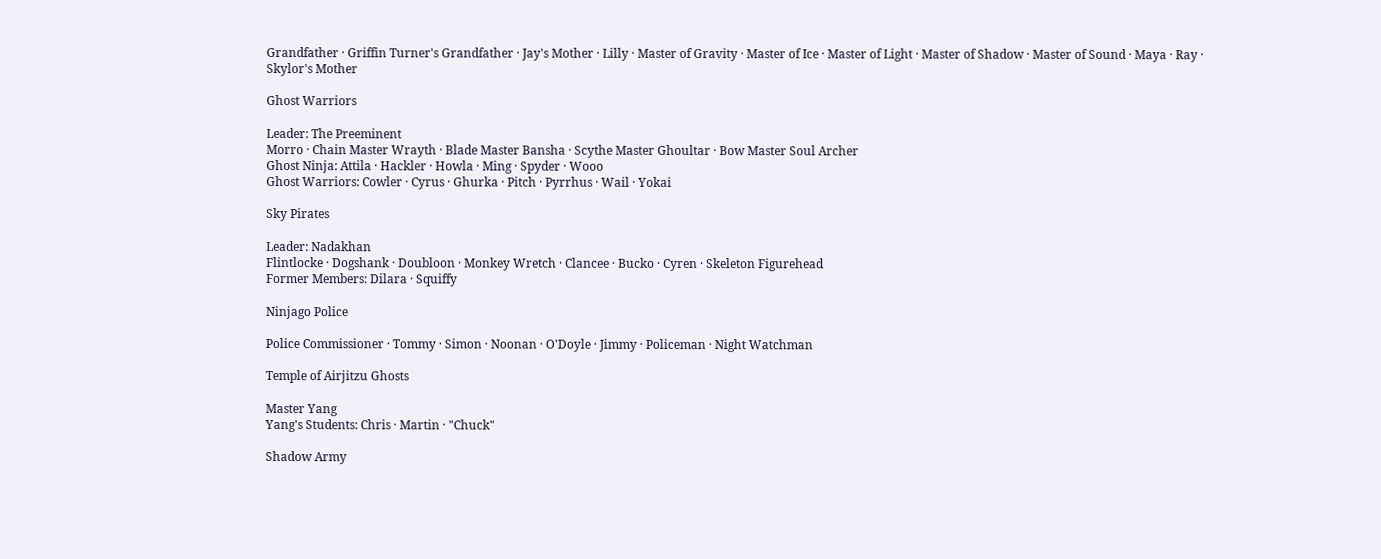Grandfather · Griffin Turner's Grandfather · Jay's Mother · Lilly · Master of Gravity · Master of Ice · Master of Light · Master of Shadow · Master of Sound · Maya · Ray · Skylor's Mother

Ghost Warriors

Leader: The Preeminent
Morro · Chain Master Wrayth · Blade Master Bansha · Scythe Master Ghoultar · Bow Master Soul Archer
Ghost Ninja: Attila · Hackler · Howla · Ming · Spyder · Wooo
Ghost Warriors: Cowler · Cyrus · Ghurka · Pitch · Pyrrhus · Wail · Yokai

Sky Pirates

Leader: Nadakhan
Flintlocke · Dogshank · Doubloon · Monkey Wretch · Clancee · Bucko · Cyren · Skeleton Figurehead
Former Members: Dilara · Squiffy

Ninjago Police

Police Commissioner · Tommy · Simon · Noonan · O'Doyle · Jimmy · Policeman · Night Watchman

Temple of Airjitzu Ghosts

Master Yang
Yang's Students: Chris · Martin · "Chuck"

Shadow Army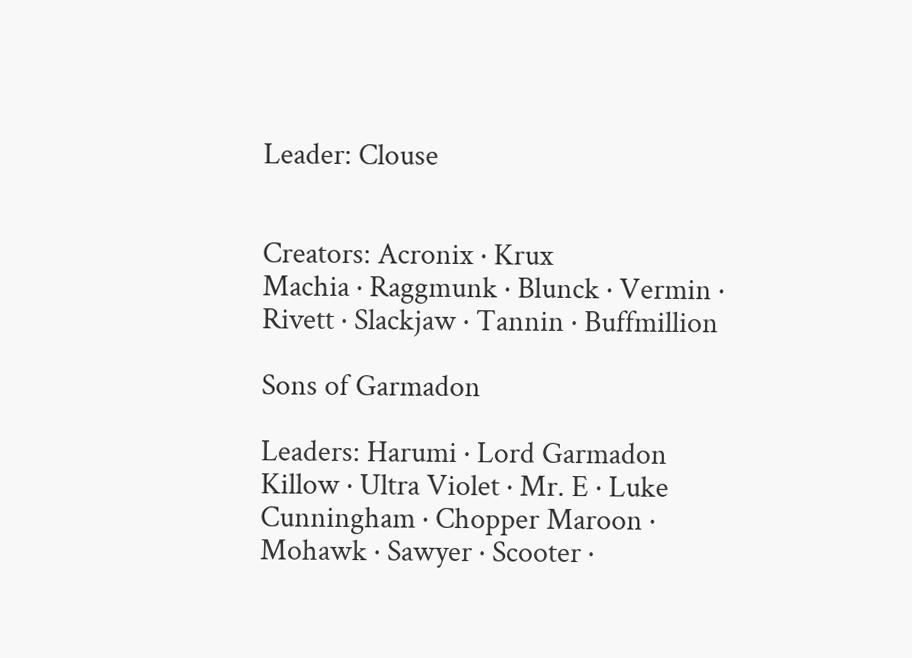Leader: Clouse


Creators: Acronix · Krux
Machia · Raggmunk · Blunck · Vermin · Rivett · Slackjaw · Tannin · Buffmillion

Sons of Garmadon

Leaders: Harumi · Lord Garmadon
Killow · Ultra Violet · Mr. E · Luke Cunningham · Chopper Maroon · Mohawk · Sawyer · Scooter ·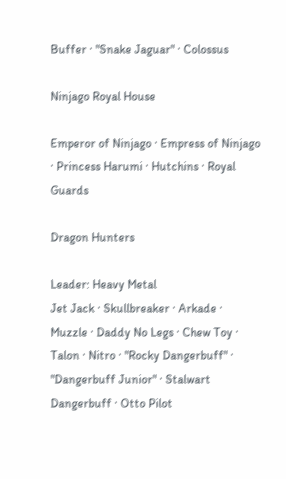Buffer · "Snake Jaguar" · Colossus

Ninjago Royal House

Emperor of Ninjago · Empress of Ninjago · Princess Harumi · Hutchins · Royal Guards

Dragon Hunters

Leader: Heavy Metal
Jet Jack · Skullbreaker · Arkade · Muzzle · Daddy No Legs · Chew Toy · Talon · Nitro · "Rocky Dangerbuff" · "Dangerbuff Junior" · Stalwart Dangerbuff · Otto Pilot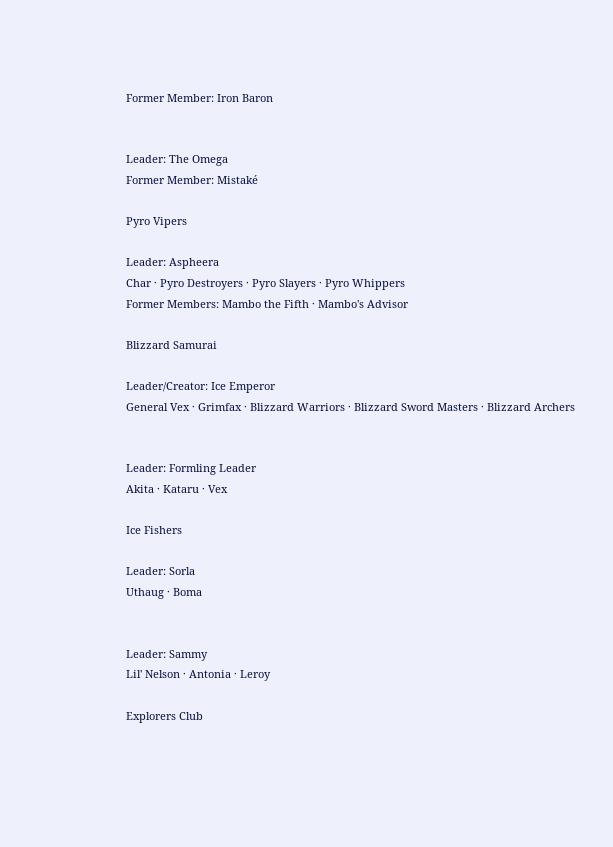Former Member: Iron Baron


Leader: The Omega
Former Member: Mistaké

Pyro Vipers

Leader: Aspheera
Char · Pyro Destroyers · Pyro Slayers · Pyro Whippers
Former Members: Mambo the Fifth · Mambo's Advisor

Blizzard Samurai

Leader/Creator: Ice Emperor
General Vex · Grimfax · Blizzard Warriors · Blizzard Sword Masters · Blizzard Archers


Leader: Formling Leader
Akita · Kataru · Vex

Ice Fishers

Leader: Sorla
Uthaug · Boma


Leader: Sammy
Lil' Nelson · Antonia · Leroy

Explorers Club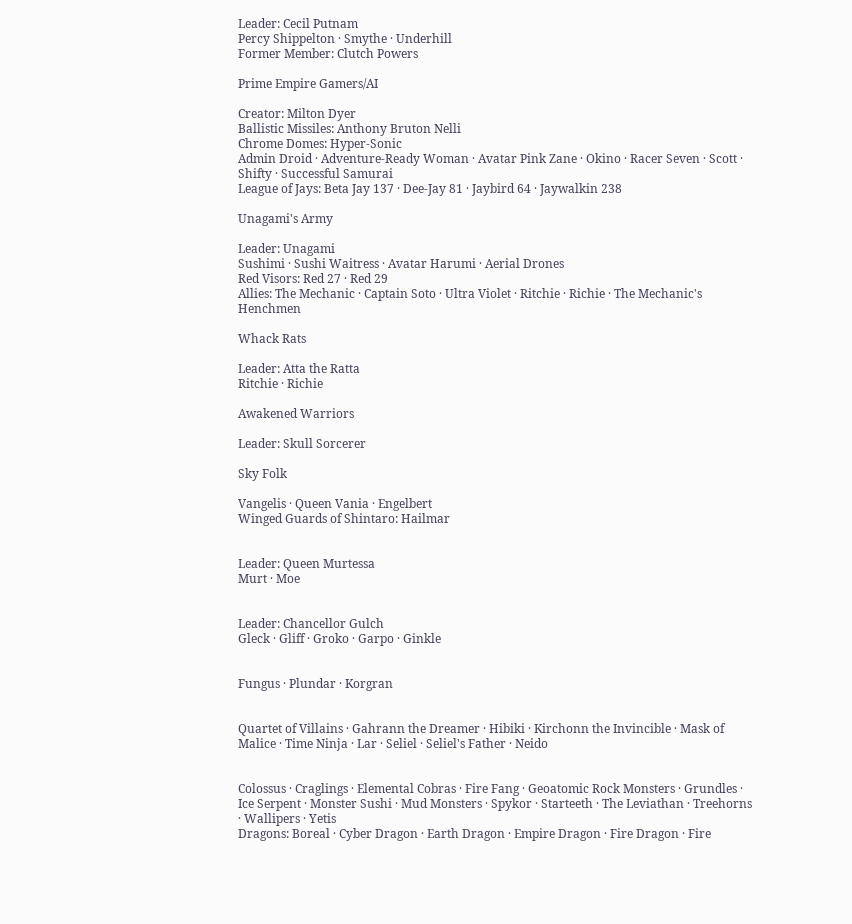Leader: Cecil Putnam
Percy Shippelton · Smythe · Underhill
Former Member: Clutch Powers

Prime Empire Gamers/AI

Creator: Milton Dyer
Ballistic Missiles: Anthony Bruton Nelli
Chrome Domes: Hyper-Sonic
Admin Droid · Adventure-Ready Woman · Avatar Pink Zane · Okino · Racer Seven · Scott · Shifty · Successful Samurai
League of Jays: Beta Jay 137 · Dee-Jay 81 · Jaybird 64 · Jaywalkin 238

Unagami's Army

Leader: Unagami
Sushimi · Sushi Waitress · Avatar Harumi · Aerial Drones
Red Visors: Red 27 · Red 29
Allies: The Mechanic · Captain Soto · Ultra Violet · Ritchie · Richie · The Mechanic's Henchmen

Whack Rats

Leader: Atta the Ratta
Ritchie · Richie

Awakened Warriors

Leader: Skull Sorcerer

Sky Folk

Vangelis · Queen Vania · Engelbert
Winged Guards of Shintaro: Hailmar


Leader: Queen Murtessa
Murt · Moe


Leader: Chancellor Gulch
Gleck · Gliff · Groko · Garpo · Ginkle


Fungus · Plundar · Korgran


Quartet of Villains · Gahrann the Dreamer · Hibiki · Kirchonn the Invincible · Mask of Malice · Time Ninja · Lar · Seliel · Seliel's Father · Neido


Colossus · Craglings · Elemental Cobras · Fire Fang · Geoatomic Rock Monsters · Grundles · Ice Serpent · Monster Sushi · Mud Monsters · Spykor · Starteeth · The Leviathan · Treehorns · Wallipers · Yetis
Dragons: Boreal · Cyber Dragon · Earth Dragon · Empire Dragon · Fire Dragon · Fire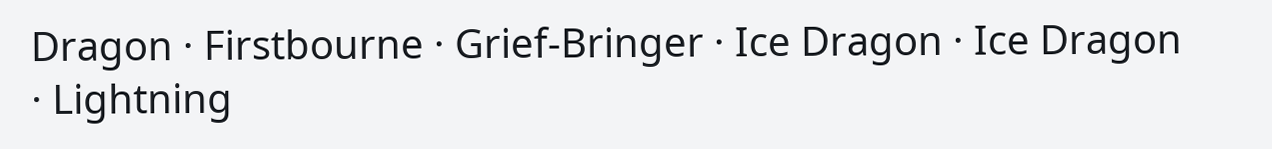Dragon · Firstbourne · Grief-Bringer · Ice Dragon · Ice Dragon · Lightning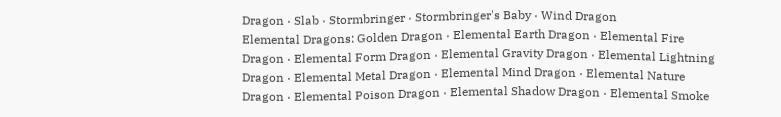Dragon · Slab · Stormbringer · Stormbringer's Baby · Wind Dragon
Elemental Dragons: Golden Dragon · Elemental Earth Dragon · Elemental Fire Dragon · Elemental Form Dragon · Elemental Gravity Dragon · Elemental Lightning Dragon · Elemental Metal Dragon · Elemental Mind Dragon · Elemental Nature Dragon · Elemental Poison Dragon · Elemental Shadow Dragon · Elemental Smoke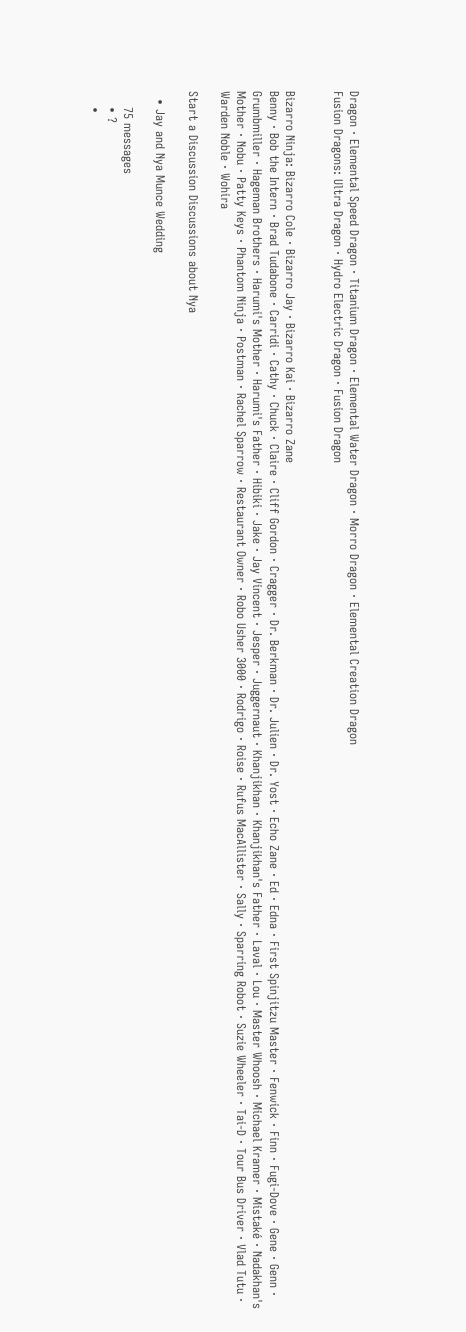Dragon · Elemental Speed Dragon · Titanium Dragon · Elemental Water Dragon · Morro Dragon · Elemental Creation Dragon
Fusion Dragons: Ultra Dragon · Hydro Electric Dragon · Fusion Dragon


Bizarro Ninja: Bizarro Cole · Bizarro Jay · Bizarro Kai · Bizarro Zane
Benny · Bob the Intern · Brad Tudabone · Carridi · Cathy · Chuck · Claire · Cliff Gordon · Cragger · Dr. Berkman · Dr. Julien · Dr. Yost · Echo Zane · Ed · Edna · First Spinjitzu Master · Fenwick · Finn · Fugi-Dove · Gene · Genn · Grumbmiller · Hageman Brothers · Harumi's Mother · Harumi's Father · Hibiki · Jake · Jay Vincent · Jesper · Juggernaut · Khanjikhan · Khanjikhan's Father · Laval · Lou · Master Whoosh · Michael Kramer · Mistaké · Nadakhan's Mother · Nobu · Patty Keys · Phantom Ninja · Postman · Rachel Sparrow · Restaurant Owner · Robo Usher 3000 · Rodrigo · Roise · Rufus MacAllister · Sally · Sparring Robot · Suzie Wheeler · Tai-D · Tour Bus Driver · Vlad Tutu · Warden Noble · Wohira

Start a Discussion Discussions about Nya

  • Jay and Nya Munce Wedding

    75 messages
    • ?
    •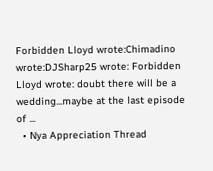Forbidden Lloyd wrote:Chimadino wrote:DJSharp25 wrote: Forbidden Lloyd wrote: doubt there will be a wedding...maybe at the last episode of ...
  • Nya Appreciation Thread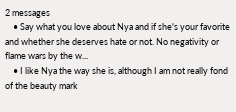2 messages
    • Say what you love about Nya and if she's your favorite and whether she deserves hate or not. No negativity or flame wars by the w...
    • I like Nya the way she is, although I am not really fond of the beauty mark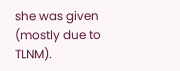she was given (mostly due to TLNM).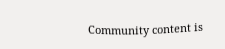Community content is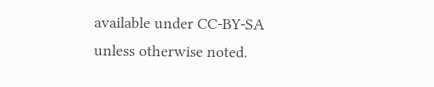available under CC-BY-SA unless otherwise noted.